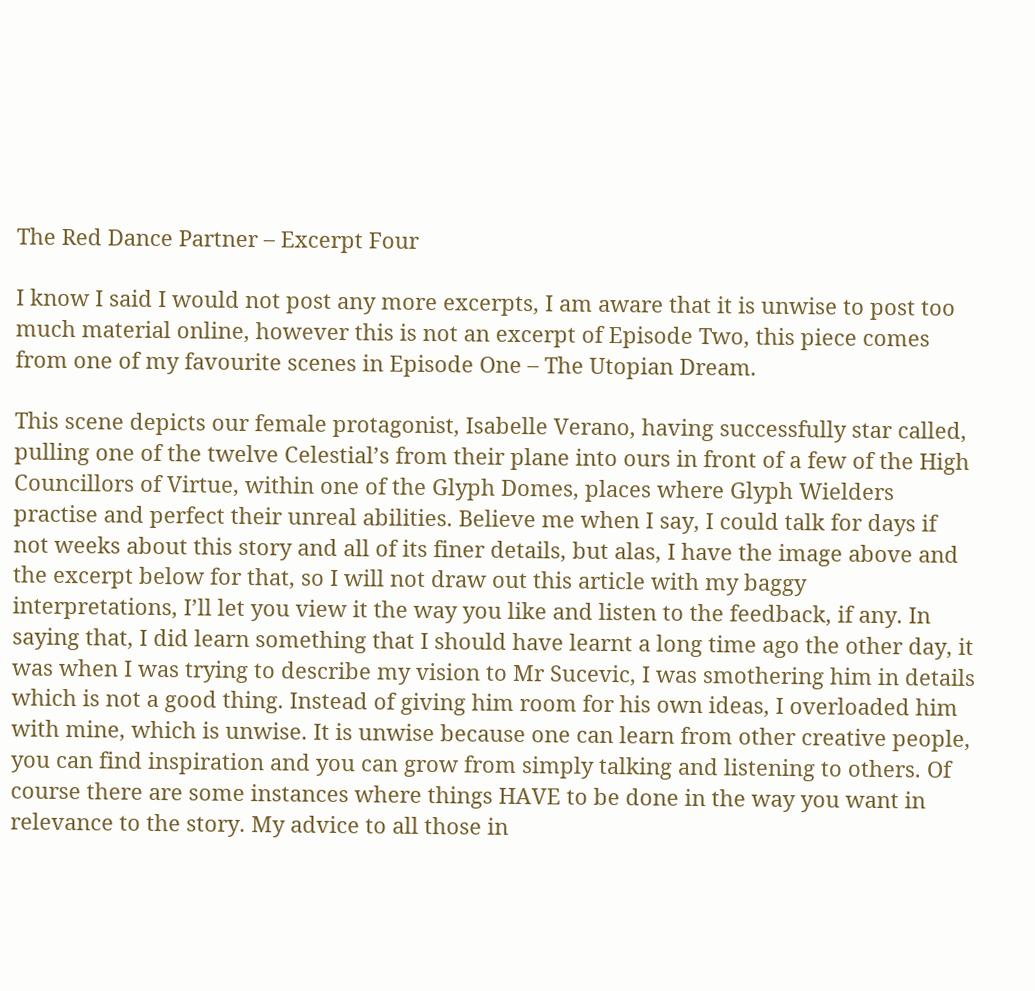The Red Dance Partner – Excerpt Four

I know I said I would not post any more excerpts, I am aware that it is unwise to post too much material online, however this is not an excerpt of Episode Two, this piece comes from one of my favourite scenes in Episode One – The Utopian Dream.

This scene depicts our female protagonist, Isabelle Verano, having successfully star called, pulling one of the twelve Celestial’s from their plane into ours in front of a few of the High Councillors of Virtue, within one of the Glyph Domes, places where Glyph Wielders practise and perfect their unreal abilities. Believe me when I say, I could talk for days if not weeks about this story and all of its finer details, but alas, I have the image above and the excerpt below for that, so I will not draw out this article with my baggy interpretations, I’ll let you view it the way you like and listen to the feedback, if any. In saying that, I did learn something that I should have learnt a long time ago the other day, it was when I was trying to describe my vision to Mr Sucevic, I was smothering him in details which is not a good thing. Instead of giving him room for his own ideas, I overloaded him with mine, which is unwise. It is unwise because one can learn from other creative people, you can find inspiration and you can grow from simply talking and listening to others. Of course there are some instances where things HAVE to be done in the way you want in relevance to the story. My advice to all those in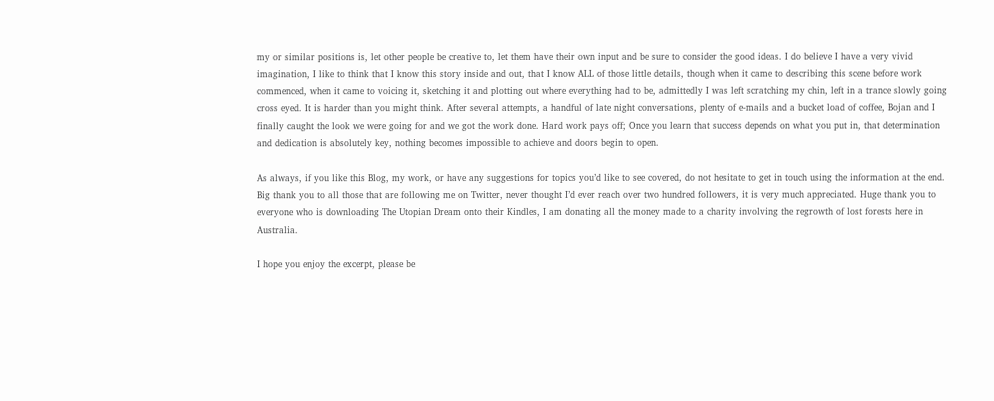my or similar positions is, let other people be creative to, let them have their own input and be sure to consider the good ideas. I do believe I have a very vivid imagination, I like to think that I know this story inside and out, that I know ALL of those little details, though when it came to describing this scene before work commenced, when it came to voicing it, sketching it and plotting out where everything had to be, admittedly I was left scratching my chin, left in a trance slowly going cross eyed. It is harder than you might think. After several attempts, a handful of late night conversations, plenty of e-mails and a bucket load of coffee, Bojan and I finally caught the look we were going for and we got the work done. Hard work pays off; Once you learn that success depends on what you put in, that determination and dedication is absolutely key, nothing becomes impossible to achieve and doors begin to open.

As always, if you like this Blog, my work, or have any suggestions for topics you’d like to see covered, do not hesitate to get in touch using the information at the end. Big thank you to all those that are following me on Twitter, never thought I’d ever reach over two hundred followers, it is very much appreciated. Huge thank you to everyone who is downloading The Utopian Dream onto their Kindles, I am donating all the money made to a charity involving the regrowth of lost forests here in Australia.

I hope you enjoy the excerpt, please be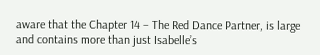aware that the Chapter 14 – The Red Dance Partner, is large and contains more than just Isabelle’s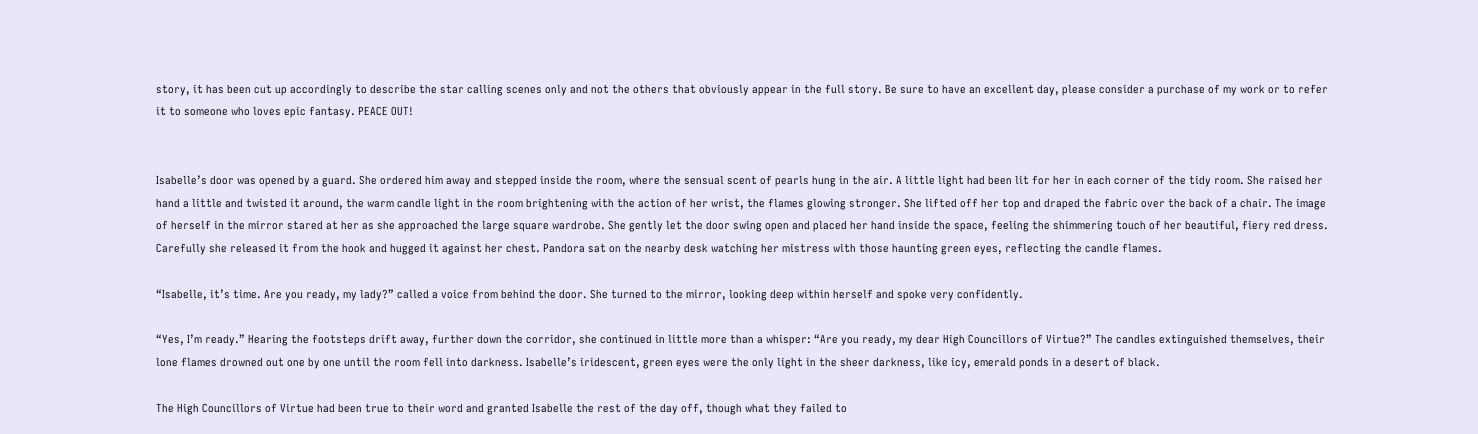story, it has been cut up accordingly to describe the star calling scenes only and not the others that obviously appear in the full story. Be sure to have an excellent day, please consider a purchase of my work or to refer it to someone who loves epic fantasy. PEACE OUT!


Isabelle’s door was opened by a guard. She ordered him away and stepped inside the room, where the sensual scent of pearls hung in the air. A little light had been lit for her in each corner of the tidy room. She raised her hand a little and twisted it around, the warm candle light in the room brightening with the action of her wrist, the flames glowing stronger. She lifted off her top and draped the fabric over the back of a chair. The image of herself in the mirror stared at her as she approached the large square wardrobe. She gently let the door swing open and placed her hand inside the space, feeling the shimmering touch of her beautiful, fiery red dress. Carefully she released it from the hook and hugged it against her chest. Pandora sat on the nearby desk watching her mistress with those haunting green eyes, reflecting the candle flames.

“Isabelle, it’s time. Are you ready, my lady?” called a voice from behind the door. She turned to the mirror, looking deep within herself and spoke very confidently.

“Yes, I’m ready.” Hearing the footsteps drift away, further down the corridor, she continued in little more than a whisper: “Are you ready, my dear High Councillors of Virtue?” The candles extinguished themselves, their lone flames drowned out one by one until the room fell into darkness. Isabelle’s iridescent, green eyes were the only light in the sheer darkness, like icy, emerald ponds in a desert of black.

The High Councillors of Virtue had been true to their word and granted Isabelle the rest of the day off, though what they failed to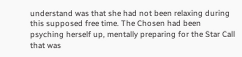understand was that she had not been relaxing during this supposed free time. The Chosen had been psyching herself up, mentally preparing for the Star Call that was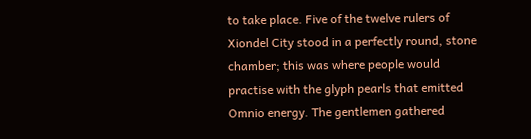to take place. Five of the twelve rulers of Xiondel City stood in a perfectly round, stone chamber; this was where people would practise with the glyph pearls that emitted Omnio energy. The gentlemen gathered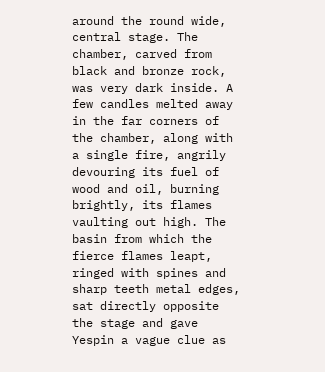around the round wide, central stage. The chamber, carved from black and bronze rock, was very dark inside. A few candles melted away in the far corners of the chamber, along with a single fire, angrily devouring its fuel of wood and oil, burning brightly, its flames vaulting out high. The basin from which the fierce flames leapt, ringed with spines and sharp teeth metal edges, sat directly opposite the stage and gave Yespin a vague clue as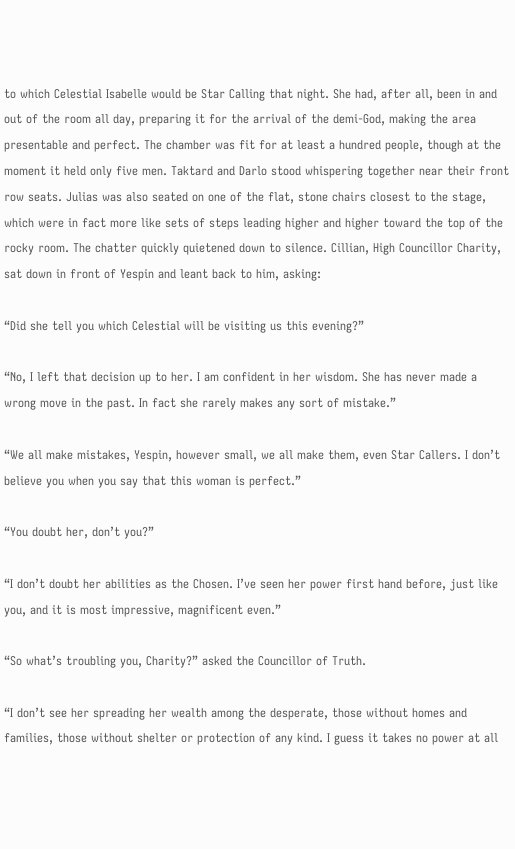to which Celestial Isabelle would be Star Calling that night. She had, after all, been in and out of the room all day, preparing it for the arrival of the demi-God, making the area presentable and perfect. The chamber was fit for at least a hundred people, though at the moment it held only five men. Taktard and Darlo stood whispering together near their front row seats. Julias was also seated on one of the flat, stone chairs closest to the stage, which were in fact more like sets of steps leading higher and higher toward the top of the rocky room. The chatter quickly quietened down to silence. Cillian, High Councillor Charity, sat down in front of Yespin and leant back to him, asking:

“Did she tell you which Celestial will be visiting us this evening?”

“No, I left that decision up to her. I am confident in her wisdom. She has never made a wrong move in the past. In fact she rarely makes any sort of mistake.”

“We all make mistakes, Yespin, however small, we all make them, even Star Callers. I don’t believe you when you say that this woman is perfect.”

“You doubt her, don’t you?”

“I don’t doubt her abilities as the Chosen. I’ve seen her power first hand before, just like you, and it is most impressive, magnificent even.”

“So what’s troubling you, Charity?” asked the Councillor of Truth.

“I don’t see her spreading her wealth among the desperate, those without homes and families, those without shelter or protection of any kind. I guess it takes no power at all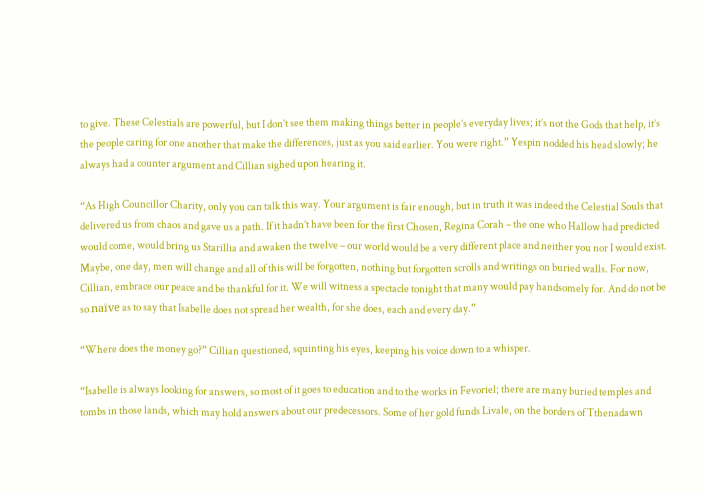to give. These Celestials are powerful, but I don’t see them making things better in people’s everyday lives; it’s not the Gods that help, it’s the people caring for one another that make the differences, just as you said earlier. You were right.” Yespin nodded his head slowly; he always had a counter argument and Cillian sighed upon hearing it.

“As High Councillor Charity, only you can talk this way. Your argument is fair enough, but in truth it was indeed the Celestial Souls that delivered us from chaos and gave us a path. If it hadn’t have been for the first Chosen, Regina Corah – the one who Hallow had predicted would come, would bring us Starillia and awaken the twelve – our world would be a very different place and neither you nor I would exist. Maybe, one day, men will change and all of this will be forgotten, nothing but forgotten scrolls and writings on buried walls. For now, Cillian, embrace our peace and be thankful for it. We will witness a spectacle tonight that many would pay handsomely for. And do not be so naïve as to say that Isabelle does not spread her wealth, for she does, each and every day.”

“Where does the money go?” Cillian questioned, squinting his eyes, keeping his voice down to a whisper.

“Isabelle is always looking for answers, so most of it goes to education and to the works in Fevoriel; there are many buried temples and tombs in those lands, which may hold answers about our predecessors. Some of her gold funds Livale, on the borders of Tthenadawn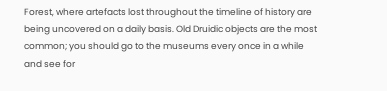Forest, where artefacts lost throughout the timeline of history are being uncovered on a daily basis. Old Druidic objects are the most common; you should go to the museums every once in a while and see for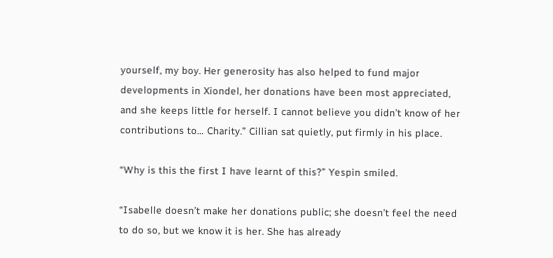yourself, my boy. Her generosity has also helped to fund major developments in Xiondel, her donations have been most appreciated, and she keeps little for herself. I cannot believe you didn’t know of her contributions to… Charity.” Cillian sat quietly, put firmly in his place.

“Why is this the first I have learnt of this?” Yespin smiled.

“Isabelle doesn’t make her donations public; she doesn’t feel the need to do so, but we know it is her. She has already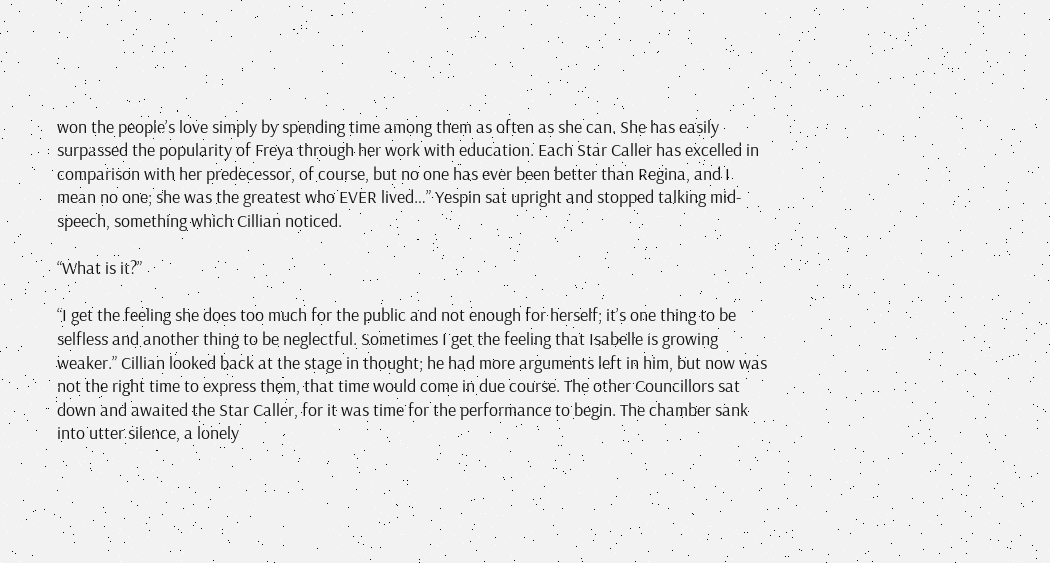won the people’s love simply by spending time among them as often as she can. She has easily surpassed the popularity of Freya through her work with education. Each Star Caller has excelled in comparison with her predecessor, of course, but no one has ever been better than Regina, and I mean no one; she was the greatest who EVER lived…” Yespin sat upright and stopped talking mid-speech, something which Cillian noticed.

“What is it?”

“I get the feeling she does too much for the public and not enough for herself; it’s one thing to be selfless and another thing to be neglectful. Sometimes I get the feeling that Isabelle is growing weaker.” Cillian looked back at the stage in thought; he had more arguments left in him, but now was not the right time to express them, that time would come in due course. The other Councillors sat down and awaited the Star Caller, for it was time for the performance to begin. The chamber sank into utter silence, a lonely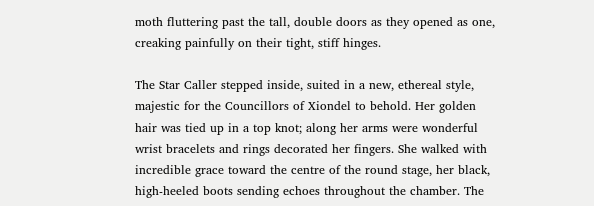moth fluttering past the tall, double doors as they opened as one, creaking painfully on their tight, stiff hinges.

The Star Caller stepped inside, suited in a new, ethereal style, majestic for the Councillors of Xiondel to behold. Her golden hair was tied up in a top knot; along her arms were wonderful wrist bracelets and rings decorated her fingers. She walked with incredible grace toward the centre of the round stage, her black, high-heeled boots sending echoes throughout the chamber. The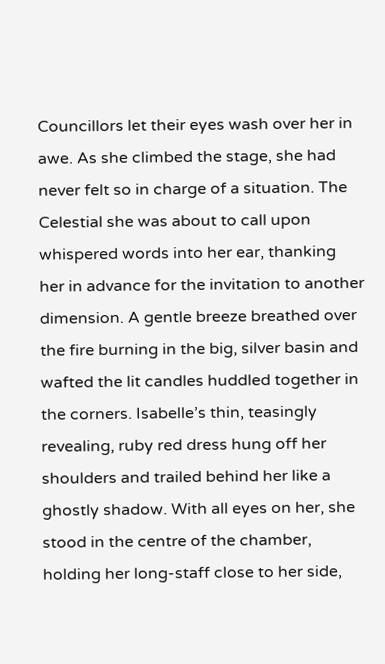Councillors let their eyes wash over her in awe. As she climbed the stage, she had never felt so in charge of a situation. The Celestial she was about to call upon whispered words into her ear, thanking her in advance for the invitation to another dimension. A gentle breeze breathed over the fire burning in the big, silver basin and wafted the lit candles huddled together in the corners. Isabelle’s thin, teasingly revealing, ruby red dress hung off her shoulders and trailed behind her like a ghostly shadow. With all eyes on her, she stood in the centre of the chamber, holding her long-staff close to her side,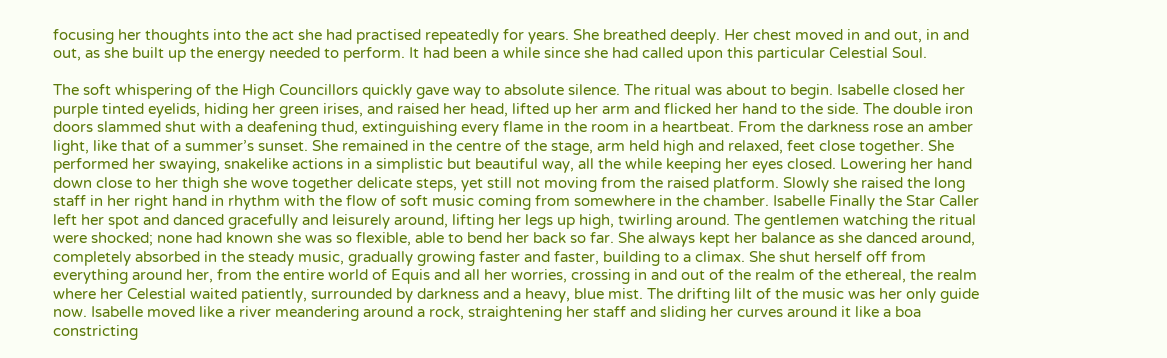focusing her thoughts into the act she had practised repeatedly for years. She breathed deeply. Her chest moved in and out, in and out, as she built up the energy needed to perform. It had been a while since she had called upon this particular Celestial Soul.

The soft whispering of the High Councillors quickly gave way to absolute silence. The ritual was about to begin. Isabelle closed her purple tinted eyelids, hiding her green irises, and raised her head, lifted up her arm and flicked her hand to the side. The double iron doors slammed shut with a deafening thud, extinguishing every flame in the room in a heartbeat. From the darkness rose an amber light, like that of a summer’s sunset. She remained in the centre of the stage, arm held high and relaxed, feet close together. She performed her swaying, snakelike actions in a simplistic but beautiful way, all the while keeping her eyes closed. Lowering her hand down close to her thigh she wove together delicate steps, yet still not moving from the raised platform. Slowly she raised the long staff in her right hand in rhythm with the flow of soft music coming from somewhere in the chamber. Isabelle Finally the Star Caller left her spot and danced gracefully and leisurely around, lifting her legs up high, twirling around. The gentlemen watching the ritual were shocked; none had known she was so flexible, able to bend her back so far. She always kept her balance as she danced around, completely absorbed in the steady music, gradually growing faster and faster, building to a climax. She shut herself off from everything around her, from the entire world of Equis and all her worries, crossing in and out of the realm of the ethereal, the realm where her Celestial waited patiently, surrounded by darkness and a heavy, blue mist. The drifting lilt of the music was her only guide now. Isabelle moved like a river meandering around a rock, straightening her staff and sliding her curves around it like a boa constricting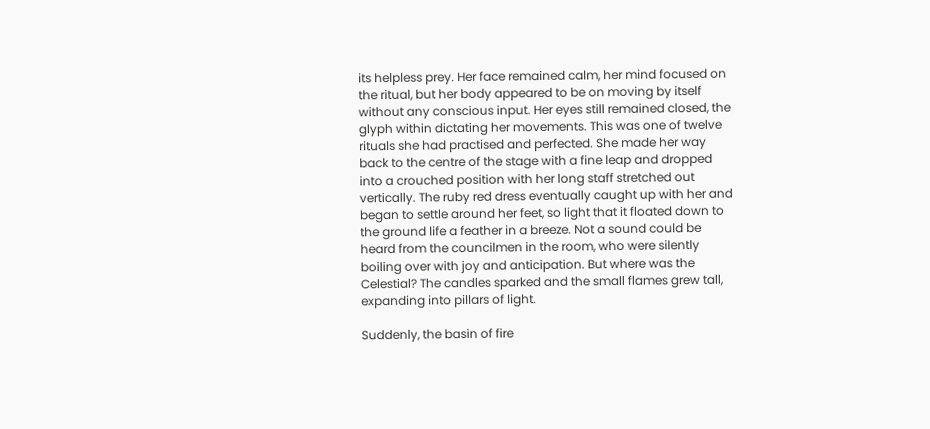its helpless prey. Her face remained calm, her mind focused on the ritual, but her body appeared to be on moving by itself without any conscious input. Her eyes still remained closed, the glyph within dictating her movements. This was one of twelve rituals she had practised and perfected. She made her way back to the centre of the stage with a fine leap and dropped into a crouched position with her long staff stretched out vertically. The ruby red dress eventually caught up with her and began to settle around her feet, so light that it floated down to the ground life a feather in a breeze. Not a sound could be heard from the councilmen in the room, who were silently boiling over with joy and anticipation. But where was the Celestial? The candles sparked and the small flames grew tall, expanding into pillars of light.

Suddenly, the basin of fire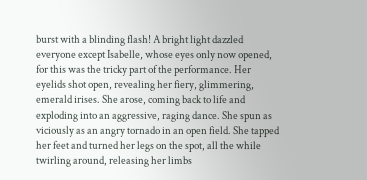burst with a blinding flash! A bright light dazzled everyone except Isabelle, whose eyes only now opened, for this was the tricky part of the performance. Her eyelids shot open, revealing her fiery, glimmering, emerald irises. She arose, coming back to life and exploding into an aggressive, raging dance. She spun as viciously as an angry tornado in an open field. She tapped her feet and turned her legs on the spot, all the while twirling around, releasing her limbs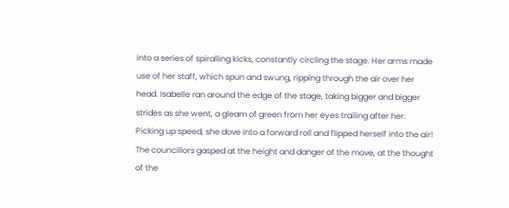into a series of spiralling kicks, constantly circling the stage. Her arms made use of her staff, which spun and swung, ripping through the air over her head. Isabelle ran around the edge of the stage, taking bigger and bigger strides as she went, a gleam of green from her eyes trailing after her. Picking up speed, she dove into a forward roll and flipped herself into the air! The councillors gasped at the height and danger of the move, at the thought of the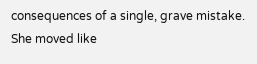consequences of a single, grave mistake. She moved like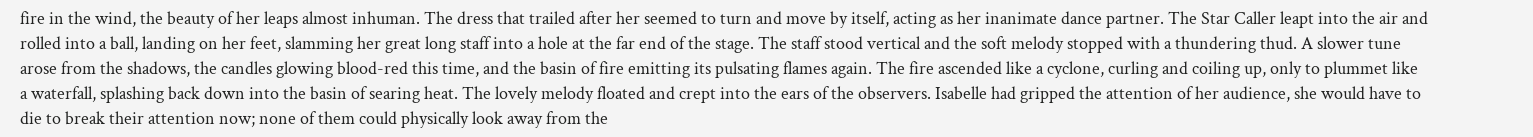fire in the wind, the beauty of her leaps almost inhuman. The dress that trailed after her seemed to turn and move by itself, acting as her inanimate dance partner. The Star Caller leapt into the air and rolled into a ball, landing on her feet, slamming her great long staff into a hole at the far end of the stage. The staff stood vertical and the soft melody stopped with a thundering thud. A slower tune arose from the shadows, the candles glowing blood-red this time, and the basin of fire emitting its pulsating flames again. The fire ascended like a cyclone, curling and coiling up, only to plummet like a waterfall, splashing back down into the basin of searing heat. The lovely melody floated and crept into the ears of the observers. Isabelle had gripped the attention of her audience, she would have to die to break their attention now; none of them could physically look away from the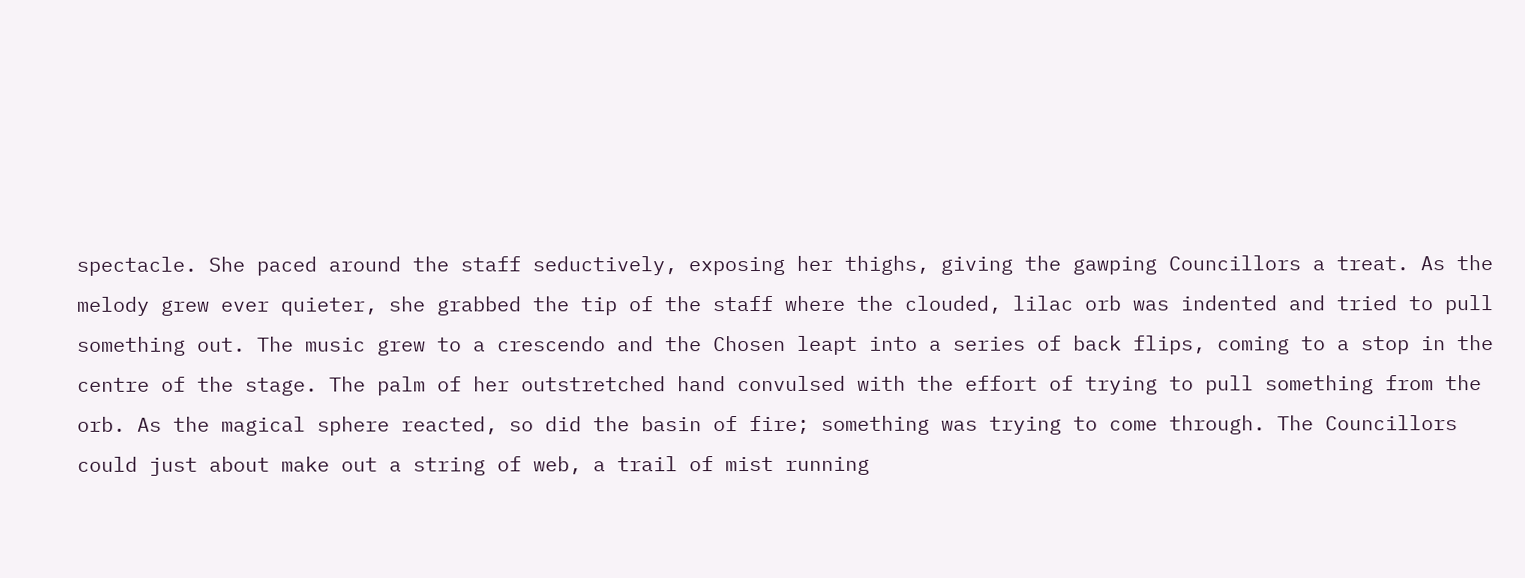spectacle. She paced around the staff seductively, exposing her thighs, giving the gawping Councillors a treat. As the melody grew ever quieter, she grabbed the tip of the staff where the clouded, lilac orb was indented and tried to pull something out. The music grew to a crescendo and the Chosen leapt into a series of back flips, coming to a stop in the centre of the stage. The palm of her outstretched hand convulsed with the effort of trying to pull something from the orb. As the magical sphere reacted, so did the basin of fire; something was trying to come through. The Councillors could just about make out a string of web, a trail of mist running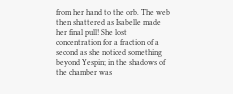from her hand to the orb. The web then shattered as Isabelle made her final pull! She lost concentration for a fraction of a second as she noticed something beyond Yespin; in the shadows of the chamber was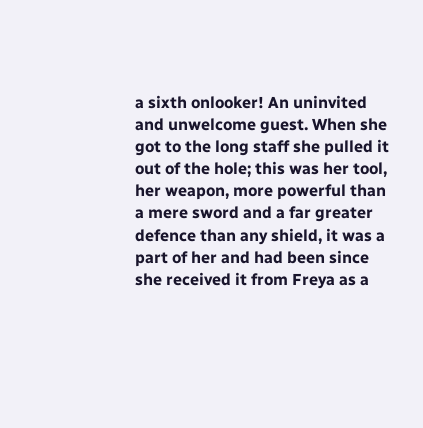a sixth onlooker! An uninvited and unwelcome guest. When she got to the long staff she pulled it out of the hole; this was her tool, her weapon, more powerful than a mere sword and a far greater defence than any shield, it was a part of her and had been since she received it from Freya as a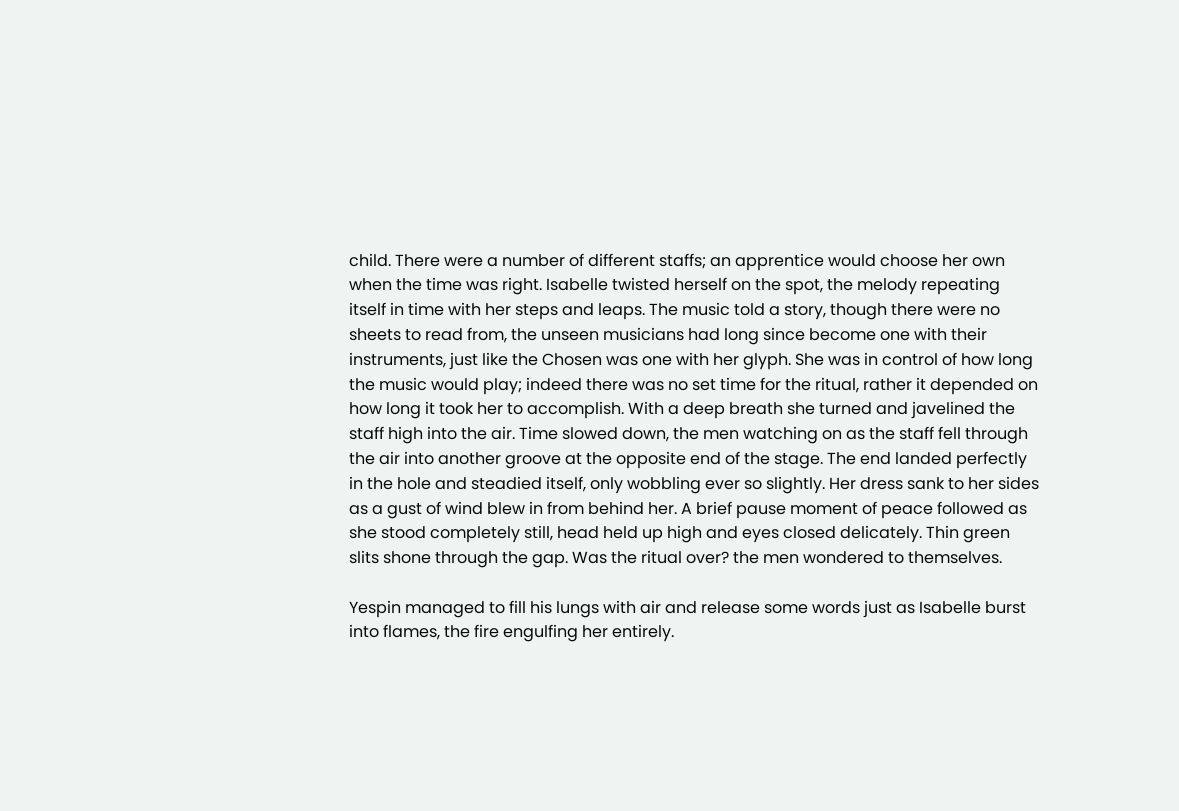child. There were a number of different staffs; an apprentice would choose her own when the time was right. Isabelle twisted herself on the spot, the melody repeating itself in time with her steps and leaps. The music told a story, though there were no sheets to read from, the unseen musicians had long since become one with their instruments, just like the Chosen was one with her glyph. She was in control of how long the music would play; indeed there was no set time for the ritual, rather it depended on how long it took her to accomplish. With a deep breath she turned and javelined the staff high into the air. Time slowed down, the men watching on as the staff fell through the air into another groove at the opposite end of the stage. The end landed perfectly in the hole and steadied itself, only wobbling ever so slightly. Her dress sank to her sides as a gust of wind blew in from behind her. A brief pause moment of peace followed as she stood completely still, head held up high and eyes closed delicately. Thin green slits shone through the gap. Was the ritual over? the men wondered to themselves.

Yespin managed to fill his lungs with air and release some words just as Isabelle burst into flames, the fire engulfing her entirely.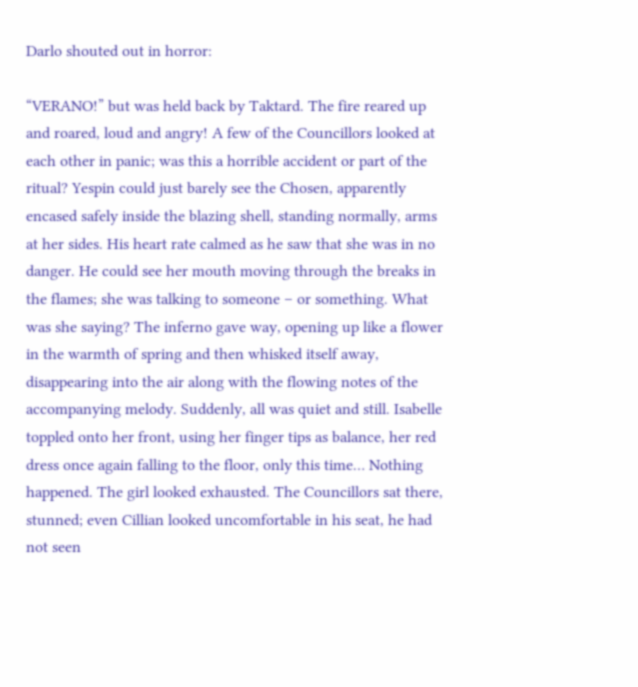Darlo shouted out in horror:

“VERANO!” but was held back by Taktard. The fire reared up and roared, loud and angry! A few of the Councillors looked at each other in panic; was this a horrible accident or part of the ritual? Yespin could just barely see the Chosen, apparently encased safely inside the blazing shell, standing normally, arms at her sides. His heart rate calmed as he saw that she was in no danger. He could see her mouth moving through the breaks in the flames; she was talking to someone – or something. What was she saying? The inferno gave way, opening up like a flower in the warmth of spring and then whisked itself away, disappearing into the air along with the flowing notes of the accompanying melody. Suddenly, all was quiet and still. Isabelle toppled onto her front, using her finger tips as balance, her red dress once again falling to the floor, only this time… Nothing happened. The girl looked exhausted. The Councillors sat there, stunned; even Cillian looked uncomfortable in his seat, he had not seen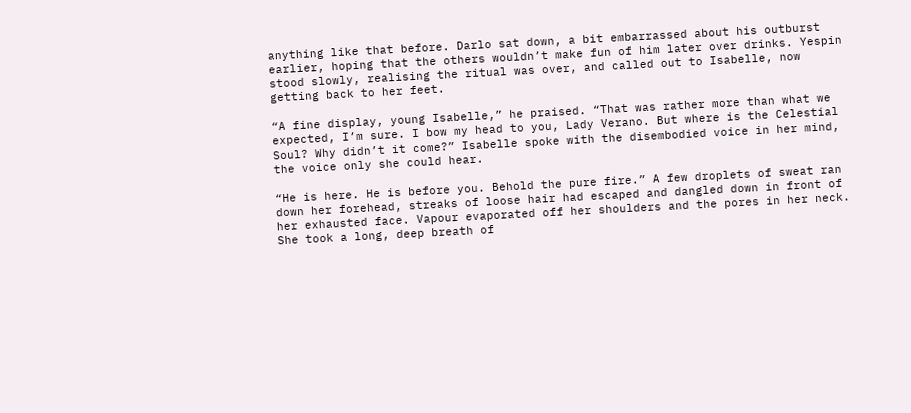anything like that before. Darlo sat down, a bit embarrassed about his outburst earlier, hoping that the others wouldn’t make fun of him later over drinks. Yespin stood slowly, realising the ritual was over, and called out to Isabelle, now getting back to her feet.

“A fine display, young Isabelle,” he praised. “That was rather more than what we expected, I’m sure. I bow my head to you, Lady Verano. But where is the Celestial Soul? Why didn’t it come?” Isabelle spoke with the disembodied voice in her mind, the voice only she could hear.

“He is here. He is before you. Behold the pure fire.” A few droplets of sweat ran down her forehead, streaks of loose hair had escaped and dangled down in front of her exhausted face. Vapour evaporated off her shoulders and the pores in her neck. She took a long, deep breath of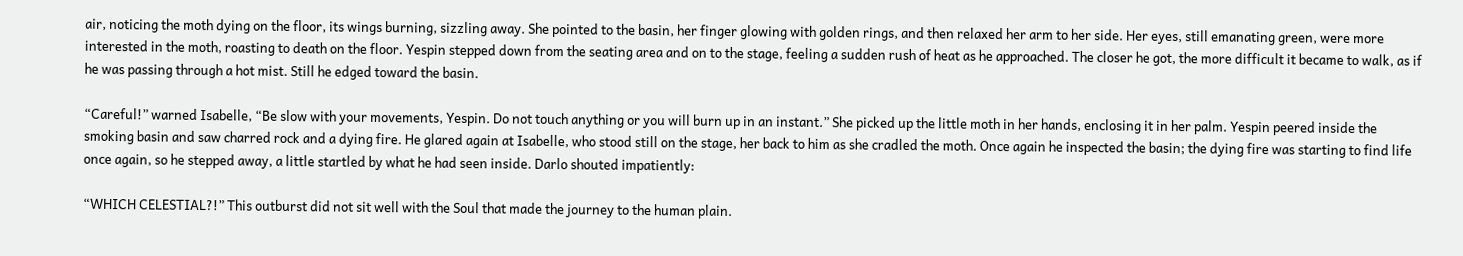air, noticing the moth dying on the floor, its wings burning, sizzling away. She pointed to the basin, her finger glowing with golden rings, and then relaxed her arm to her side. Her eyes, still emanating green, were more interested in the moth, roasting to death on the floor. Yespin stepped down from the seating area and on to the stage, feeling a sudden rush of heat as he approached. The closer he got, the more difficult it became to walk, as if he was passing through a hot mist. Still he edged toward the basin.

“Careful!” warned Isabelle, “Be slow with your movements, Yespin. Do not touch anything or you will burn up in an instant.” She picked up the little moth in her hands, enclosing it in her palm. Yespin peered inside the smoking basin and saw charred rock and a dying fire. He glared again at Isabelle, who stood still on the stage, her back to him as she cradled the moth. Once again he inspected the basin; the dying fire was starting to find life once again, so he stepped away, a little startled by what he had seen inside. Darlo shouted impatiently:

“WHICH CELESTIAL?!” This outburst did not sit well with the Soul that made the journey to the human plain.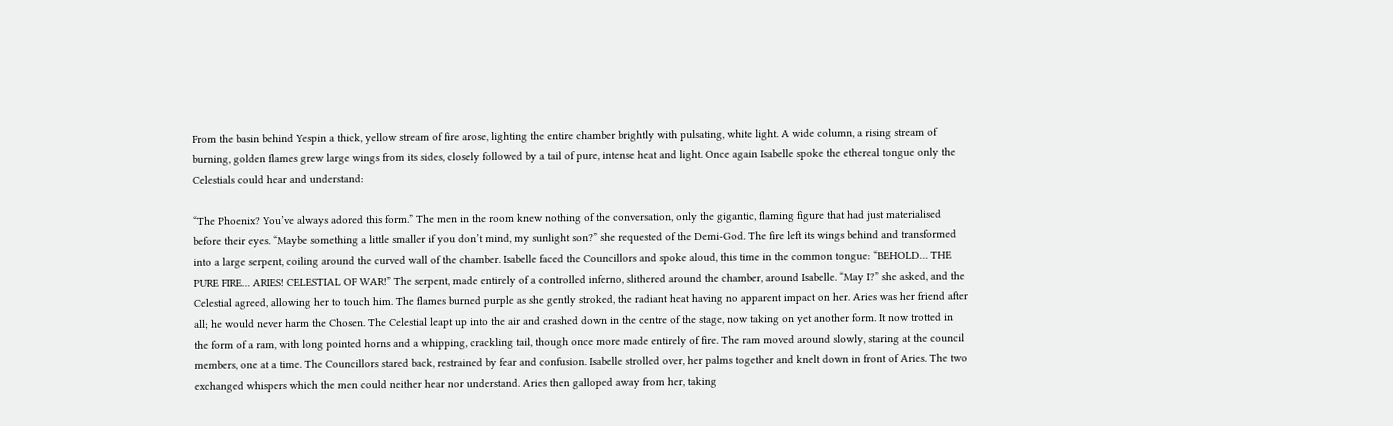From the basin behind Yespin a thick, yellow stream of fire arose, lighting the entire chamber brightly with pulsating, white light. A wide column, a rising stream of burning, golden flames grew large wings from its sides, closely followed by a tail of pure, intense heat and light. Once again Isabelle spoke the ethereal tongue only the Celestials could hear and understand:

“The Phoenix? You’ve always adored this form.” The men in the room knew nothing of the conversation, only the gigantic, flaming figure that had just materialised before their eyes. “Maybe something a little smaller if you don’t mind, my sunlight son?” she requested of the Demi-God. The fire left its wings behind and transformed into a large serpent, coiling around the curved wall of the chamber. Isabelle faced the Councillors and spoke aloud, this time in the common tongue: “BEHOLD… THE PURE FIRE… ARIES! CELESTIAL OF WAR!” The serpent, made entirely of a controlled inferno, slithered around the chamber, around Isabelle. “May I?” she asked, and the Celestial agreed, allowing her to touch him. The flames burned purple as she gently stroked, the radiant heat having no apparent impact on her. Aries was her friend after all; he would never harm the Chosen. The Celestial leapt up into the air and crashed down in the centre of the stage, now taking on yet another form. It now trotted in the form of a ram, with long pointed horns and a whipping, crackling tail, though once more made entirely of fire. The ram moved around slowly, staring at the council members, one at a time. The Councillors stared back, restrained by fear and confusion. Isabelle strolled over, her palms together and knelt down in front of Aries. The two exchanged whispers which the men could neither hear nor understand. Aries then galloped away from her, taking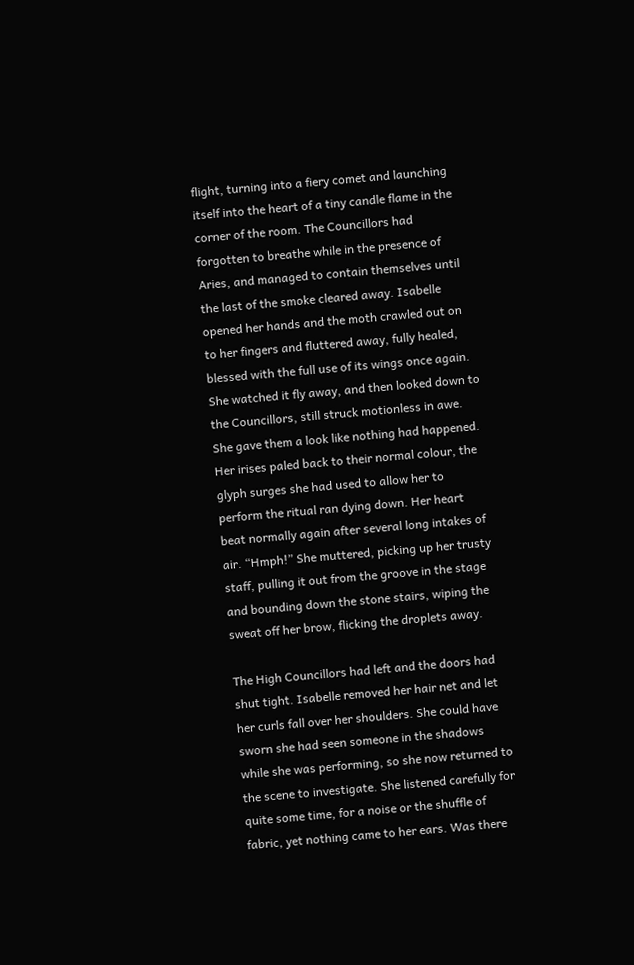flight, turning into a fiery comet and launching itself into the heart of a tiny candle flame in the corner of the room. The Councillors had forgotten to breathe while in the presence of Aries, and managed to contain themselves until the last of the smoke cleared away. Isabelle opened her hands and the moth crawled out on to her fingers and fluttered away, fully healed, blessed with the full use of its wings once again. She watched it fly away, and then looked down to the Councillors, still struck motionless in awe. She gave them a look like nothing had happened. Her irises paled back to their normal colour, the glyph surges she had used to allow her to perform the ritual ran dying down. Her heart beat normally again after several long intakes of air. “Hmph!” She muttered, picking up her trusty staff, pulling it out from the groove in the stage and bounding down the stone stairs, wiping the sweat off her brow, flicking the droplets away.

The High Councillors had left and the doors had shut tight. Isabelle removed her hair net and let her curls fall over her shoulders. She could have sworn she had seen someone in the shadows while she was performing, so she now returned to the scene to investigate. She listened carefully for quite some time, for a noise or the shuffle of fabric, yet nothing came to her ears. Was there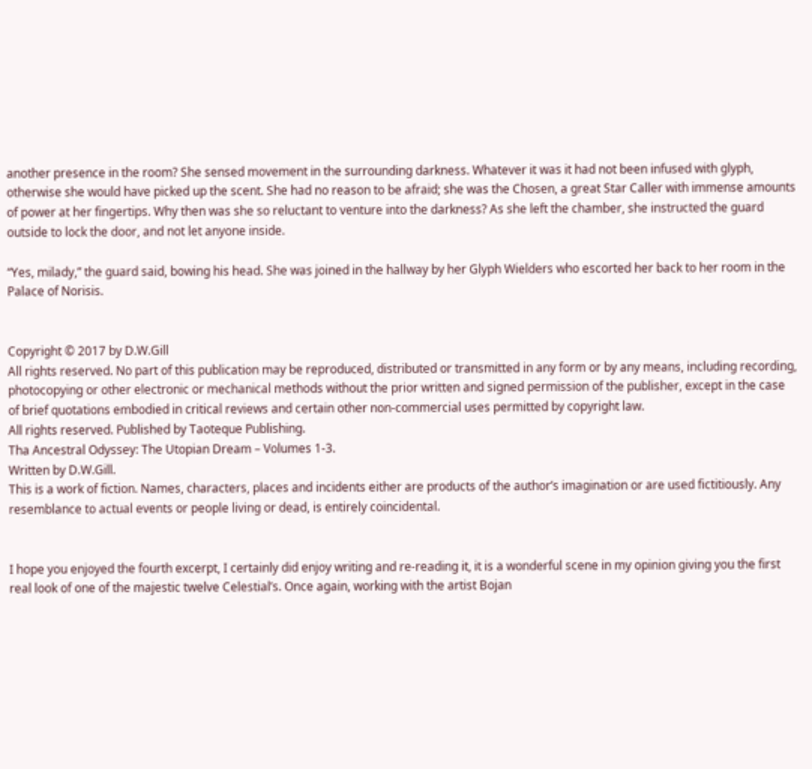another presence in the room? She sensed movement in the surrounding darkness. Whatever it was it had not been infused with glyph, otherwise she would have picked up the scent. She had no reason to be afraid; she was the Chosen, a great Star Caller with immense amounts of power at her fingertips. Why then was she so reluctant to venture into the darkness? As she left the chamber, she instructed the guard outside to lock the door, and not let anyone inside.

“Yes, milady,” the guard said, bowing his head. She was joined in the hallway by her Glyph Wielders who escorted her back to her room in the Palace of Norisis.


Copyright © 2017 by D.W.Gill
All rights reserved. No part of this publication may be reproduced, distributed or transmitted in any form or by any means, including recording, photocopying or other electronic or mechanical methods without the prior written and signed permission of the publisher, except in the case of brief quotations embodied in critical reviews and certain other non-commercial uses permitted by copyright law.
All rights reserved. Published by Taoteque Publishing.
Tha Ancestral Odyssey: The Utopian Dream – Volumes 1-3.
Written by D.W.Gill.
This is a work of fiction. Names, characters, places and incidents either are products of the author’s imagination or are used fictitiously. Any resemblance to actual events or people living or dead, is entirely coincidental.


I hope you enjoyed the fourth excerpt, I certainly did enjoy writing and re-reading it, it is a wonderful scene in my opinion giving you the first real look of one of the majestic twelve Celestial’s. Once again, working with the artist Bojan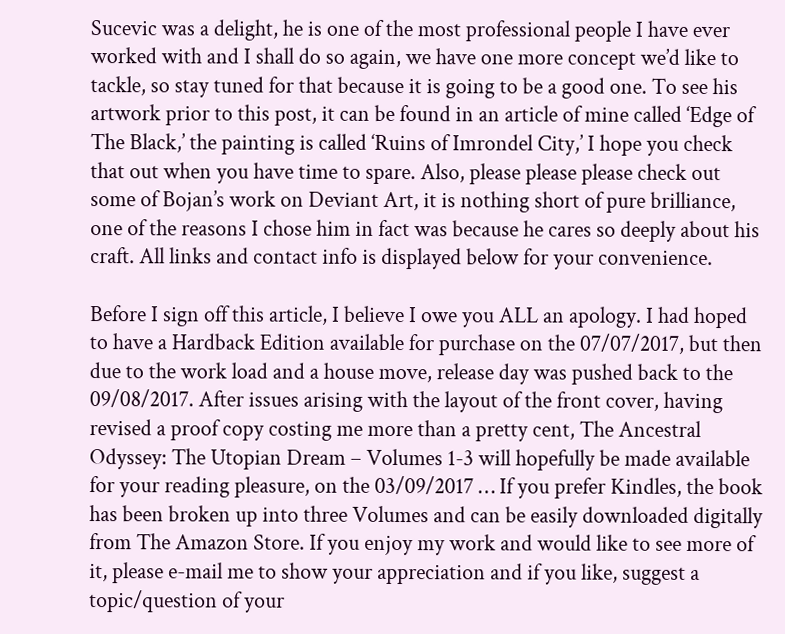Sucevic was a delight, he is one of the most professional people I have ever worked with and I shall do so again, we have one more concept we’d like to tackle, so stay tuned for that because it is going to be a good one. To see his artwork prior to this post, it can be found in an article of mine called ‘Edge of The Black,’ the painting is called ‘Ruins of Imrondel City,’ I hope you check that out when you have time to spare. Also, please please please check out some of Bojan’s work on Deviant Art, it is nothing short of pure brilliance, one of the reasons I chose him in fact was because he cares so deeply about his craft. All links and contact info is displayed below for your convenience.

Before I sign off this article, I believe I owe you ALL an apology. I had hoped to have a Hardback Edition available for purchase on the 07/07/2017, but then due to the work load and a house move, release day was pushed back to the 09/08/2017. After issues arising with the layout of the front cover, having revised a proof copy costing me more than a pretty cent, The Ancestral Odyssey: The Utopian Dream – Volumes 1-3 will hopefully be made available for your reading pleasure, on the 03/09/2017 … If you prefer Kindles, the book has been broken up into three Volumes and can be easily downloaded digitally from The Amazon Store. If you enjoy my work and would like to see more of it, please e-mail me to show your appreciation and if you like, suggest a topic/question of your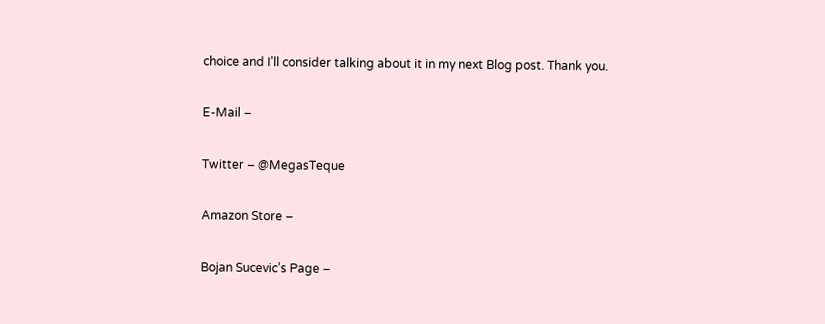choice and I’ll consider talking about it in my next Blog post. Thank you.

E-Mail –

Twitter – @MegasTeque

Amazon Store –

Bojan Sucevic’s Page –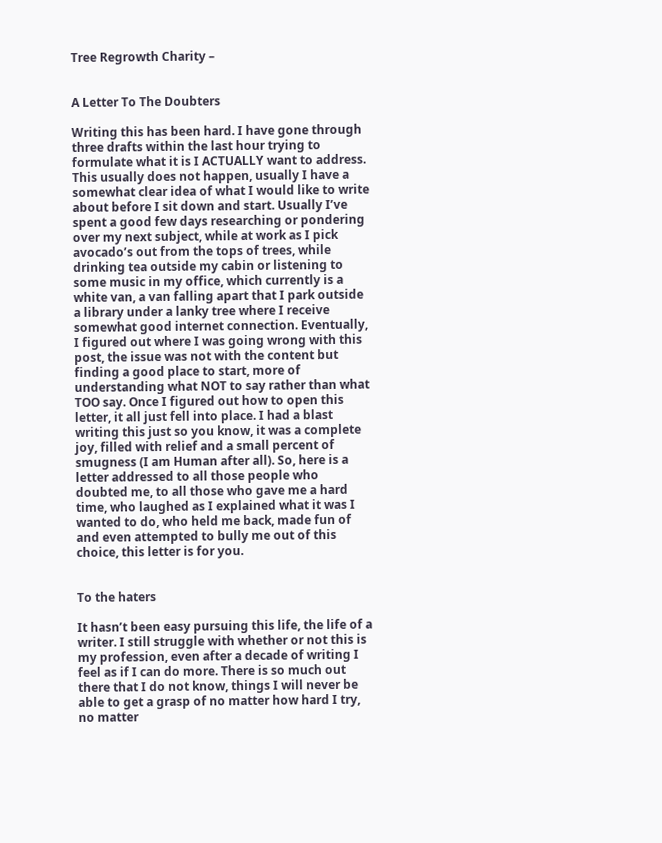Tree Regrowth Charity –


A Letter To The Doubters

Writing this has been hard. I have gone through three drafts within the last hour trying to formulate what it is I ACTUALLY want to address. This usually does not happen, usually I have a somewhat clear idea of what I would like to write about before I sit down and start. Usually I’ve spent a good few days researching or pondering over my next subject, while at work as I pick avocado’s out from the tops of trees, while drinking tea outside my cabin or listening to some music in my office, which currently is a white van, a van falling apart that I park outside a library under a lanky tree where I receive somewhat good internet connection. Eventually, I figured out where I was going wrong with this post, the issue was not with the content but finding a good place to start, more of understanding what NOT to say rather than what TOO say. Once I figured out how to open this letter, it all just fell into place. I had a blast writing this just so you know, it was a complete joy, filled with relief and a small percent of smugness (I am Human after all). So, here is a letter addressed to all those people who doubted me, to all those who gave me a hard time, who laughed as I explained what it was I wanted to do, who held me back, made fun of and even attempted to bully me out of this choice, this letter is for you.


To the haters

It hasn’t been easy pursuing this life, the life of a writer. I still struggle with whether or not this is my profession, even after a decade of writing I feel as if I can do more. There is so much out there that I do not know, things I will never be able to get a grasp of no matter how hard I try, no matter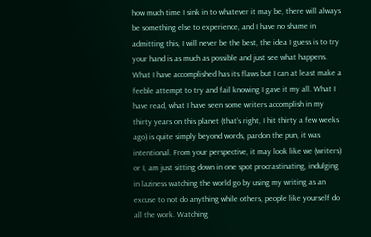how much time I sink in to whatever it may be, there will always be something else to experience, and I have no shame in admitting this, I will never be the best, the idea I guess is to try your hand is as much as possible and just see what happens. What I have accomplished has its flaws but I can at least make a feeble attempt to try and fail knowing I gave it my all. What I have read, what I have seen some writers accomplish in my thirty years on this planet (that’s right, I hit thirty a few weeks ago) is quite simply beyond words, pardon the pun, it was intentional. From your perspective, it may look like we (writers) or I, am just sitting down in one spot procrastinating, indulging in laziness watching the world go by using my writing as an excuse to not do anything while others, people like yourself do all the work. Watching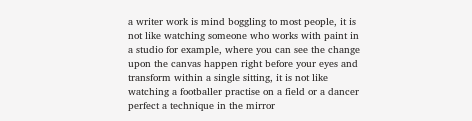a writer work is mind boggling to most people, it is not like watching someone who works with paint in a studio for example, where you can see the change upon the canvas happen right before your eyes and transform within a single sitting, it is not like watching a footballer practise on a field or a dancer perfect a technique in the mirror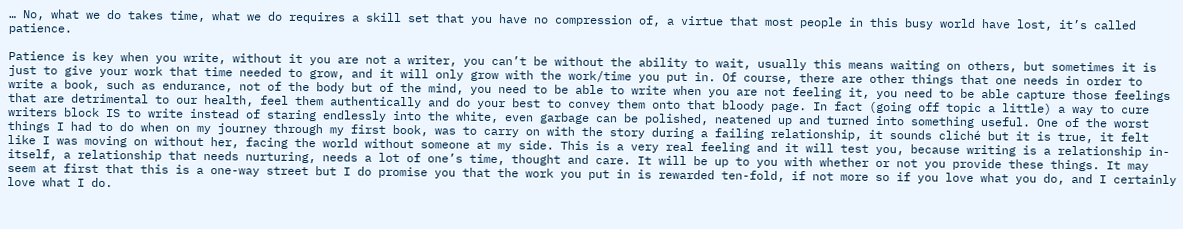… No, what we do takes time, what we do requires a skill set that you have no compression of, a virtue that most people in this busy world have lost, it’s called patience.

Patience is key when you write, without it you are not a writer, you can’t be without the ability to wait, usually this means waiting on others, but sometimes it is just to give your work that time needed to grow, and it will only grow with the work/time you put in. Of course, there are other things that one needs in order to write a book, such as endurance, not of the body but of the mind, you need to be able to write when you are not feeling it, you need to be able capture those feelings that are detrimental to our health, feel them authentically and do your best to convey them onto that bloody page. In fact (going off topic a little) a way to cure writers block IS to write instead of staring endlessly into the white, even garbage can be polished, neatened up and turned into something useful. One of the worst things I had to do when on my journey through my first book, was to carry on with the story during a failing relationship, it sounds cliché but it is true, it felt like I was moving on without her, facing the world without someone at my side. This is a very real feeling and it will test you, because writing is a relationship in-itself, a relationship that needs nurturing, needs a lot of one’s time, thought and care. It will be up to you with whether or not you provide these things. It may seem at first that this is a one-way street but I do promise you that the work you put in is rewarded ten-fold, if not more so if you love what you do, and I certainly love what I do.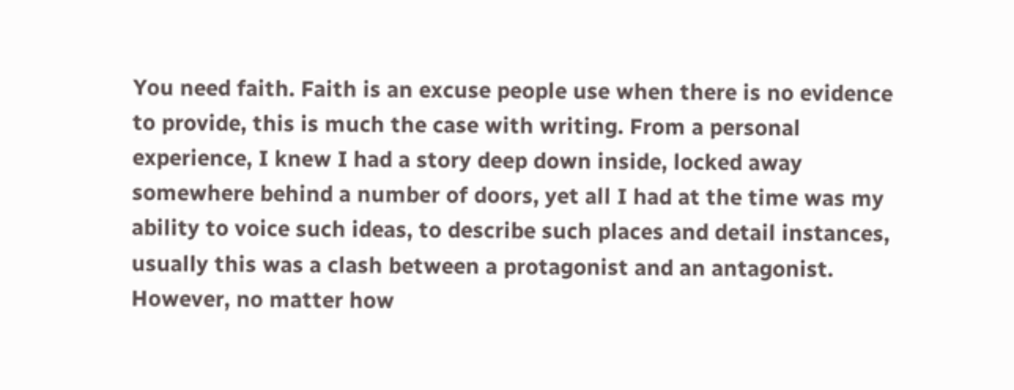You need faith. Faith is an excuse people use when there is no evidence to provide, this is much the case with writing. From a personal experience, I knew I had a story deep down inside, locked away somewhere behind a number of doors, yet all I had at the time was my ability to voice such ideas, to describe such places and detail instances, usually this was a clash between a protagonist and an antagonist. However, no matter how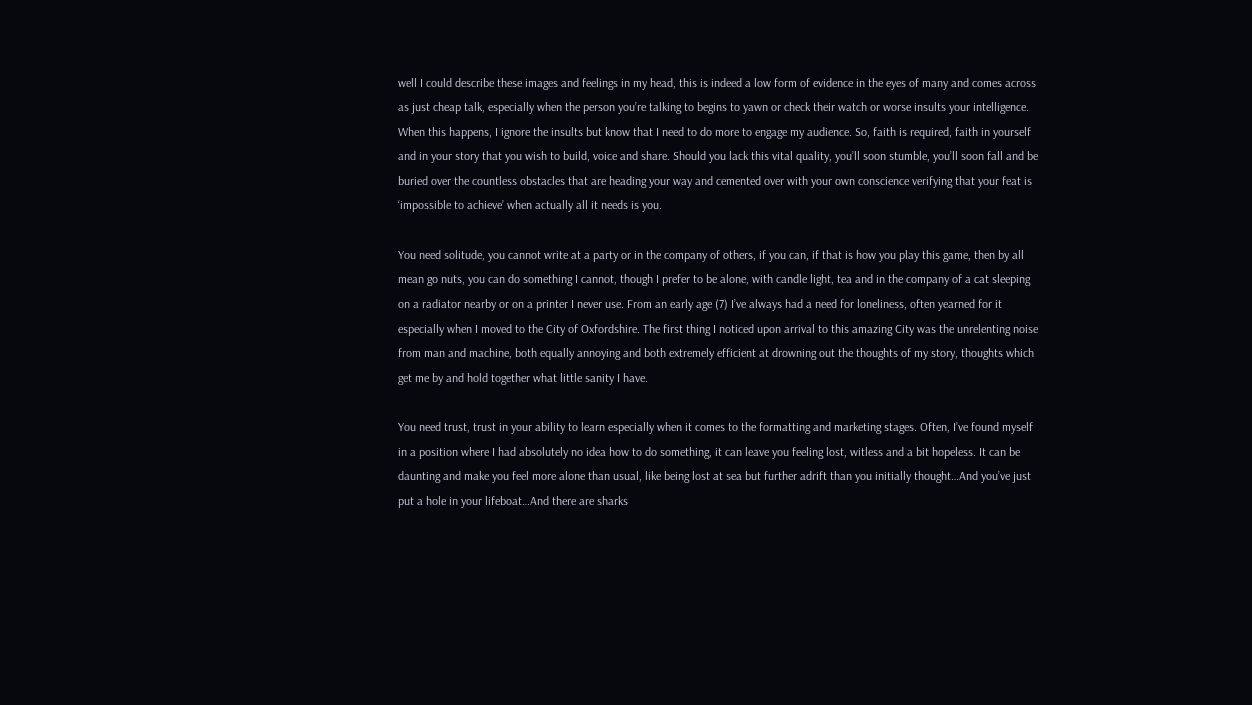well I could describe these images and feelings in my head, this is indeed a low form of evidence in the eyes of many and comes across as just cheap talk, especially when the person you’re talking to begins to yawn or check their watch or worse insults your intelligence. When this happens, I ignore the insults but know that I need to do more to engage my audience. So, faith is required, faith in yourself and in your story that you wish to build, voice and share. Should you lack this vital quality, you’ll soon stumble, you’ll soon fall and be buried over the countless obstacles that are heading your way and cemented over with your own conscience verifying that your feat is ‘impossible to achieve’ when actually all it needs is you.

You need solitude, you cannot write at a party or in the company of others, if you can, if that is how you play this game, then by all mean go nuts, you can do something I cannot, though I prefer to be alone, with candle light, tea and in the company of a cat sleeping on a radiator nearby or on a printer I never use. From an early age (7) I’ve always had a need for loneliness, often yearned for it especially when I moved to the City of Oxfordshire. The first thing I noticed upon arrival to this amazing City was the unrelenting noise from man and machine, both equally annoying and both extremely efficient at drowning out the thoughts of my story, thoughts which get me by and hold together what little sanity I have.

You need trust, trust in your ability to learn especially when it comes to the formatting and marketing stages. Often, I’ve found myself in a position where I had absolutely no idea how to do something, it can leave you feeling lost, witless and a bit hopeless. It can be daunting and make you feel more alone than usual, like being lost at sea but further adrift than you initially thought…And you’ve just put a hole in your lifeboat…And there are sharks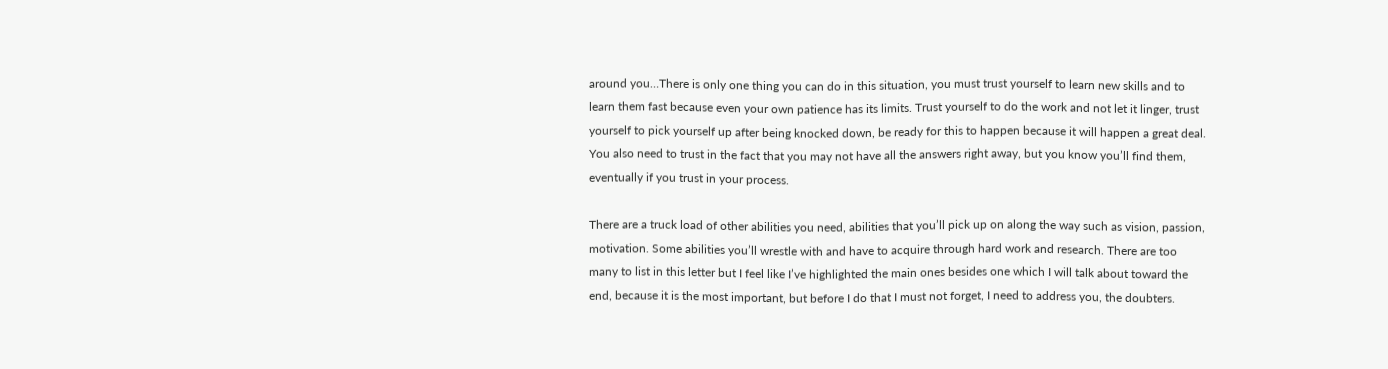around you…There is only one thing you can do in this situation, you must trust yourself to learn new skills and to learn them fast because even your own patience has its limits. Trust yourself to do the work and not let it linger, trust yourself to pick yourself up after being knocked down, be ready for this to happen because it will happen a great deal. You also need to trust in the fact that you may not have all the answers right away, but you know you’ll find them, eventually if you trust in your process.

There are a truck load of other abilities you need, abilities that you’ll pick up on along the way such as vision, passion, motivation. Some abilities you’ll wrestle with and have to acquire through hard work and research. There are too many to list in this letter but I feel like I’ve highlighted the main ones besides one which I will talk about toward the end, because it is the most important, but before I do that I must not forget, I need to address you, the doubters.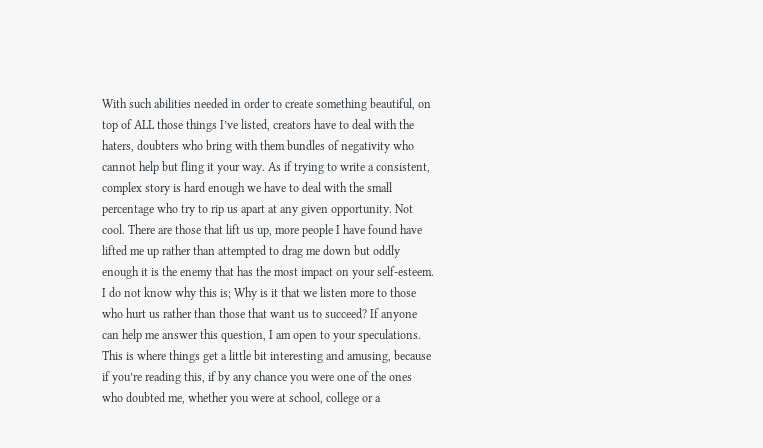With such abilities needed in order to create something beautiful, on top of ALL those things I’ve listed, creators have to deal with the haters, doubters who bring with them bundles of negativity who cannot help but fling it your way. As if trying to write a consistent, complex story is hard enough we have to deal with the small percentage who try to rip us apart at any given opportunity. Not cool. There are those that lift us up, more people I have found have lifted me up rather than attempted to drag me down but oddly enough it is the enemy that has the most impact on your self-esteem. I do not know why this is; Why is it that we listen more to those who hurt us rather than those that want us to succeed? If anyone can help me answer this question, I am open to your speculations. This is where things get a little bit interesting and amusing, because if you’re reading this, if by any chance you were one of the ones who doubted me, whether you were at school, college or a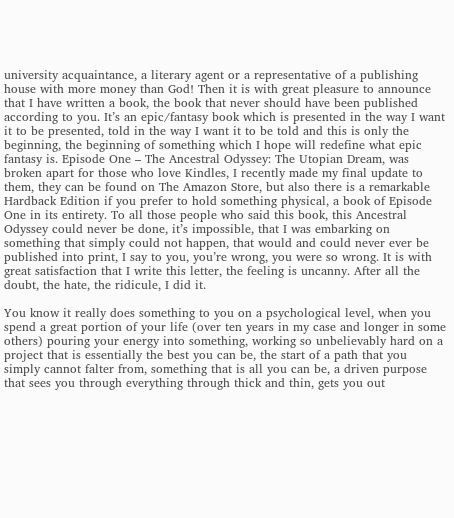university acquaintance, a literary agent or a representative of a publishing house with more money than God! Then it is with great pleasure to announce that I have written a book, the book that never should have been published according to you. It’s an epic/fantasy book which is presented in the way I want it to be presented, told in the way I want it to be told and this is only the beginning, the beginning of something which I hope will redefine what epic fantasy is. Episode One – The Ancestral Odyssey: The Utopian Dream, was broken apart for those who love Kindles, I recently made my final update to them, they can be found on The Amazon Store, but also there is a remarkable Hardback Edition if you prefer to hold something physical, a book of Episode One in its entirety. To all those people who said this book, this Ancestral Odyssey could never be done, it’s impossible, that I was embarking on something that simply could not happen, that would and could never ever be published into print, I say to you, you’re wrong, you were so wrong. It is with great satisfaction that I write this letter, the feeling is uncanny. After all the doubt, the hate, the ridicule, I did it.

You know it really does something to you on a psychological level, when you spend a great portion of your life (over ten years in my case and longer in some others) pouring your energy into something, working so unbelievably hard on a project that is essentially the best you can be, the start of a path that you simply cannot falter from, something that is all you can be, a driven purpose that sees you through everything through thick and thin, gets you out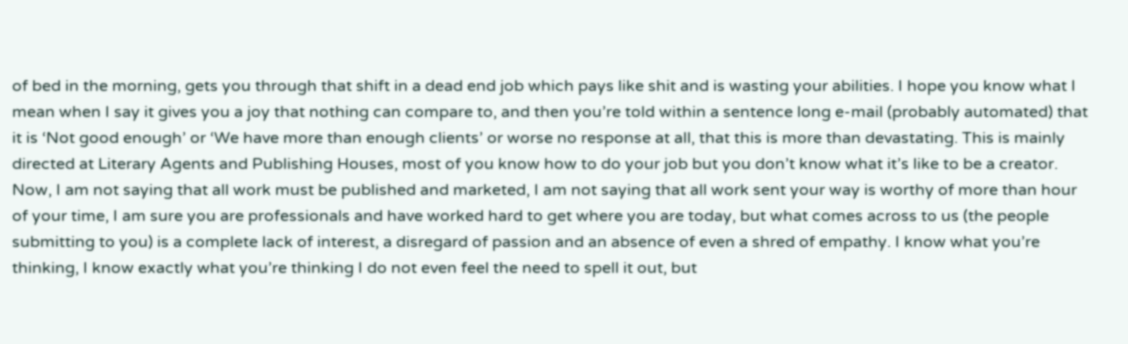of bed in the morning, gets you through that shift in a dead end job which pays like shit and is wasting your abilities. I hope you know what I mean when I say it gives you a joy that nothing can compare to, and then you’re told within a sentence long e-mail (probably automated) that it is ‘Not good enough’ or ‘We have more than enough clients’ or worse no response at all, that this is more than devastating. This is mainly directed at Literary Agents and Publishing Houses, most of you know how to do your job but you don’t know what it’s like to be a creator. Now, I am not saying that all work must be published and marketed, I am not saying that all work sent your way is worthy of more than hour of your time, I am sure you are professionals and have worked hard to get where you are today, but what comes across to us (the people submitting to you) is a complete lack of interest, a disregard of passion and an absence of even a shred of empathy. I know what you’re thinking, I know exactly what you’re thinking I do not even feel the need to spell it out, but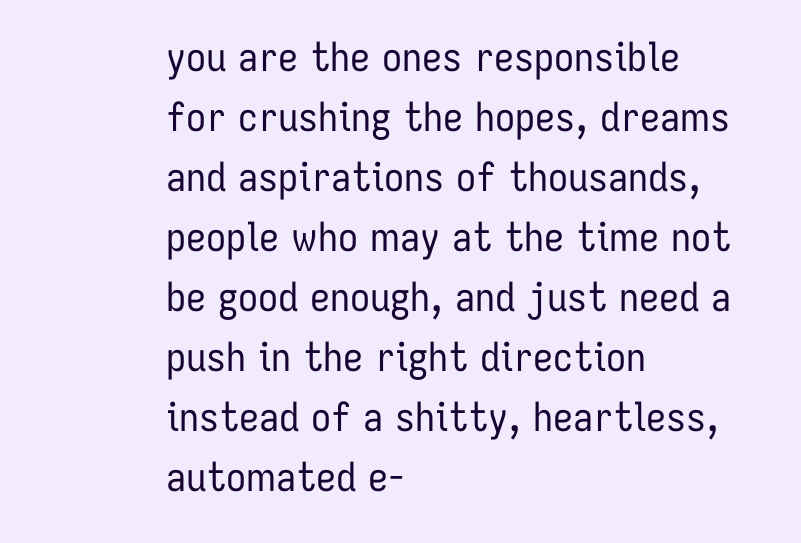you are the ones responsible for crushing the hopes, dreams and aspirations of thousands, people who may at the time not be good enough, and just need a push in the right direction instead of a shitty, heartless, automated e-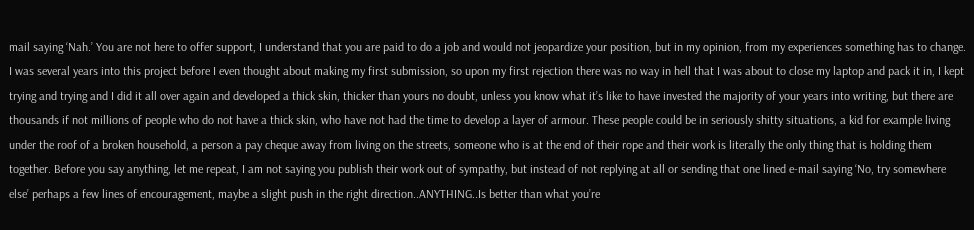mail saying ‘Nah.’ You are not here to offer support, I understand that you are paid to do a job and would not jeopardize your position, but in my opinion, from my experiences something has to change. I was several years into this project before I even thought about making my first submission, so upon my first rejection there was no way in hell that I was about to close my laptop and pack it in, I kept trying and trying and I did it all over again and developed a thick skin, thicker than yours no doubt, unless you know what it’s like to have invested the majority of your years into writing, but there are thousands if not millions of people who do not have a thick skin, who have not had the time to develop a layer of armour. These people could be in seriously shitty situations, a kid for example living under the roof of a broken household, a person a pay cheque away from living on the streets, someone who is at the end of their rope and their work is literally the only thing that is holding them together. Before you say anything, let me repeat, I am not saying you publish their work out of sympathy, but instead of not replying at all or sending that one lined e-mail saying ‘No, try somewhere else’ perhaps a few lines of encouragement, maybe a slight push in the right direction..ANYTHING..Is better than what you’re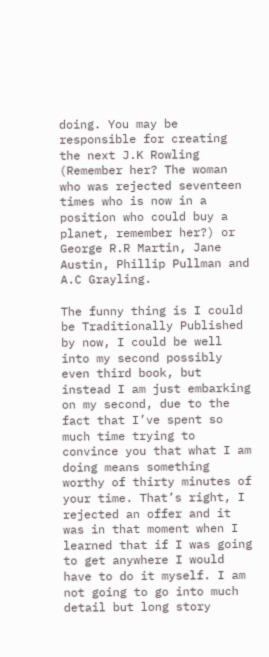doing. You may be responsible for creating the next J.K Rowling (Remember her? The woman who was rejected seventeen times who is now in a position who could buy a planet, remember her?) or George R.R Martin, Jane Austin, Phillip Pullman and A.C Grayling.

The funny thing is I could be Traditionally Published by now, I could be well into my second possibly even third book, but instead I am just embarking on my second, due to the fact that I’ve spent so much time trying to convince you that what I am doing means something worthy of thirty minutes of your time. That’s right, I rejected an offer and it was in that moment when I learned that if I was going to get anywhere I would have to do it myself. I am not going to go into much detail but long story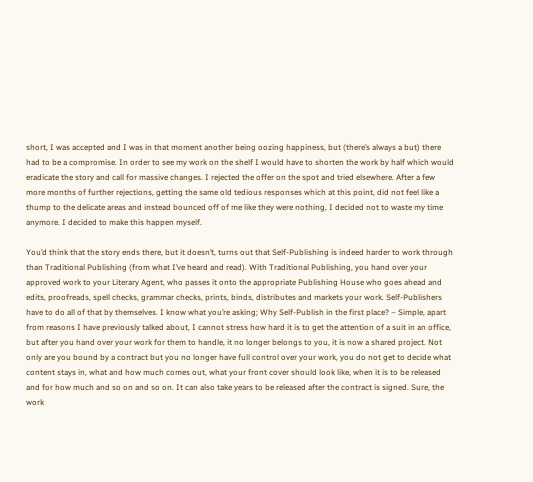short, I was accepted and I was in that moment another being oozing happiness, but (there’s always a but) there had to be a compromise. In order to see my work on the shelf I would have to shorten the work by half which would eradicate the story and call for massive changes. I rejected the offer on the spot and tried elsewhere. After a few more months of further rejections, getting the same old tedious responses which at this point, did not feel like a thump to the delicate areas and instead bounced off of me like they were nothing, I decided not to waste my time anymore. I decided to make this happen myself.

You’d think that the story ends there, but it doesn’t, turns out that Self-Publishing is indeed harder to work through than Traditional Publishing (from what I’ve heard and read). With Traditional Publishing, you hand over your approved work to your Literary Agent, who passes it onto the appropriate Publishing House who goes ahead and edits, proofreads, spell checks, grammar checks, prints, binds, distributes and markets your work. Self-Publishers have to do all of that by themselves. I know what you’re asking; Why Self-Publish in the first place? – Simple, apart from reasons I have previously talked about, I cannot stress how hard it is to get the attention of a suit in an office, but after you hand over your work for them to handle, it no longer belongs to you, it is now a shared project. Not only are you bound by a contract but you no longer have full control over your work, you do not get to decide what content stays in, what and how much comes out, what your front cover should look like, when it is to be released and for how much and so on and so on. It can also take years to be released after the contract is signed. Sure, the work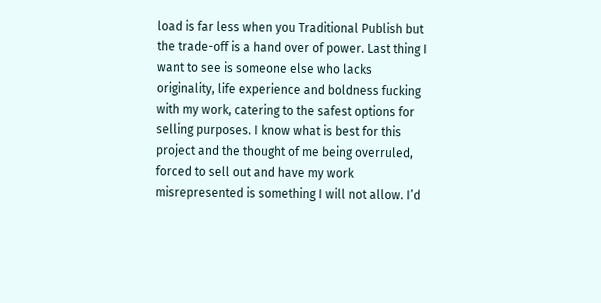load is far less when you Traditional Publish but the trade-off is a hand over of power. Last thing I want to see is someone else who lacks originality, life experience and boldness fucking with my work, catering to the safest options for selling purposes. I know what is best for this project and the thought of me being overruled, forced to sell out and have my work misrepresented is something I will not allow. I’d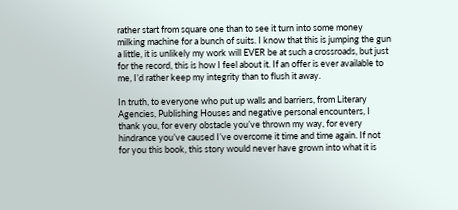rather start from square one than to see it turn into some money milking machine for a bunch of suits. I know that this is jumping the gun a little, it is unlikely my work will EVER be at such a crossroads, but just for the record, this is how I feel about it. If an offer is ever available to me, I’d rather keep my integrity than to flush it away.

In truth, to everyone who put up walls and barriers, from Literary Agencies, Publishing Houses and negative personal encounters, I thank you, for every obstacle you’ve thrown my way, for every hindrance you’ve caused I’ve overcome it time and time again. If not for you this book, this story would never have grown into what it is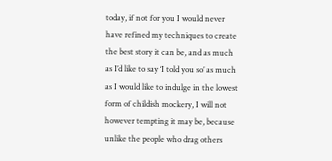today, if not for you I would never have refined my techniques to create the best story it can be, and as much as I’d like to say ‘I told you so’ as much as I would like to indulge in the lowest form of childish mockery, I will not however tempting it may be, because unlike the people who drag others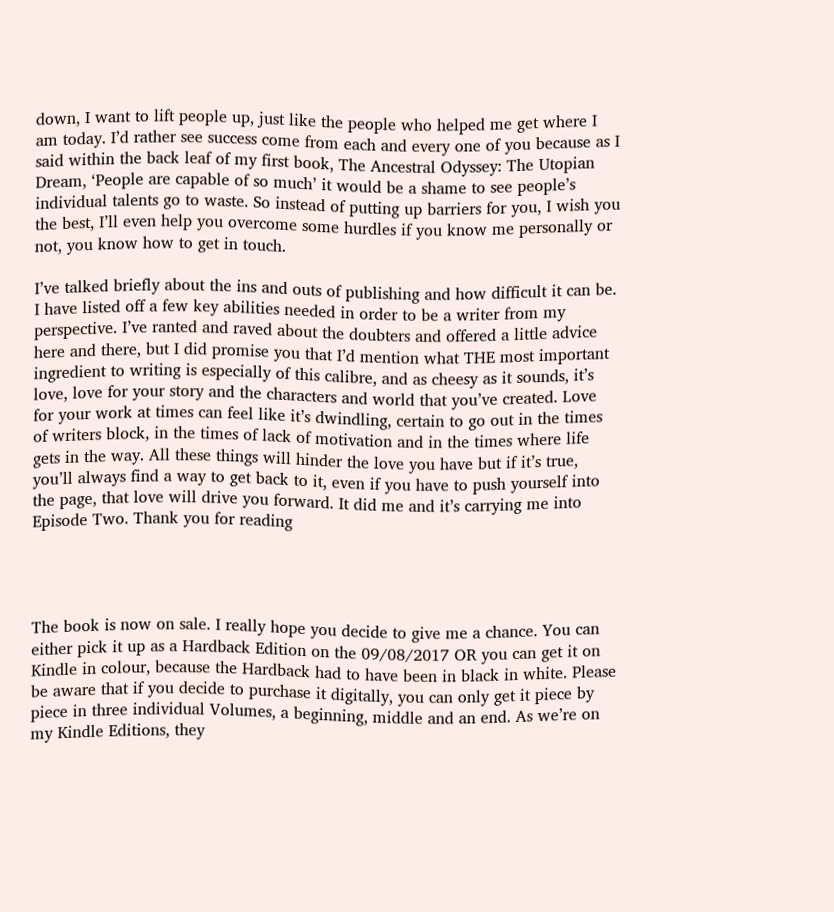down, I want to lift people up, just like the people who helped me get where I am today. I’d rather see success come from each and every one of you because as I said within the back leaf of my first book, The Ancestral Odyssey: The Utopian Dream, ‘People are capable of so much’ it would be a shame to see people’s individual talents go to waste. So instead of putting up barriers for you, I wish you the best, I’ll even help you overcome some hurdles if you know me personally or not, you know how to get in touch.

I’ve talked briefly about the ins and outs of publishing and how difficult it can be. I have listed off a few key abilities needed in order to be a writer from my perspective. I’ve ranted and raved about the doubters and offered a little advice here and there, but I did promise you that I’d mention what THE most important ingredient to writing is especially of this calibre, and as cheesy as it sounds, it’s love, love for your story and the characters and world that you’ve created. Love for your work at times can feel like it’s dwindling, certain to go out in the times of writers block, in the times of lack of motivation and in the times where life gets in the way. All these things will hinder the love you have but if it’s true, you’ll always find a way to get back to it, even if you have to push yourself into the page, that love will drive you forward. It did me and it’s carrying me into Episode Two. Thank you for reading




The book is now on sale. I really hope you decide to give me a chance. You can either pick it up as a Hardback Edition on the 09/08/2017 OR you can get it on Kindle in colour, because the Hardback had to have been in black in white. Please be aware that if you decide to purchase it digitally, you can only get it piece by piece in three individual Volumes, a beginning, middle and an end. As we’re on my Kindle Editions, they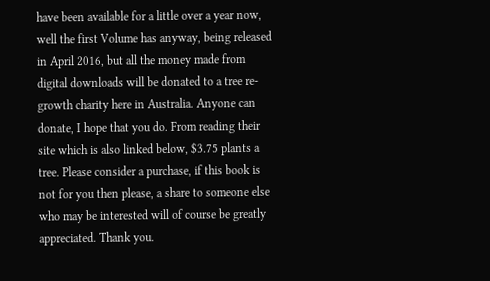have been available for a little over a year now, well the first Volume has anyway, being released in April 2016, but all the money made from digital downloads will be donated to a tree re-growth charity here in Australia. Anyone can donate, I hope that you do. From reading their site which is also linked below, $3.75 plants a tree. Please consider a purchase, if this book is not for you then please, a share to someone else who may be interested will of course be greatly appreciated. Thank you.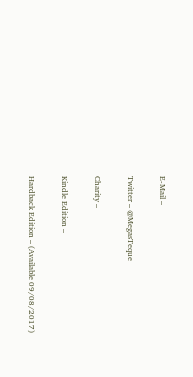E-Mail –

Twitter – @MegasTeque

Charity –

Kindle Edition –

Hardback Edition – (Available 09/08/2017)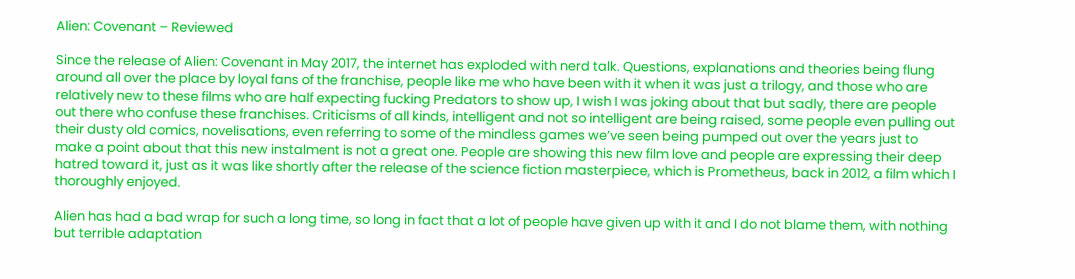Alien: Covenant – Reviewed

Since the release of Alien: Covenant in May 2017, the internet has exploded with nerd talk. Questions, explanations and theories being flung around all over the place by loyal fans of the franchise, people like me who have been with it when it was just a trilogy, and those who are relatively new to these films who are half expecting fucking Predators to show up, I wish I was joking about that but sadly, there are people out there who confuse these franchises. Criticisms of all kinds, intelligent and not so intelligent are being raised, some people even pulling out their dusty old comics, novelisations, even referring to some of the mindless games we’ve seen being pumped out over the years just to make a point about that this new instalment is not a great one. People are showing this new film love and people are expressing their deep hatred toward it, just as it was like shortly after the release of the science fiction masterpiece, which is Prometheus, back in 2012, a film which I thoroughly enjoyed.

Alien has had a bad wrap for such a long time, so long in fact that a lot of people have given up with it and I do not blame them, with nothing but terrible adaptation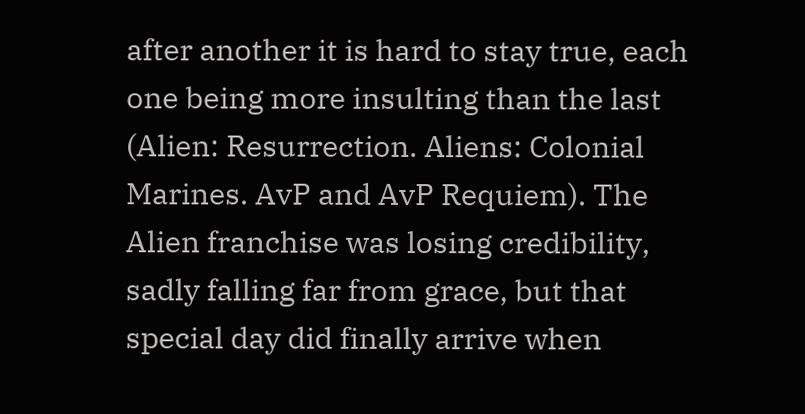after another it is hard to stay true, each one being more insulting than the last (Alien: Resurrection. Aliens: Colonial Marines. AvP and AvP Requiem). The Alien franchise was losing credibility, sadly falling far from grace, but that special day did finally arrive when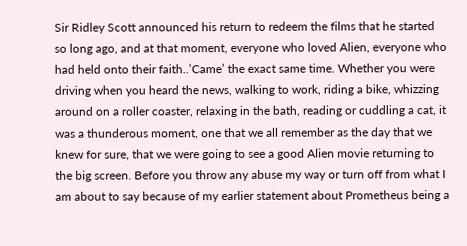Sir Ridley Scott announced his return to redeem the films that he started so long ago, and at that moment, everyone who loved Alien, everyone who had held onto their faith..’Came’ the exact same time. Whether you were driving when you heard the news, walking to work, riding a bike, whizzing around on a roller coaster, relaxing in the bath, reading or cuddling a cat, it was a thunderous moment, one that we all remember as the day that we knew for sure, that we were going to see a good Alien movie returning to the big screen. Before you throw any abuse my way or turn off from what I am about to say because of my earlier statement about Prometheus being a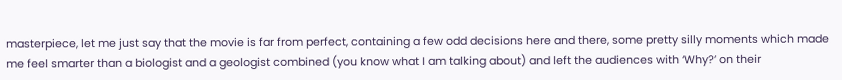masterpiece, let me just say that the movie is far from perfect, containing a few odd decisions here and there, some pretty silly moments which made me feel smarter than a biologist and a geologist combined (you know what I am talking about) and left the audiences with ‘Why?’ on their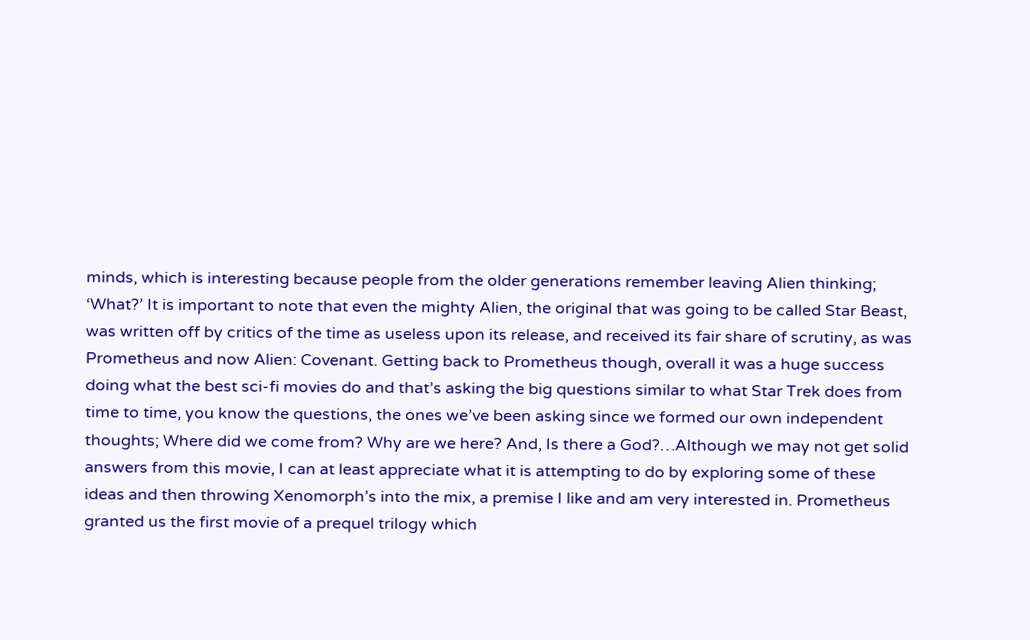minds, which is interesting because people from the older generations remember leaving Alien thinking; ‘What?’ It is important to note that even the mighty Alien, the original that was going to be called Star Beast, was written off by critics of the time as useless upon its release, and received its fair share of scrutiny, as was Prometheus and now Alien: Covenant. Getting back to Prometheus though, overall it was a huge success doing what the best sci-fi movies do and that’s asking the big questions similar to what Star Trek does from time to time, you know the questions, the ones we’ve been asking since we formed our own independent thoughts; Where did we come from? Why are we here? And, Is there a God?…Although we may not get solid answers from this movie, I can at least appreciate what it is attempting to do by exploring some of these ideas and then throwing Xenomorph’s into the mix, a premise I like and am very interested in. Prometheus granted us the first movie of a prequel trilogy which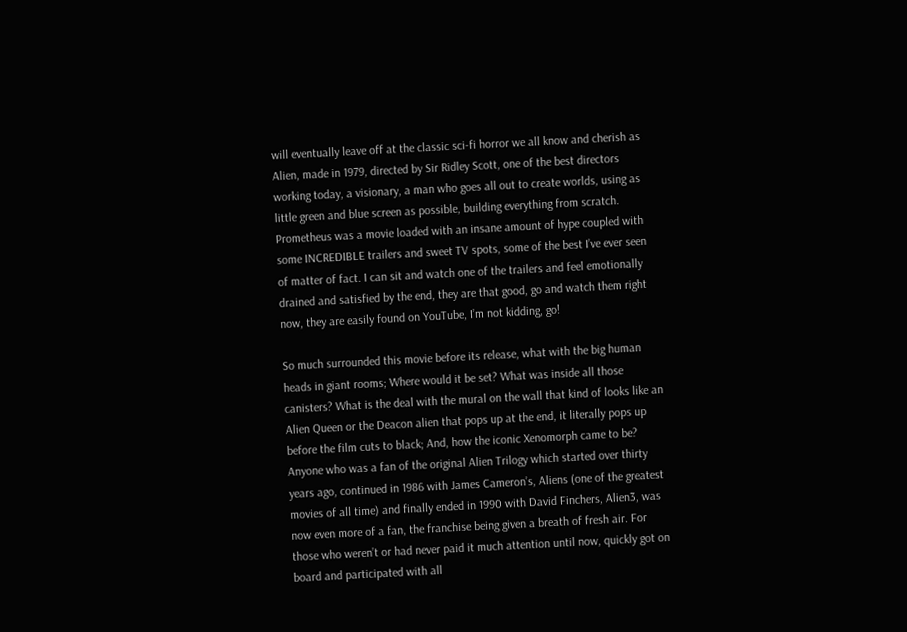will eventually leave off at the classic sci-fi horror we all know and cherish as Alien, made in 1979, directed by Sir Ridley Scott, one of the best directors working today, a visionary, a man who goes all out to create worlds, using as little green and blue screen as possible, building everything from scratch. Prometheus was a movie loaded with an insane amount of hype coupled with some INCREDIBLE trailers and sweet TV spots, some of the best I’ve ever seen of matter of fact. I can sit and watch one of the trailers and feel emotionally drained and satisfied by the end, they are that good, go and watch them right now, they are easily found on YouTube, I’m not kidding, go!

So much surrounded this movie before its release, what with the big human heads in giant rooms; Where would it be set? What was inside all those canisters? What is the deal with the mural on the wall that kind of looks like an Alien Queen or the Deacon alien that pops up at the end, it literally pops up before the film cuts to black; And, how the iconic Xenomorph came to be? Anyone who was a fan of the original Alien Trilogy which started over thirty years ago, continued in 1986 with James Cameron’s, Aliens (one of the greatest movies of all time) and finally ended in 1990 with David Finchers, Alien3, was now even more of a fan, the franchise being given a breath of fresh air. For those who weren’t or had never paid it much attention until now, quickly got on board and participated with all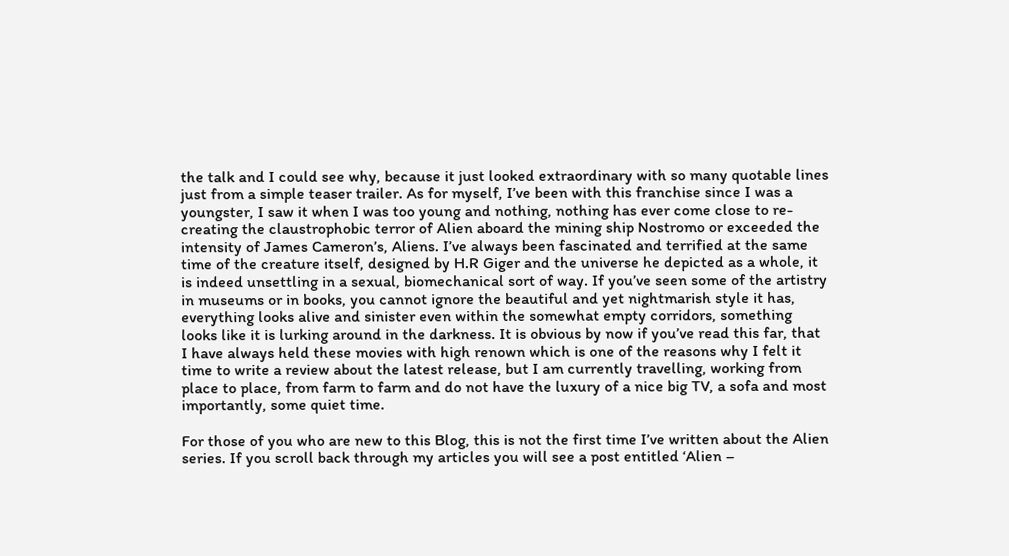the talk and I could see why, because it just looked extraordinary with so many quotable lines just from a simple teaser trailer. As for myself, I’ve been with this franchise since I was a youngster, I saw it when I was too young and nothing, nothing has ever come close to re-creating the claustrophobic terror of Alien aboard the mining ship Nostromo or exceeded the intensity of James Cameron’s, Aliens. I’ve always been fascinated and terrified at the same time of the creature itself, designed by H.R Giger and the universe he depicted as a whole, it is indeed unsettling in a sexual, biomechanical sort of way. If you’ve seen some of the artistry in museums or in books, you cannot ignore the beautiful and yet nightmarish style it has, everything looks alive and sinister even within the somewhat empty corridors, something looks like it is lurking around in the darkness. It is obvious by now if you’ve read this far, that I have always held these movies with high renown which is one of the reasons why I felt it time to write a review about the latest release, but I am currently travelling, working from place to place, from farm to farm and do not have the luxury of a nice big TV, a sofa and most importantly, some quiet time.

For those of you who are new to this Blog, this is not the first time I’ve written about the Alien series. If you scroll back through my articles you will see a post entitled ‘Alien –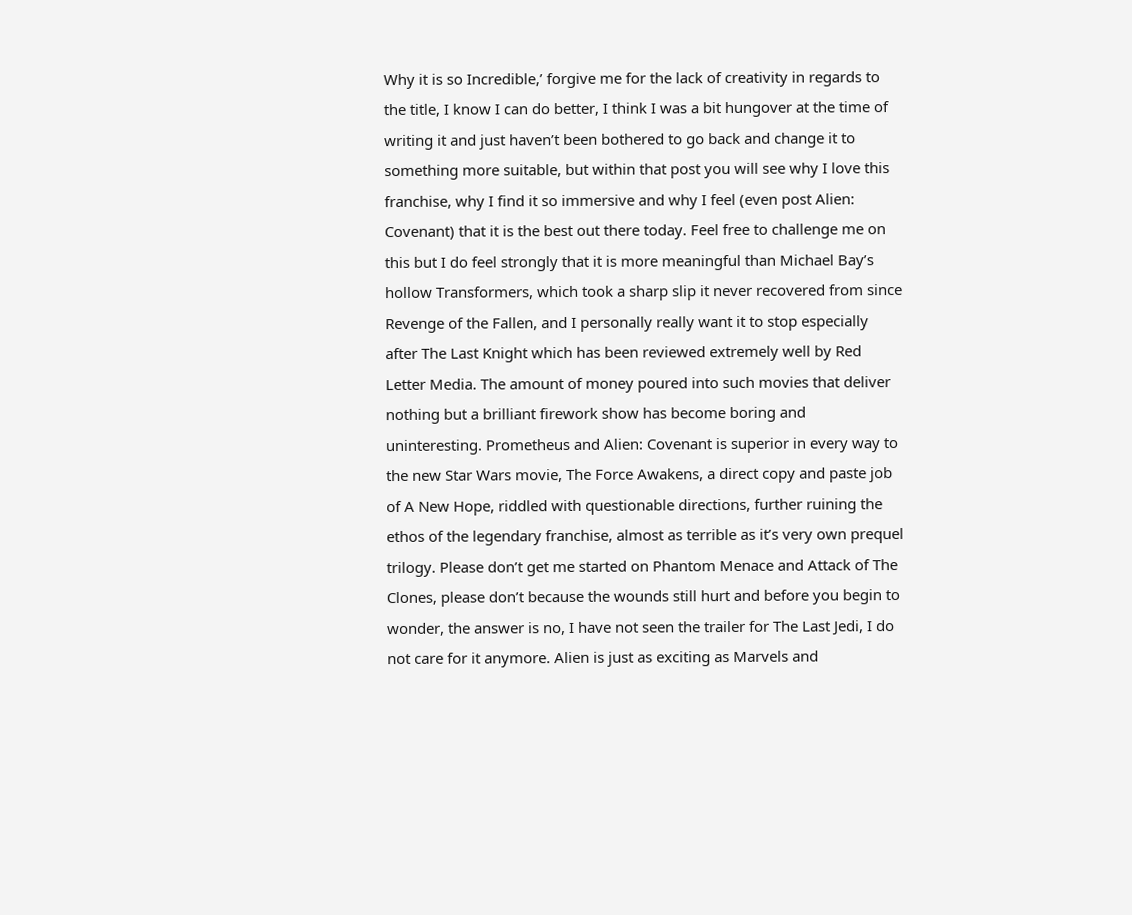Why it is so Incredible,’ forgive me for the lack of creativity in regards to the title, I know I can do better, I think I was a bit hungover at the time of writing it and just haven’t been bothered to go back and change it to something more suitable, but within that post you will see why I love this franchise, why I find it so immersive and why I feel (even post Alien: Covenant) that it is the best out there today. Feel free to challenge me on this but I do feel strongly that it is more meaningful than Michael Bay’s hollow Transformers, which took a sharp slip it never recovered from since Revenge of the Fallen, and I personally really want it to stop especially after The Last Knight which has been reviewed extremely well by Red Letter Media. The amount of money poured into such movies that deliver nothing but a brilliant firework show has become boring and uninteresting. Prometheus and Alien: Covenant is superior in every way to the new Star Wars movie, The Force Awakens, a direct copy and paste job of A New Hope, riddled with questionable directions, further ruining the ethos of the legendary franchise, almost as terrible as it’s very own prequel trilogy. Please don’t get me started on Phantom Menace and Attack of The Clones, please don’t because the wounds still hurt and before you begin to wonder, the answer is no, I have not seen the trailer for The Last Jedi, I do not care for it anymore. Alien is just as exciting as Marvels and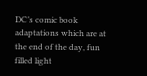DC’s comic book adaptations which are at the end of the day, fun filled light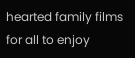hearted family films for all to enjoy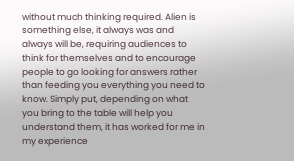without much thinking required. Alien is something else, it always was and always will be, requiring audiences to think for themselves and to encourage people to go looking for answers rather than feeding you everything you need to know. Simply put, depending on what you bring to the table will help you understand them, it has worked for me in my experience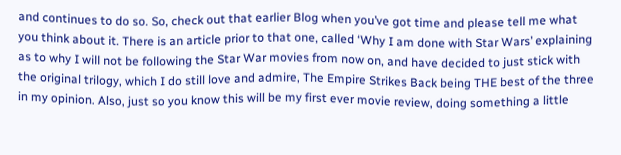and continues to do so. So, check out that earlier Blog when you’ve got time and please tell me what you think about it. There is an article prior to that one, called ‘Why I am done with Star Wars’ explaining as to why I will not be following the Star War movies from now on, and have decided to just stick with the original trilogy, which I do still love and admire, The Empire Strikes Back being THE best of the three in my opinion. Also, just so you know this will be my first ever movie review, doing something a little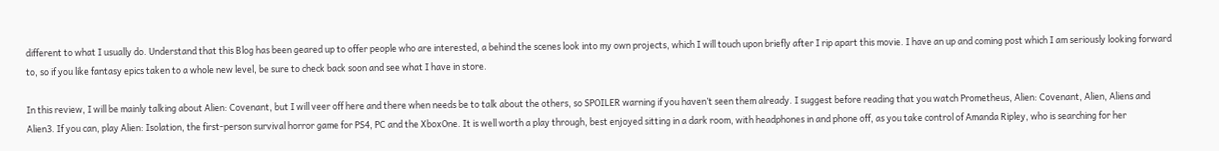different to what I usually do. Understand that this Blog has been geared up to offer people who are interested, a behind the scenes look into my own projects, which I will touch upon briefly after I rip apart this movie. I have an up and coming post which I am seriously looking forward to, so if you like fantasy epics taken to a whole new level, be sure to check back soon and see what I have in store.

In this review, I will be mainly talking about Alien: Covenant, but I will veer off here and there when needs be to talk about the others, so SPOILER warning if you haven’t seen them already. I suggest before reading that you watch Prometheus, Alien: Covenant, Alien, Aliens and Alien3. If you can, play Alien: Isolation, the first-person survival horror game for PS4, PC and the XboxOne. It is well worth a play through, best enjoyed sitting in a dark room, with headphones in and phone off, as you take control of Amanda Ripley, who is searching for her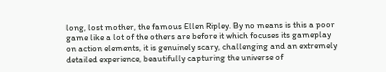long, lost mother, the famous Ellen Ripley. By no means is this a poor game like a lot of the others are before it which focuses its gameplay on action elements, it is genuinely scary, challenging and an extremely detailed experience, beautifully capturing the universe of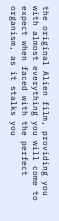the original Alien film, providing you with almost everything you will come to expect when faced with the perfect organism, as it stalks you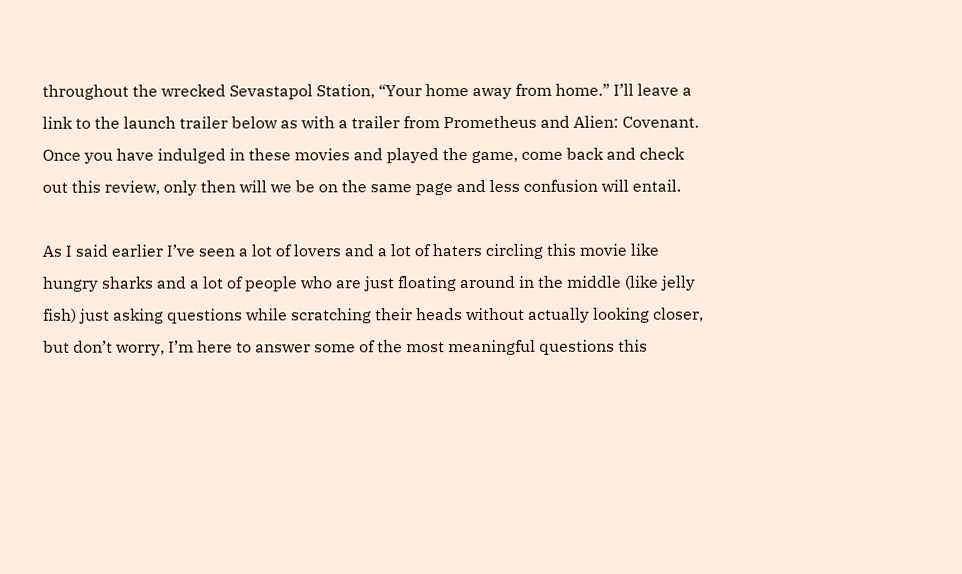throughout the wrecked Sevastapol Station, “Your home away from home.” I’ll leave a link to the launch trailer below as with a trailer from Prometheus and Alien: Covenant. Once you have indulged in these movies and played the game, come back and check out this review, only then will we be on the same page and less confusion will entail.

As I said earlier I’ve seen a lot of lovers and a lot of haters circling this movie like hungry sharks and a lot of people who are just floating around in the middle (like jelly fish) just asking questions while scratching their heads without actually looking closer, but don’t worry, I’m here to answer some of the most meaningful questions this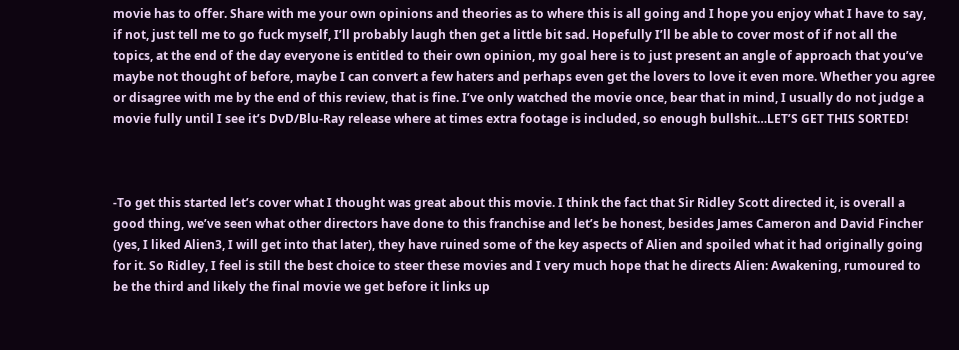movie has to offer. Share with me your own opinions and theories as to where this is all going and I hope you enjoy what I have to say, if not, just tell me to go fuck myself, I’ll probably laugh then get a little bit sad. Hopefully I’ll be able to cover most of if not all the topics, at the end of the day everyone is entitled to their own opinion, my goal here is to just present an angle of approach that you’ve maybe not thought of before, maybe I can convert a few haters and perhaps even get the lovers to love it even more. Whether you agree or disagree with me by the end of this review, that is fine. I’ve only watched the movie once, bear that in mind, I usually do not judge a movie fully until I see it’s DvD/Blu-Ray release where at times extra footage is included, so enough bullshit…LET’S GET THIS SORTED!



-To get this started let’s cover what I thought was great about this movie. I think the fact that Sir Ridley Scott directed it, is overall a good thing, we’ve seen what other directors have done to this franchise and let’s be honest, besides James Cameron and David Fincher (yes, I liked Alien3, I will get into that later), they have ruined some of the key aspects of Alien and spoiled what it had originally going for it. So Ridley, I feel is still the best choice to steer these movies and I very much hope that he directs Alien: Awakening, rumoured to be the third and likely the final movie we get before it links up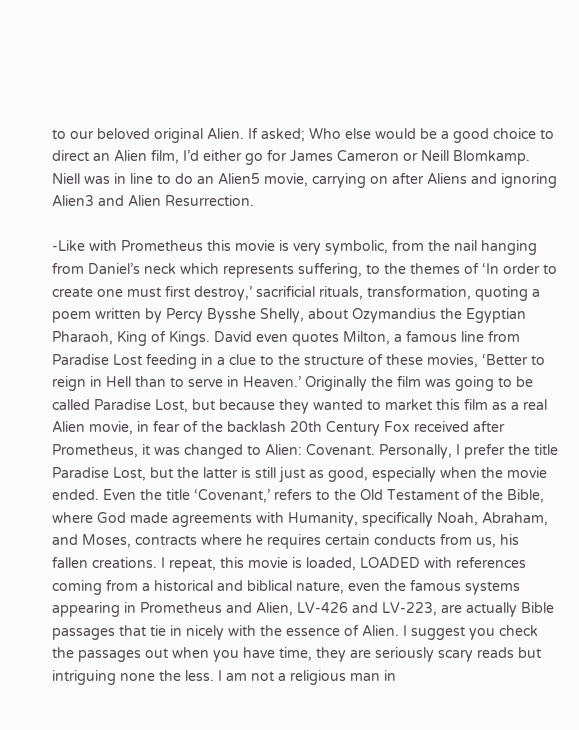to our beloved original Alien. If asked; Who else would be a good choice to direct an Alien film, I’d either go for James Cameron or Neill Blomkamp. Niell was in line to do an Alien5 movie, carrying on after Aliens and ignoring Alien3 and Alien Resurrection.

-Like with Prometheus this movie is very symbolic, from the nail hanging from Daniel’s neck which represents suffering, to the themes of ‘In order to create one must first destroy,’ sacrificial rituals, transformation, quoting a poem written by Percy Bysshe Shelly, about Ozymandius the Egyptian Pharaoh, King of Kings. David even quotes Milton, a famous line from Paradise Lost feeding in a clue to the structure of these movies, ‘Better to reign in Hell than to serve in Heaven.’ Originally the film was going to be called Paradise Lost, but because they wanted to market this film as a real Alien movie, in fear of the backlash 20th Century Fox received after Prometheus, it was changed to Alien: Covenant. Personally, I prefer the title Paradise Lost, but the latter is still just as good, especially when the movie ended. Even the title ‘Covenant,’ refers to the Old Testament of the Bible, where God made agreements with Humanity, specifically Noah, Abraham, and Moses, contracts where he requires certain conducts from us, his fallen creations. I repeat, this movie is loaded, LOADED with references coming from a historical and biblical nature, even the famous systems appearing in Prometheus and Alien, LV-426 and LV-223, are actually Bible passages that tie in nicely with the essence of Alien. I suggest you check the passages out when you have time, they are seriously scary reads but intriguing none the less. I am not a religious man in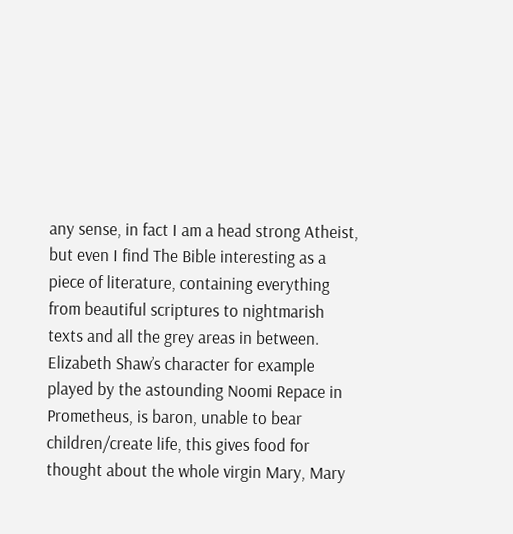any sense, in fact I am a head strong Atheist, but even I find The Bible interesting as a piece of literature, containing everything from beautiful scriptures to nightmarish texts and all the grey areas in between. Elizabeth Shaw’s character for example played by the astounding Noomi Repace in Prometheus, is baron, unable to bear children/create life, this gives food for thought about the whole virgin Mary, Mary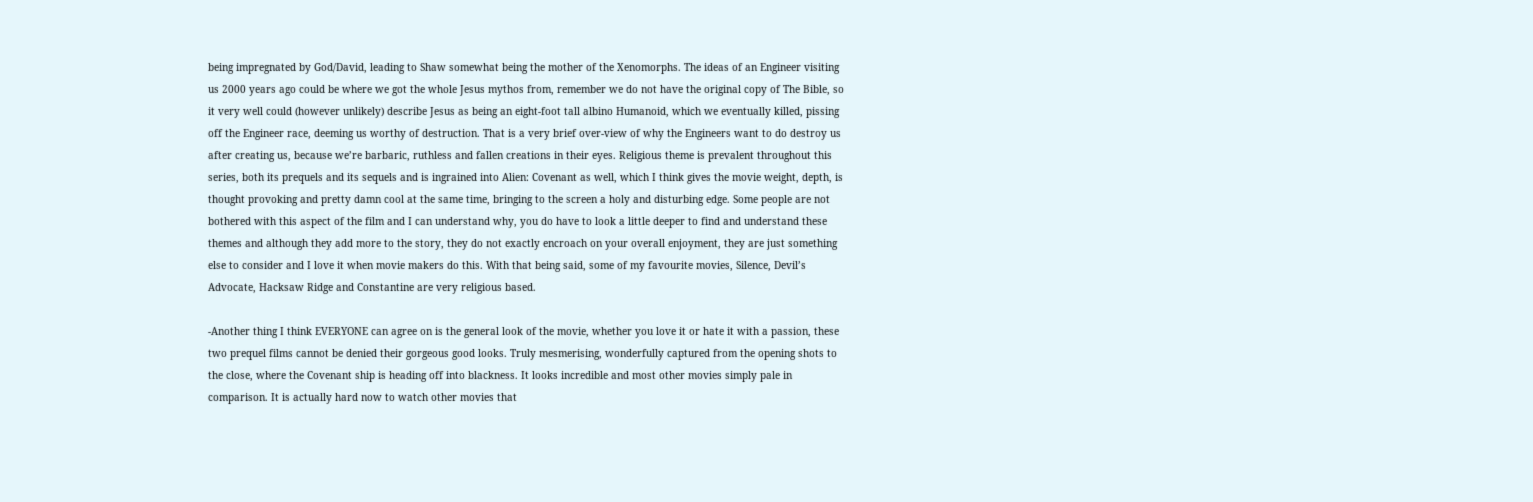being impregnated by God/David, leading to Shaw somewhat being the mother of the Xenomorphs. The ideas of an Engineer visiting us 2000 years ago could be where we got the whole Jesus mythos from, remember we do not have the original copy of The Bible, so it very well could (however unlikely) describe Jesus as being an eight-foot tall albino Humanoid, which we eventually killed, pissing off the Engineer race, deeming us worthy of destruction. That is a very brief over-view of why the Engineers want to do destroy us after creating us, because we’re barbaric, ruthless and fallen creations in their eyes. Religious theme is prevalent throughout this series, both its prequels and its sequels and is ingrained into Alien: Covenant as well, which I think gives the movie weight, depth, is thought provoking and pretty damn cool at the same time, bringing to the screen a holy and disturbing edge. Some people are not bothered with this aspect of the film and I can understand why, you do have to look a little deeper to find and understand these themes and although they add more to the story, they do not exactly encroach on your overall enjoyment, they are just something else to consider and I love it when movie makers do this. With that being said, some of my favourite movies, Silence, Devil’s Advocate, Hacksaw Ridge and Constantine are very religious based.

-Another thing I think EVERYONE can agree on is the general look of the movie, whether you love it or hate it with a passion, these two prequel films cannot be denied their gorgeous good looks. Truly mesmerising, wonderfully captured from the opening shots to the close, where the Covenant ship is heading off into blackness. It looks incredible and most other movies simply pale in comparison. It is actually hard now to watch other movies that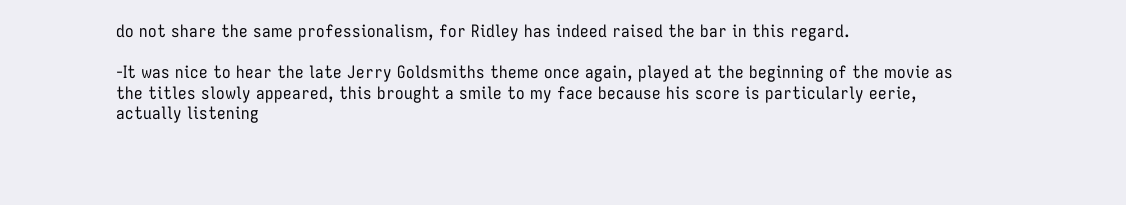do not share the same professionalism, for Ridley has indeed raised the bar in this regard.

-It was nice to hear the late Jerry Goldsmiths theme once again, played at the beginning of the movie as the titles slowly appeared, this brought a smile to my face because his score is particularly eerie, actually listening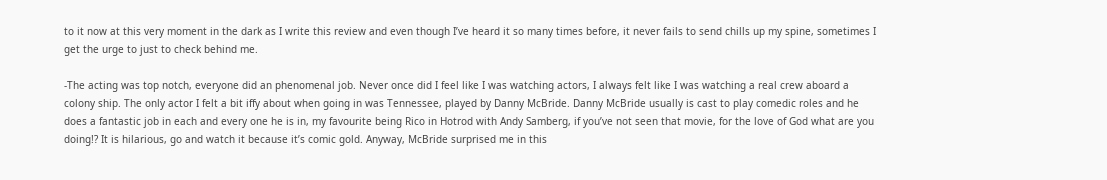to it now at this very moment in the dark as I write this review and even though I’ve heard it so many times before, it never fails to send chills up my spine, sometimes I get the urge to just to check behind me.

-The acting was top notch, everyone did an phenomenal job. Never once did I feel like I was watching actors, I always felt like I was watching a real crew aboard a colony ship. The only actor I felt a bit iffy about when going in was Tennessee, played by Danny McBride. Danny McBride usually is cast to play comedic roles and he does a fantastic job in each and every one he is in, my favourite being Rico in Hotrod with Andy Samberg, if you’ve not seen that movie, for the love of God what are you doing!? It is hilarious, go and watch it because it’s comic gold. Anyway, McBride surprised me in this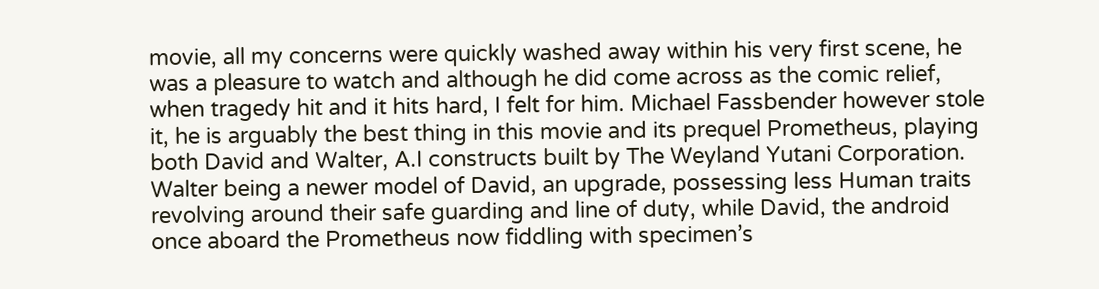movie, all my concerns were quickly washed away within his very first scene, he was a pleasure to watch and although he did come across as the comic relief, when tragedy hit and it hits hard, I felt for him. Michael Fassbender however stole it, he is arguably the best thing in this movie and its prequel Prometheus, playing both David and Walter, A.I constructs built by The Weyland Yutani Corporation. Walter being a newer model of David, an upgrade, possessing less Human traits revolving around their safe guarding and line of duty, while David, the android once aboard the Prometheus now fiddling with specimen’s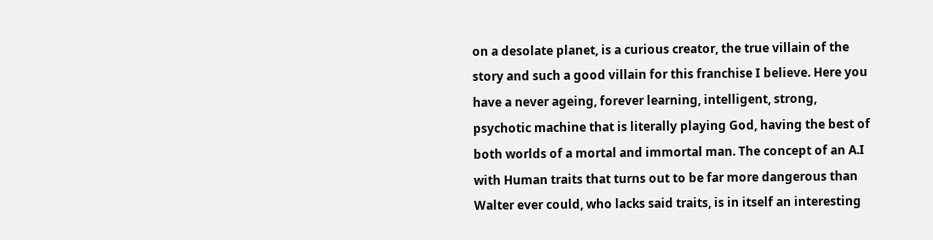on a desolate planet, is a curious creator, the true villain of the story and such a good villain for this franchise I believe. Here you have a never ageing, forever learning, intelligent, strong, psychotic machine that is literally playing God, having the best of both worlds of a mortal and immortal man. The concept of an A.I with Human traits that turns out to be far more dangerous than Walter ever could, who lacks said traits, is in itself an interesting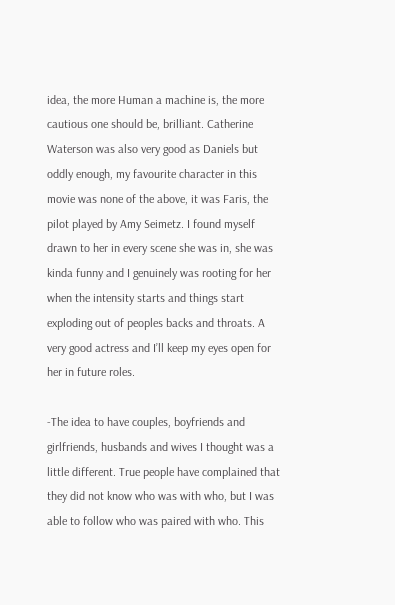idea, the more Human a machine is, the more cautious one should be, brilliant. Catherine Waterson was also very good as Daniels but oddly enough, my favourite character in this movie was none of the above, it was Faris, the pilot played by Amy Seimetz. I found myself drawn to her in every scene she was in, she was kinda funny and I genuinely was rooting for her when the intensity starts and things start exploding out of peoples backs and throats. A very good actress and I’ll keep my eyes open for her in future roles.

-The idea to have couples, boyfriends and girlfriends, husbands and wives I thought was a little different. True people have complained that they did not know who was with who, but I was able to follow who was paired with who. This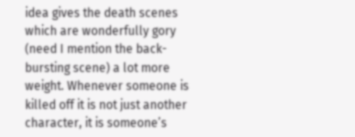idea gives the death scenes which are wonderfully gory (need I mention the back-bursting scene) a lot more weight. Whenever someone is killed off it is not just another character, it is someone’s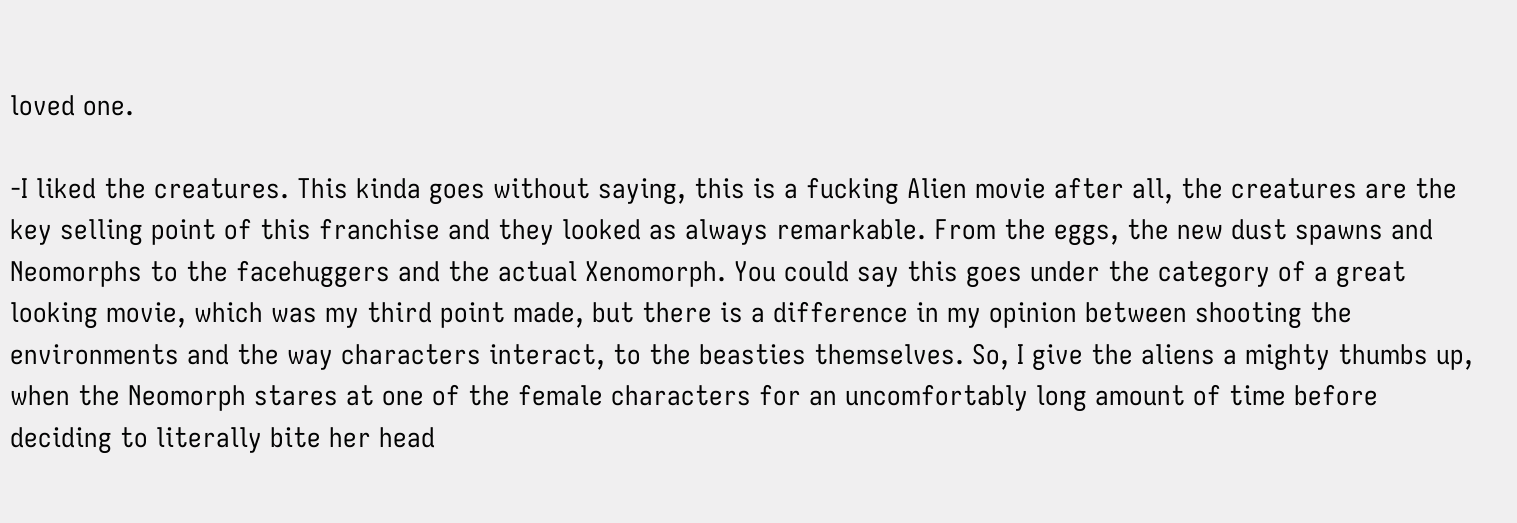loved one.

-I liked the creatures. This kinda goes without saying, this is a fucking Alien movie after all, the creatures are the key selling point of this franchise and they looked as always remarkable. From the eggs, the new dust spawns and Neomorphs to the facehuggers and the actual Xenomorph. You could say this goes under the category of a great looking movie, which was my third point made, but there is a difference in my opinion between shooting the environments and the way characters interact, to the beasties themselves. So, I give the aliens a mighty thumbs up, when the Neomorph stares at one of the female characters for an uncomfortably long amount of time before deciding to literally bite her head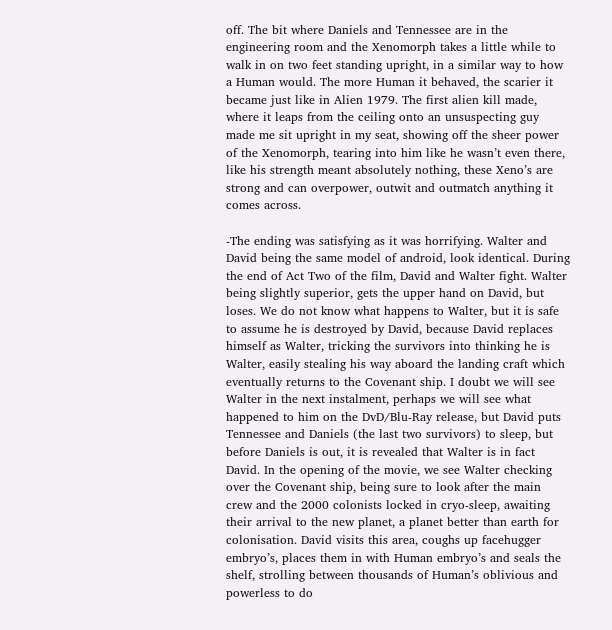off. The bit where Daniels and Tennessee are in the engineering room and the Xenomorph takes a little while to walk in on two feet standing upright, in a similar way to how a Human would. The more Human it behaved, the scarier it became just like in Alien 1979. The first alien kill made, where it leaps from the ceiling onto an unsuspecting guy made me sit upright in my seat, showing off the sheer power of the Xenomorph, tearing into him like he wasn’t even there, like his strength meant absolutely nothing, these Xeno’s are strong and can overpower, outwit and outmatch anything it comes across.

-The ending was satisfying as it was horrifying. Walter and David being the same model of android, look identical. During the end of Act Two of the film, David and Walter fight. Walter being slightly superior, gets the upper hand on David, but loses. We do not know what happens to Walter, but it is safe to assume he is destroyed by David, because David replaces himself as Walter, tricking the survivors into thinking he is Walter, easily stealing his way aboard the landing craft which eventually returns to the Covenant ship. I doubt we will see Walter in the next instalment, perhaps we will see what happened to him on the DvD/Blu-Ray release, but David puts Tennessee and Daniels (the last two survivors) to sleep, but before Daniels is out, it is revealed that Walter is in fact David. In the opening of the movie, we see Walter checking over the Covenant ship, being sure to look after the main crew and the 2000 colonists locked in cryo-sleep, awaiting their arrival to the new planet, a planet better than earth for colonisation. David visits this area, coughs up facehugger embryo’s, places them in with Human embryo’s and seals the shelf, strolling between thousands of Human’s oblivious and powerless to do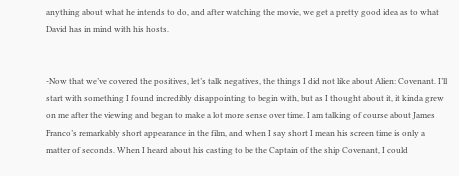anything about what he intends to do, and after watching the movie, we get a pretty good idea as to what David has in mind with his hosts.


-Now that we’ve covered the positives, let’s talk negatives, the things I did not like about Alien: Covenant. I’ll start with something I found incredibly disappointing to begin with, but as I thought about it, it kinda grew on me after the viewing and began to make a lot more sense over time. I am talking of course about James Franco’s remarkably short appearance in the film, and when I say short I mean his screen time is only a matter of seconds. When I heard about his casting to be the Captain of the ship Covenant, I could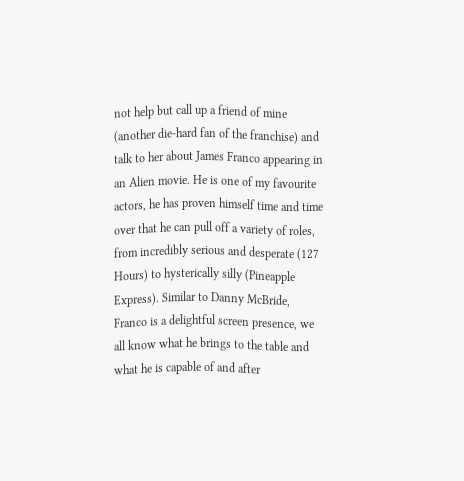not help but call up a friend of mine (another die-hard fan of the franchise) and talk to her about James Franco appearing in an Alien movie. He is one of my favourite actors, he has proven himself time and time over that he can pull off a variety of roles, from incredibly serious and desperate (127 Hours) to hysterically silly (Pineapple Express). Similar to Danny McBride, Franco is a delightful screen presence, we all know what he brings to the table and what he is capable of and after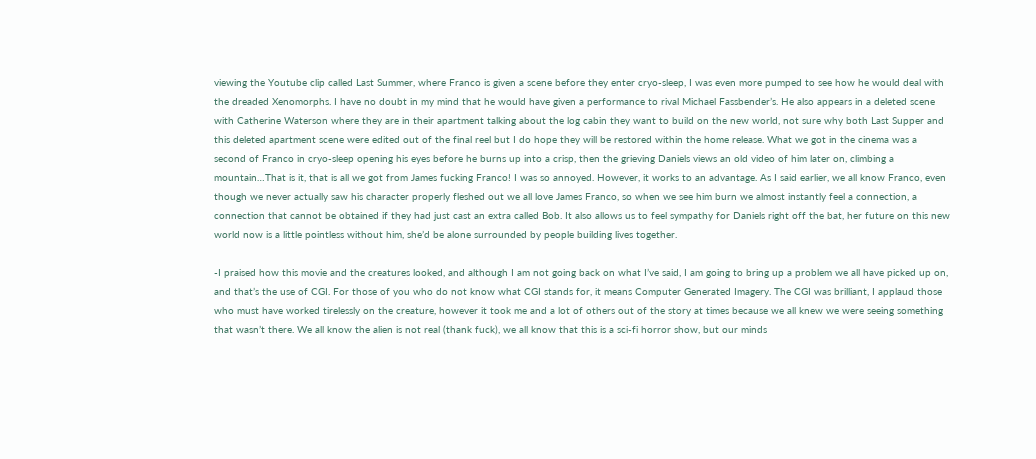viewing the Youtube clip called Last Summer, where Franco is given a scene before they enter cryo-sleep, I was even more pumped to see how he would deal with the dreaded Xenomorphs. I have no doubt in my mind that he would have given a performance to rival Michael Fassbender’s. He also appears in a deleted scene with Catherine Waterson where they are in their apartment talking about the log cabin they want to build on the new world, not sure why both Last Supper and this deleted apartment scene were edited out of the final reel but I do hope they will be restored within the home release. What we got in the cinema was a second of Franco in cryo-sleep opening his eyes before he burns up into a crisp, then the grieving Daniels views an old video of him later on, climbing a mountain…That is it, that is all we got from James fucking Franco! I was so annoyed. However, it works to an advantage. As I said earlier, we all know Franco, even though we never actually saw his character properly fleshed out we all love James Franco, so when we see him burn we almost instantly feel a connection, a connection that cannot be obtained if they had just cast an extra called Bob. It also allows us to feel sympathy for Daniels right off the bat, her future on this new world now is a little pointless without him, she’d be alone surrounded by people building lives together.

-I praised how this movie and the creatures looked, and although I am not going back on what I’ve said, I am going to bring up a problem we all have picked up on, and that’s the use of CGI. For those of you who do not know what CGI stands for, it means Computer Generated Imagery. The CGI was brilliant, I applaud those who must have worked tirelessly on the creature, however it took me and a lot of others out of the story at times because we all knew we were seeing something that wasn’t there. We all know the alien is not real (thank fuck), we all know that this is a sci-fi horror show, but our minds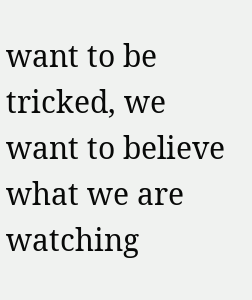want to be tricked, we want to believe what we are watching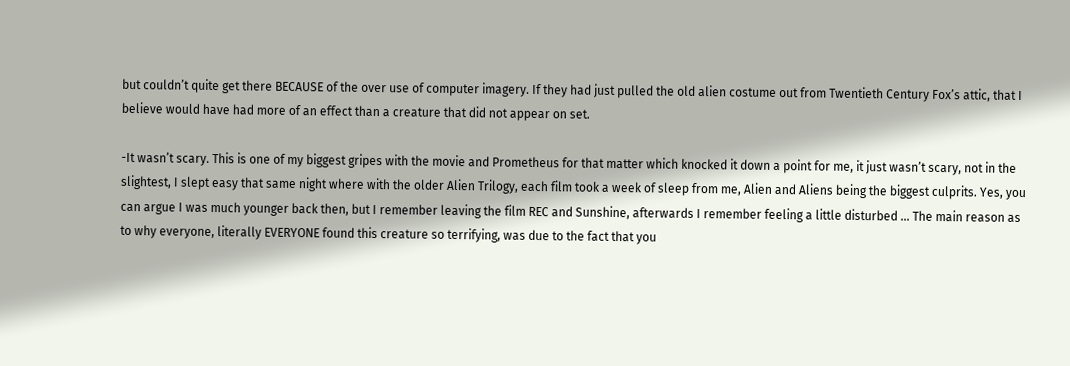but couldn’t quite get there BECAUSE of the over use of computer imagery. If they had just pulled the old alien costume out from Twentieth Century Fox’s attic, that I believe would have had more of an effect than a creature that did not appear on set.

-It wasn’t scary. This is one of my biggest gripes with the movie and Prometheus for that matter which knocked it down a point for me, it just wasn’t scary, not in the slightest, I slept easy that same night where with the older Alien Trilogy, each film took a week of sleep from me, Alien and Aliens being the biggest culprits. Yes, you can argue I was much younger back then, but I remember leaving the film REC and Sunshine, afterwards I remember feeling a little disturbed … The main reason as to why everyone, literally EVERYONE found this creature so terrifying, was due to the fact that you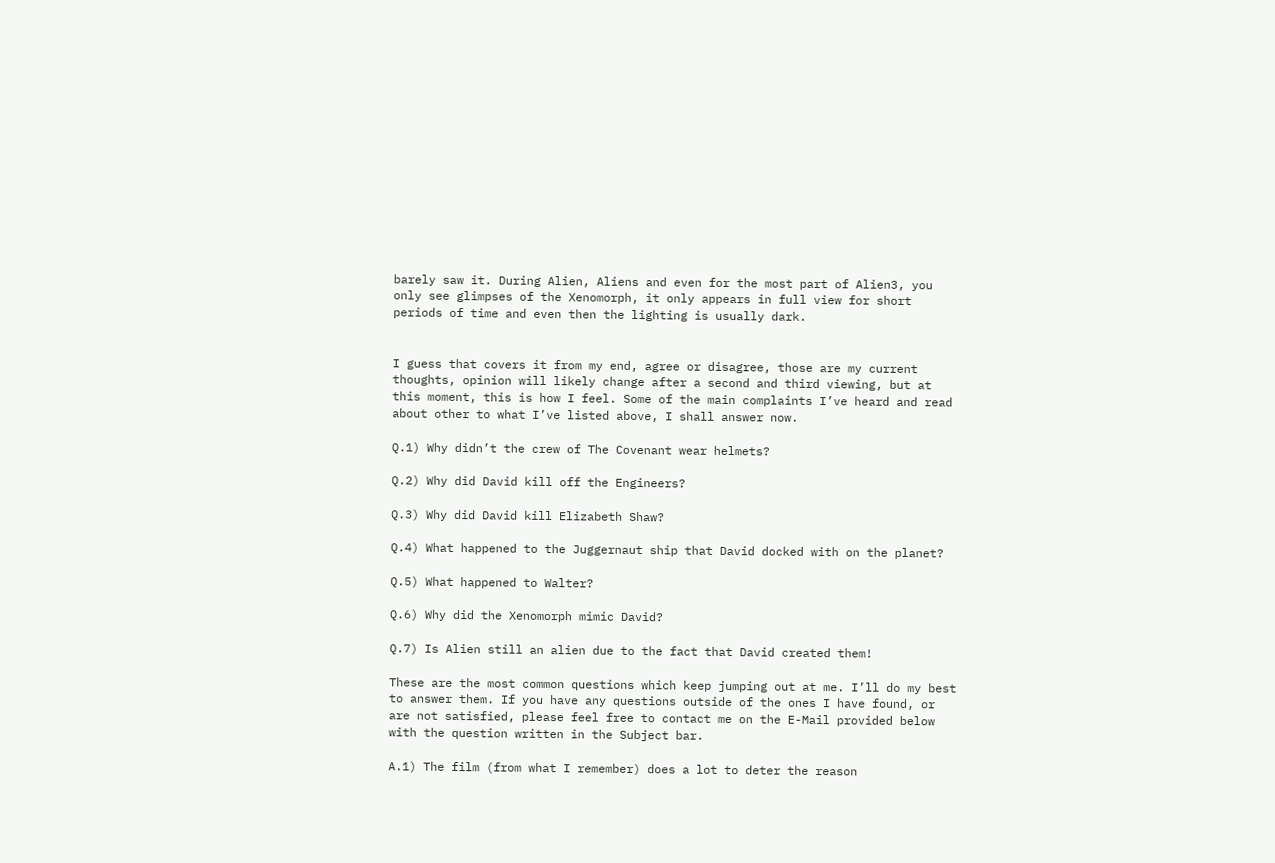barely saw it. During Alien, Aliens and even for the most part of Alien3, you only see glimpses of the Xenomorph, it only appears in full view for short periods of time and even then the lighting is usually dark.


I guess that covers it from my end, agree or disagree, those are my current thoughts, opinion will likely change after a second and third viewing, but at this moment, this is how I feel. Some of the main complaints I’ve heard and read about other to what I’ve listed above, I shall answer now.

Q.1) Why didn’t the crew of The Covenant wear helmets?

Q.2) Why did David kill off the Engineers?

Q.3) Why did David kill Elizabeth Shaw?

Q.4) What happened to the Juggernaut ship that David docked with on the planet?

Q.5) What happened to Walter?

Q.6) Why did the Xenomorph mimic David?

Q.7) Is Alien still an alien due to the fact that David created them!

These are the most common questions which keep jumping out at me. I’ll do my best to answer them. If you have any questions outside of the ones I have found, or are not satisfied, please feel free to contact me on the E-Mail provided below with the question written in the Subject bar.

A.1) The film (from what I remember) does a lot to deter the reason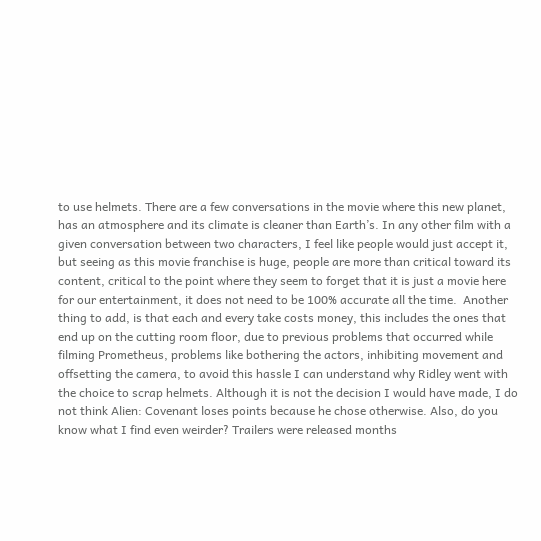to use helmets. There are a few conversations in the movie where this new planet, has an atmosphere and its climate is cleaner than Earth’s. In any other film with a given conversation between two characters, I feel like people would just accept it, but seeing as this movie franchise is huge, people are more than critical toward its content, critical to the point where they seem to forget that it is just a movie here for our entertainment, it does not need to be 100% accurate all the time.  Another thing to add, is that each and every take costs money, this includes the ones that end up on the cutting room floor, due to previous problems that occurred while filming Prometheus, problems like bothering the actors, inhibiting movement and offsetting the camera, to avoid this hassle I can understand why Ridley went with the choice to scrap helmets. Although it is not the decision I would have made, I do not think Alien: Covenant loses points because he chose otherwise. Also, do you know what I find even weirder? Trailers were released months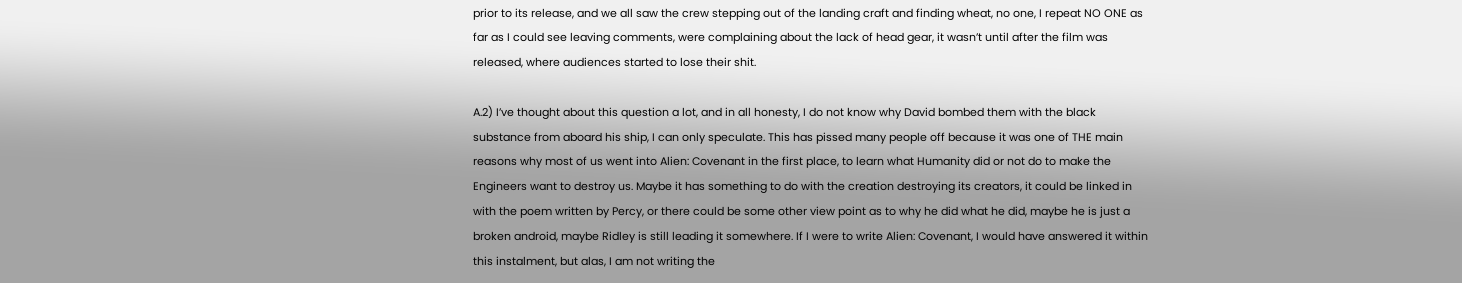prior to its release, and we all saw the crew stepping out of the landing craft and finding wheat, no one, I repeat NO ONE as far as I could see leaving comments, were complaining about the lack of head gear, it wasn’t until after the film was released, where audiences started to lose their shit.

A.2) I’ve thought about this question a lot, and in all honesty, I do not know why David bombed them with the black substance from aboard his ship, I can only speculate. This has pissed many people off because it was one of THE main reasons why most of us went into Alien: Covenant in the first place, to learn what Humanity did or not do to make the Engineers want to destroy us. Maybe it has something to do with the creation destroying its creators, it could be linked in with the poem written by Percy, or there could be some other view point as to why he did what he did, maybe he is just a broken android, maybe Ridley is still leading it somewhere. If I were to write Alien: Covenant, I would have answered it within this instalment, but alas, I am not writing the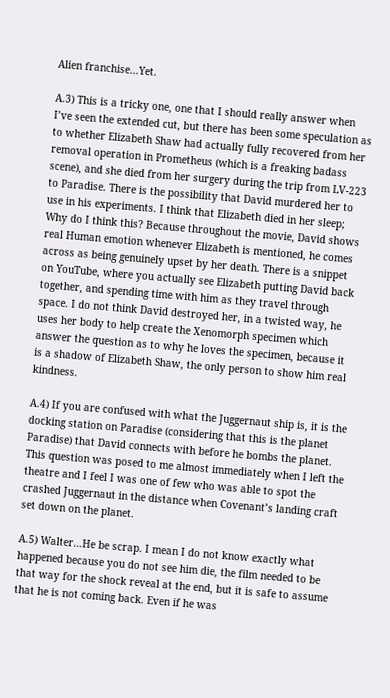Alien franchise…Yet.

A.3) This is a tricky one, one that I should really answer when I’ve seen the extended cut, but there has been some speculation as to whether Elizabeth Shaw had actually fully recovered from her removal operation in Prometheus (which is a freaking badass scene), and she died from her surgery during the trip from LV-223 to Paradise. There is the possibility that David murdered her to use in his experiments. I think that Elizabeth died in her sleep; Why do I think this? Because throughout the movie, David shows real Human emotion whenever Elizabeth is mentioned, he comes across as being genuinely upset by her death. There is a snippet on YouTube, where you actually see Elizabeth putting David back together, and spending time with him as they travel through space. I do not think David destroyed her, in a twisted way, he uses her body to help create the Xenomorph specimen which answer the question as to why he loves the specimen, because it is a shadow of Elizabeth Shaw, the only person to show him real kindness.

A.4) If you are confused with what the Juggernaut ship is, it is the docking station on Paradise (considering that this is the planet Paradise) that David connects with before he bombs the planet. This question was posed to me almost immediately when I left the theatre and I feel I was one of few who was able to spot the crashed Juggernaut in the distance when Covenant’s landing craft set down on the planet.

A.5) Walter…He be scrap. I mean I do not know exactly what happened because you do not see him die, the film needed to be that way for the shock reveal at the end, but it is safe to assume that he is not coming back. Even if he was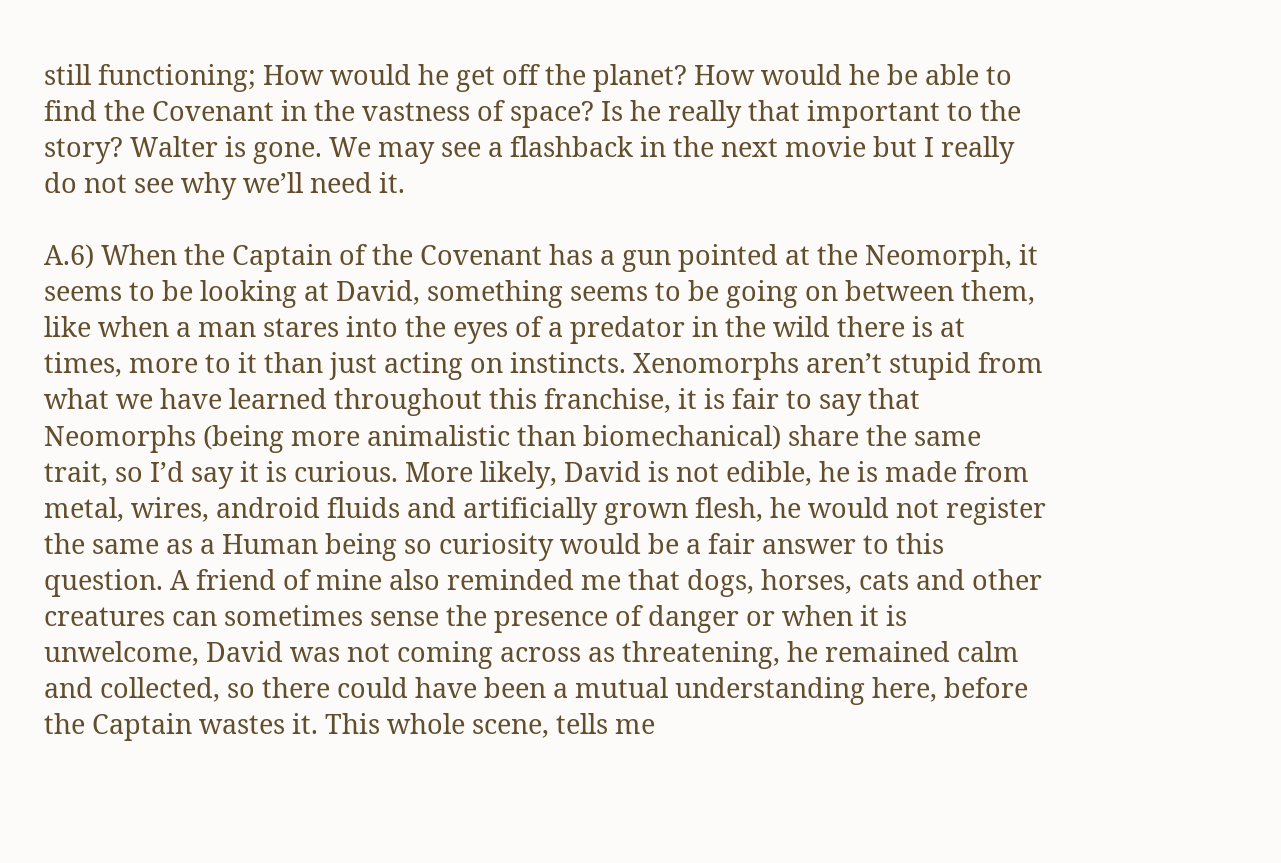still functioning; How would he get off the planet? How would he be able to find the Covenant in the vastness of space? Is he really that important to the story? Walter is gone. We may see a flashback in the next movie but I really do not see why we’ll need it.

A.6) When the Captain of the Covenant has a gun pointed at the Neomorph, it seems to be looking at David, something seems to be going on between them, like when a man stares into the eyes of a predator in the wild there is at times, more to it than just acting on instincts. Xenomorphs aren’t stupid from what we have learned throughout this franchise, it is fair to say that Neomorphs (being more animalistic than biomechanical) share the same trait, so I’d say it is curious. More likely, David is not edible, he is made from metal, wires, android fluids and artificially grown flesh, he would not register the same as a Human being so curiosity would be a fair answer to this question. A friend of mine also reminded me that dogs, horses, cats and other creatures can sometimes sense the presence of danger or when it is unwelcome, David was not coming across as threatening, he remained calm and collected, so there could have been a mutual understanding here, before the Captain wastes it. This whole scene, tells me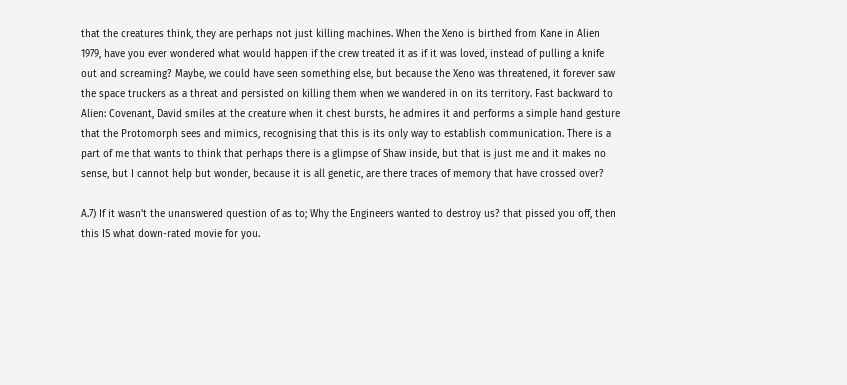that the creatures think, they are perhaps not just killing machines. When the Xeno is birthed from Kane in Alien 1979, have you ever wondered what would happen if the crew treated it as if it was loved, instead of pulling a knife out and screaming? Maybe, we could have seen something else, but because the Xeno was threatened, it forever saw the space truckers as a threat and persisted on killing them when we wandered in on its territory. Fast backward to Alien: Covenant, David smiles at the creature when it chest bursts, he admires it and performs a simple hand gesture that the Protomorph sees and mimics, recognising that this is its only way to establish communication. There is a part of me that wants to think that perhaps there is a glimpse of Shaw inside, but that is just me and it makes no sense, but I cannot help but wonder, because it is all genetic, are there traces of memory that have crossed over?

A.7) If it wasn’t the unanswered question of as to; Why the Engineers wanted to destroy us? that pissed you off, then this IS what down-rated movie for you.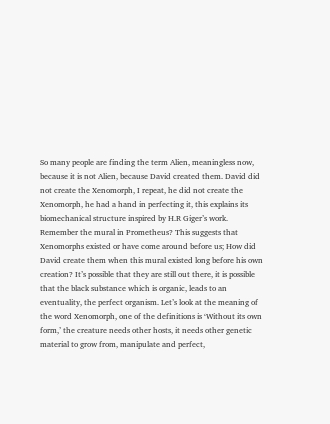So many people are finding the term Alien, meaningless now, because it is not Alien, because David created them. David did not create the Xenomorph, I repeat, he did not create the Xenomorph, he had a hand in perfecting it, this explains its biomechanical structure inspired by H.R Giger’s work. Remember the mural in Prometheus? This suggests that Xenomorphs existed or have come around before us; How did David create them when this mural existed long before his own creation? It’s possible that they are still out there, it is possible that the black substance which is organic, leads to an eventuality, the perfect organism. Let’s look at the meaning of the word Xenomorph, one of the definitions is ‘Without its own form,’ the creature needs other hosts, it needs other genetic material to grow from, manipulate and perfect,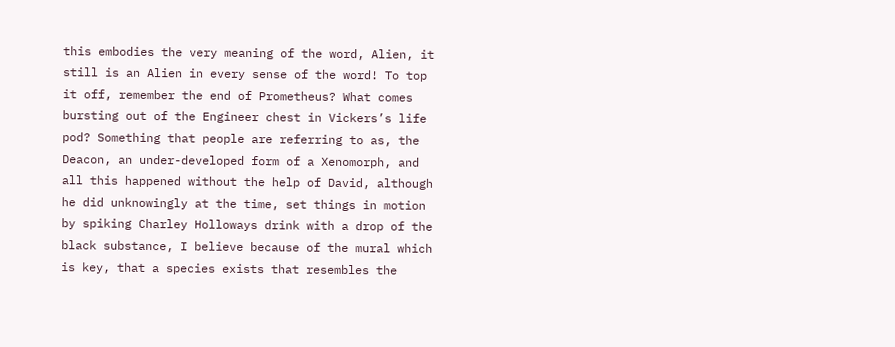this embodies the very meaning of the word, Alien, it still is an Alien in every sense of the word! To top it off, remember the end of Prometheus? What comes bursting out of the Engineer chest in Vickers’s life pod? Something that people are referring to as, the Deacon, an under-developed form of a Xenomorph, and all this happened without the help of David, although he did unknowingly at the time, set things in motion by spiking Charley Holloways drink with a drop of the black substance, I believe because of the mural which is key, that a species exists that resembles the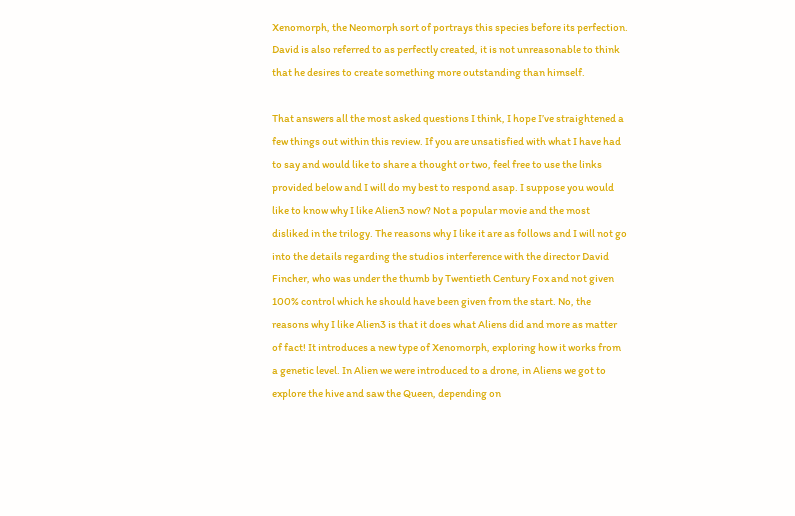Xenomorph, the Neomorph sort of portrays this species before its perfection. David is also referred to as perfectly created, it is not unreasonable to think that he desires to create something more outstanding than himself.

That answers all the most asked questions I think, I hope I’ve straightened a few things out within this review. If you are unsatisfied with what I have had to say and would like to share a thought or two, feel free to use the links provided below and I will do my best to respond asap. I suppose you would like to know why I like Alien3 now? Not a popular movie and the most disliked in the trilogy. The reasons why I like it are as follows and I will not go into the details regarding the studios interference with the director David Fincher, who was under the thumb by Twentieth Century Fox and not given 100% control which he should have been given from the start. No, the reasons why I like Alien3 is that it does what Aliens did and more as matter of fact! It introduces a new type of Xenomorph, exploring how it works from a genetic level. In Alien we were introduced to a drone, in Aliens we got to explore the hive and saw the Queen, depending on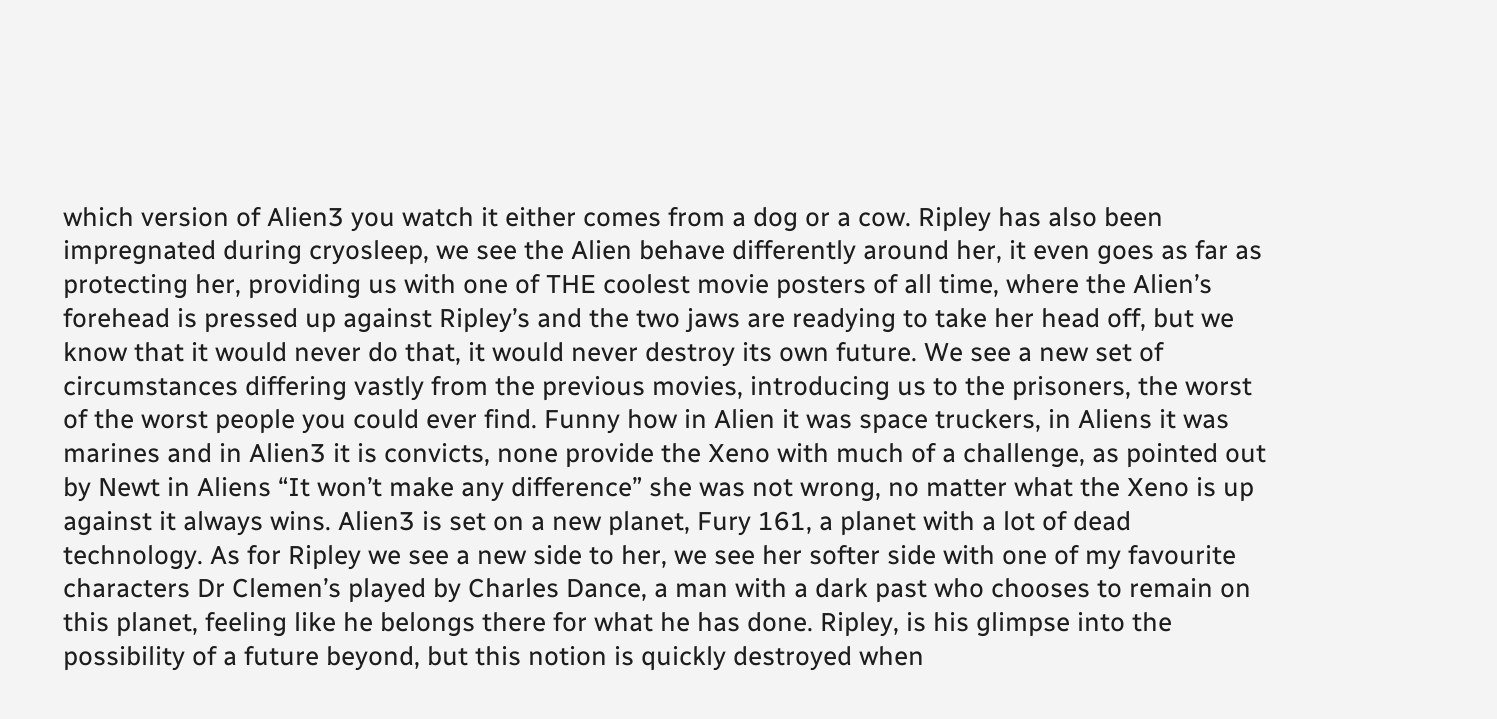which version of Alien3 you watch it either comes from a dog or a cow. Ripley has also been impregnated during cryosleep, we see the Alien behave differently around her, it even goes as far as protecting her, providing us with one of THE coolest movie posters of all time, where the Alien’s forehead is pressed up against Ripley’s and the two jaws are readying to take her head off, but we know that it would never do that, it would never destroy its own future. We see a new set of circumstances differing vastly from the previous movies, introducing us to the prisoners, the worst of the worst people you could ever find. Funny how in Alien it was space truckers, in Aliens it was marines and in Alien3 it is convicts, none provide the Xeno with much of a challenge, as pointed out by Newt in Aliens “It won’t make any difference” she was not wrong, no matter what the Xeno is up against it always wins. Alien3 is set on a new planet, Fury 161, a planet with a lot of dead technology. As for Ripley we see a new side to her, we see her softer side with one of my favourite characters Dr Clemen’s played by Charles Dance, a man with a dark past who chooses to remain on this planet, feeling like he belongs there for what he has done. Ripley, is his glimpse into the possibility of a future beyond, but this notion is quickly destroyed when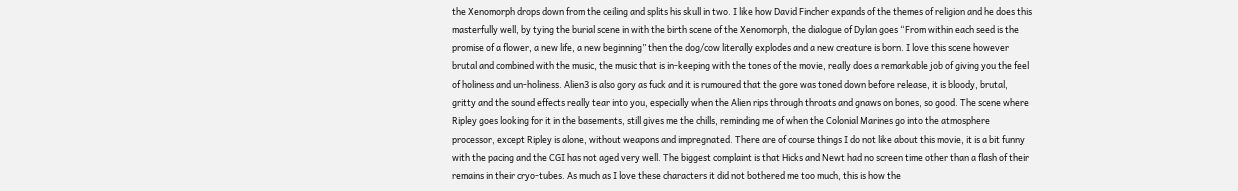the Xenomorph drops down from the ceiling and splits his skull in two. I like how David Fincher expands of the themes of religion and he does this masterfully well, by tying the burial scene in with the birth scene of the Xenomorph, the dialogue of Dylan goes “From within each seed is the promise of a flower, a new life, a new beginning” then the dog/cow literally explodes and a new creature is born. I love this scene however brutal and combined with the music, the music that is in-keeping with the tones of the movie, really does a remarkable job of giving you the feel of holiness and un-holiness. Alien3 is also gory as fuck and it is rumoured that the gore was toned down before release, it is bloody, brutal, gritty and the sound effects really tear into you, especially when the Alien rips through throats and gnaws on bones, so good. The scene where Ripley goes looking for it in the basements, still gives me the chills, reminding me of when the Colonial Marines go into the atmosphere processor, except Ripley is alone, without weapons and impregnated. There are of course things I do not like about this movie, it is a bit funny with the pacing and the CGI has not aged very well. The biggest complaint is that Hicks and Newt had no screen time other than a flash of their remains in their cryo-tubes. As much as I love these characters it did not bothered me too much, this is how the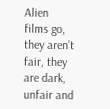Alien films go, they aren’t fair, they are dark, unfair and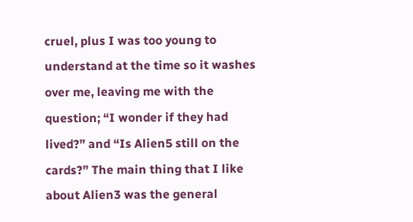cruel, plus I was too young to understand at the time so it washes over me, leaving me with the question; “I wonder if they had lived?” and “Is Alien5 still on the cards?” The main thing that I like about Alien3 was the general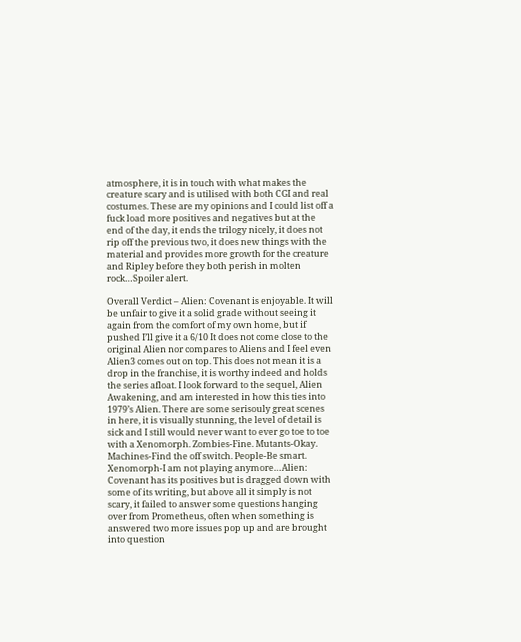atmosphere, it is in touch with what makes the creature scary and is utilised with both CGI and real costumes. These are my opinions and I could list off a fuck load more positives and negatives but at the end of the day, it ends the trilogy nicely, it does not rip off the previous two, it does new things with the material and provides more growth for the creature and Ripley before they both perish in molten rock…Spoiler alert.

Overall Verdict – Alien: Covenant is enjoyable. It will be unfair to give it a solid grade without seeing it again from the comfort of my own home, but if pushed I’ll give it a 6/10 It does not come close to the original Alien nor compares to Aliens and I feel even Alien3 comes out on top. This does not mean it is a drop in the franchise, it is worthy indeed and holds the series afloat. I look forward to the sequel, Alien Awakening, and am interested in how this ties into 1979’s Alien. There are some serisouly great scenes in here, it is visually stunning, the level of detail is sick and I still would never want to ever go toe to toe with a Xenomorph. Zombies-Fine. Mutants-Okay. Machines-Find the off switch. People-Be smart. Xenomorph-I am not playing anymore…Alien: Covenant has its positives but is dragged down with some of its writing, but above all it simply is not scary, it failed to answer some questions hanging over from Prometheus, often when something is answered two more issues pop up and are brought into question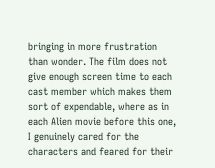bringing in more frustration than wonder. The film does not give enough screen time to each cast member which makes them sort of expendable, where as in each Alien movie before this one, I genuinely cared for the characters and feared for their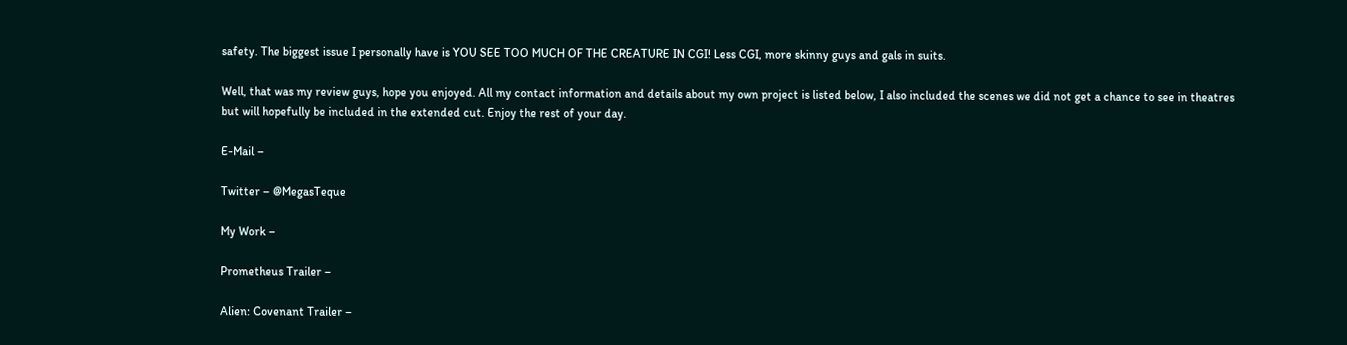safety. The biggest issue I personally have is YOU SEE TOO MUCH OF THE CREATURE IN CGI! Less CGI, more skinny guys and gals in suits.

Well, that was my review guys, hope you enjoyed. All my contact information and details about my own project is listed below, I also included the scenes we did not get a chance to see in theatres but will hopefully be included in the extended cut. Enjoy the rest of your day.

E-Mail –

Twitter – @MegasTeque

My Work –

Prometheus Trailer –

Alien: Covenant Trailer –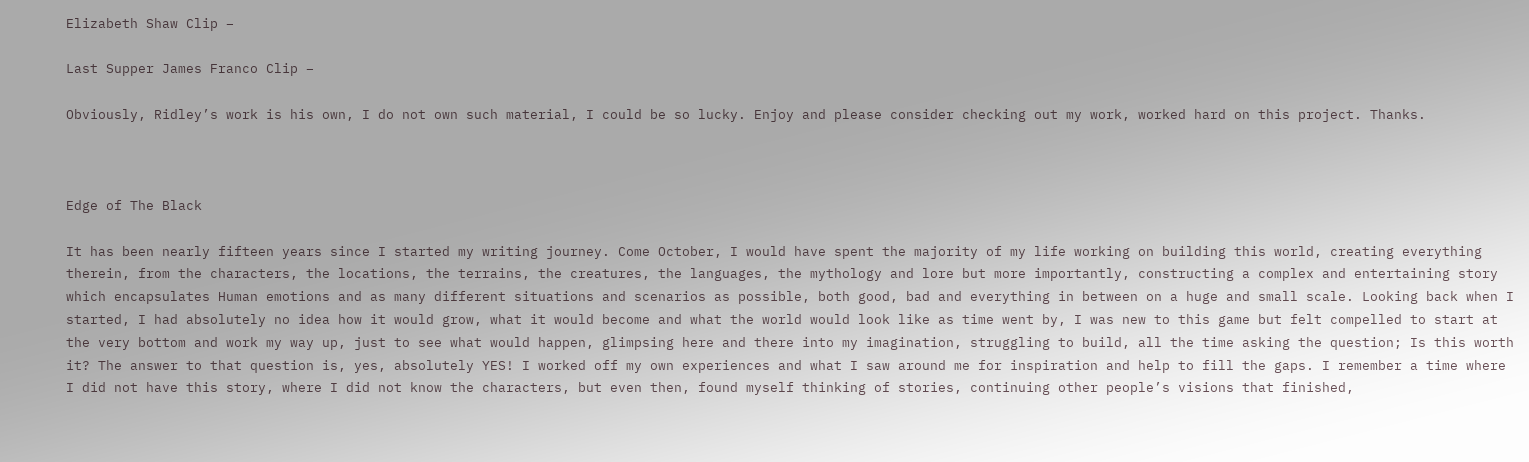Elizabeth Shaw Clip –

Last Supper James Franco Clip –

Obviously, Ridley’s work is his own, I do not own such material, I could be so lucky. Enjoy and please consider checking out my work, worked hard on this project. Thanks.



Edge of The Black

It has been nearly fifteen years since I started my writing journey. Come October, I would have spent the majority of my life working on building this world, creating everything therein, from the characters, the locations, the terrains, the creatures, the languages, the mythology and lore but more importantly, constructing a complex and entertaining story which encapsulates Human emotions and as many different situations and scenarios as possible, both good, bad and everything in between on a huge and small scale. Looking back when I started, I had absolutely no idea how it would grow, what it would become and what the world would look like as time went by, I was new to this game but felt compelled to start at the very bottom and work my way up, just to see what would happen, glimpsing here and there into my imagination, struggling to build, all the time asking the question; Is this worth it? The answer to that question is, yes, absolutely YES! I worked off my own experiences and what I saw around me for inspiration and help to fill the gaps. I remember a time where I did not have this story, where I did not know the characters, but even then, found myself thinking of stories, continuing other people’s visions that finished,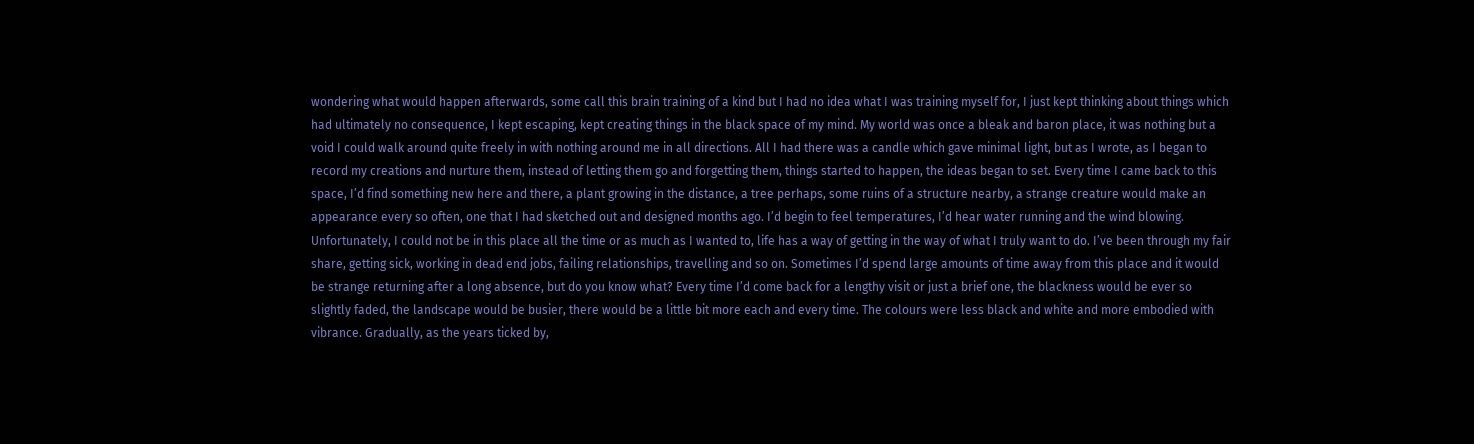wondering what would happen afterwards, some call this brain training of a kind but I had no idea what I was training myself for, I just kept thinking about things which had ultimately no consequence, I kept escaping, kept creating things in the black space of my mind. My world was once a bleak and baron place, it was nothing but a void I could walk around quite freely in with nothing around me in all directions. All I had there was a candle which gave minimal light, but as I wrote, as I began to record my creations and nurture them, instead of letting them go and forgetting them, things started to happen, the ideas began to set. Every time I came back to this space, I’d find something new here and there, a plant growing in the distance, a tree perhaps, some ruins of a structure nearby, a strange creature would make an appearance every so often, one that I had sketched out and designed months ago. I’d begin to feel temperatures, I’d hear water running and the wind blowing. Unfortunately, I could not be in this place all the time or as much as I wanted to, life has a way of getting in the way of what I truly want to do. I’ve been through my fair share, getting sick, working in dead end jobs, failing relationships, travelling and so on. Sometimes I’d spend large amounts of time away from this place and it would be strange returning after a long absence, but do you know what? Every time I’d come back for a lengthy visit or just a brief one, the blackness would be ever so slightly faded, the landscape would be busier, there would be a little bit more each and every time. The colours were less black and white and more embodied with vibrance. Gradually, as the years ticked by,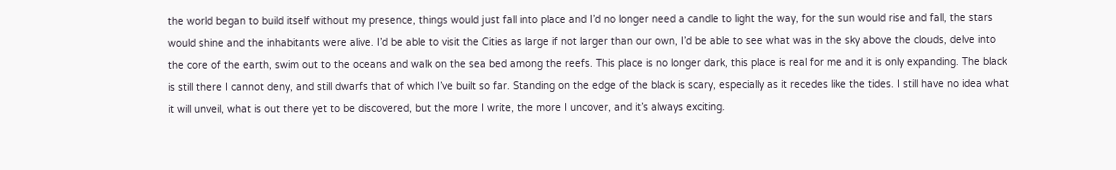the world began to build itself without my presence, things would just fall into place and I’d no longer need a candle to light the way, for the sun would rise and fall, the stars would shine and the inhabitants were alive. I’d be able to visit the Cities as large if not larger than our own, I’d be able to see what was in the sky above the clouds, delve into the core of the earth, swim out to the oceans and walk on the sea bed among the reefs. This place is no longer dark, this place is real for me and it is only expanding. The black is still there I cannot deny, and still dwarfs that of which I’ve built so far. Standing on the edge of the black is scary, especially as it recedes like the tides. I still have no idea what it will unveil, what is out there yet to be discovered, but the more I write, the more I uncover, and it’s always exciting.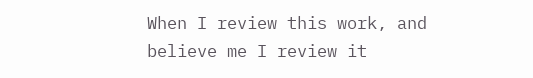When I review this work, and believe me I review it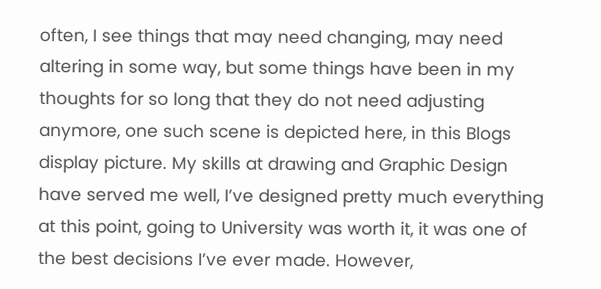often, I see things that may need changing, may need altering in some way, but some things have been in my thoughts for so long that they do not need adjusting anymore, one such scene is depicted here, in this Blogs display picture. My skills at drawing and Graphic Design have served me well, I’ve designed pretty much everything at this point, going to University was worth it, it was one of the best decisions I’ve ever made. However,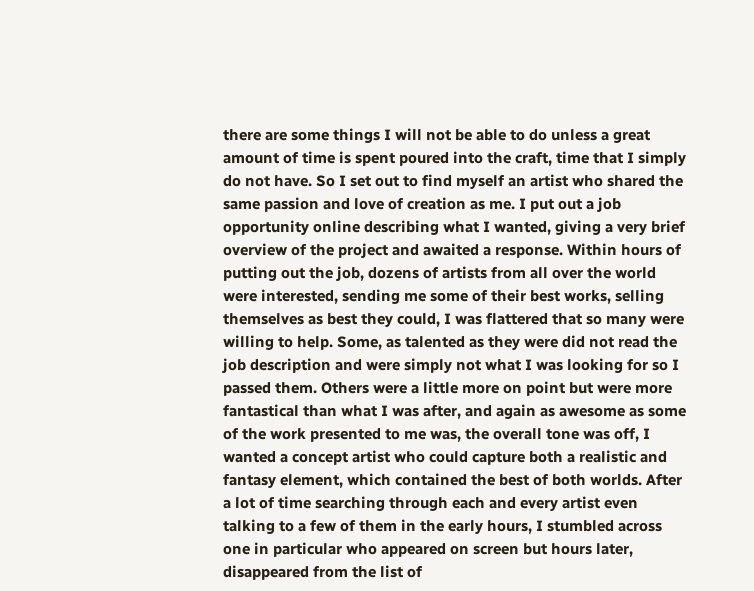there are some things I will not be able to do unless a great amount of time is spent poured into the craft, time that I simply do not have. So I set out to find myself an artist who shared the same passion and love of creation as me. I put out a job opportunity online describing what I wanted, giving a very brief overview of the project and awaited a response. Within hours of putting out the job, dozens of artists from all over the world were interested, sending me some of their best works, selling themselves as best they could, I was flattered that so many were willing to help. Some, as talented as they were did not read the job description and were simply not what I was looking for so I passed them. Others were a little more on point but were more fantastical than what I was after, and again as awesome as some of the work presented to me was, the overall tone was off, I wanted a concept artist who could capture both a realistic and fantasy element, which contained the best of both worlds. After a lot of time searching through each and every artist even talking to a few of them in the early hours, I stumbled across one in particular who appeared on screen but hours later, disappeared from the list of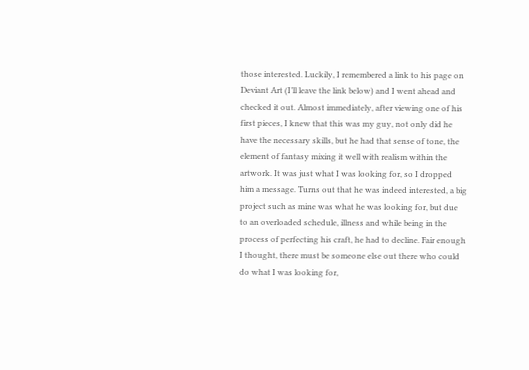those interested. Luckily, I remembered a link to his page on Deviant Art (I’ll leave the link below) and I went ahead and checked it out. Almost immediately, after viewing one of his first pieces, I knew that this was my guy, not only did he have the necessary skills, but he had that sense of tone, the element of fantasy mixing it well with realism within the artwork. It was just what I was looking for, so I dropped him a message. Turns out that he was indeed interested, a big project such as mine was what he was looking for, but due to an overloaded schedule, illness and while being in the process of perfecting his craft, he had to decline. Fair enough I thought, there must be someone else out there who could do what I was looking for,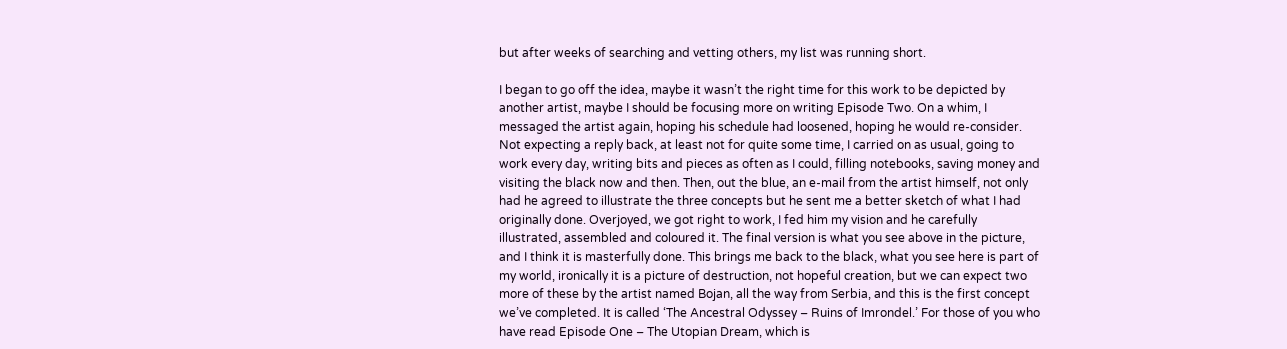but after weeks of searching and vetting others, my list was running short.

I began to go off the idea, maybe it wasn’t the right time for this work to be depicted by another artist, maybe I should be focusing more on writing Episode Two. On a whim, I messaged the artist again, hoping his schedule had loosened, hoping he would re-consider. Not expecting a reply back, at least not for quite some time, I carried on as usual, going to work every day, writing bits and pieces as often as I could, filling notebooks, saving money and visiting the black now and then. Then, out the blue, an e-mail from the artist himself, not only had he agreed to illustrate the three concepts but he sent me a better sketch of what I had originally done. Overjoyed, we got right to work, I fed him my vision and he carefully illustrated, assembled and coloured it. The final version is what you see above in the picture, and I think it is masterfully done. This brings me back to the black, what you see here is part of my world, ironically it is a picture of destruction, not hopeful creation, but we can expect two more of these by the artist named Bojan, all the way from Serbia, and this is the first concept we’ve completed. It is called ‘The Ancestral Odyssey – Ruins of Imrondel.’ For those of you who have read Episode One – The Utopian Dream, which is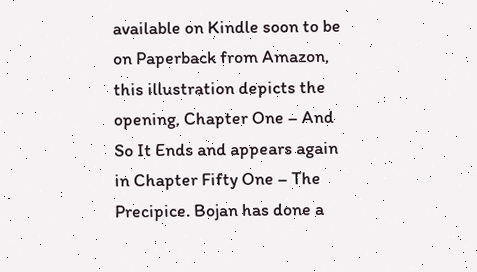available on Kindle soon to be on Paperback from Amazon, this illustration depicts the opening, Chapter One – And So It Ends and appears again in Chapter Fifty One – The Precipice. Bojan has done a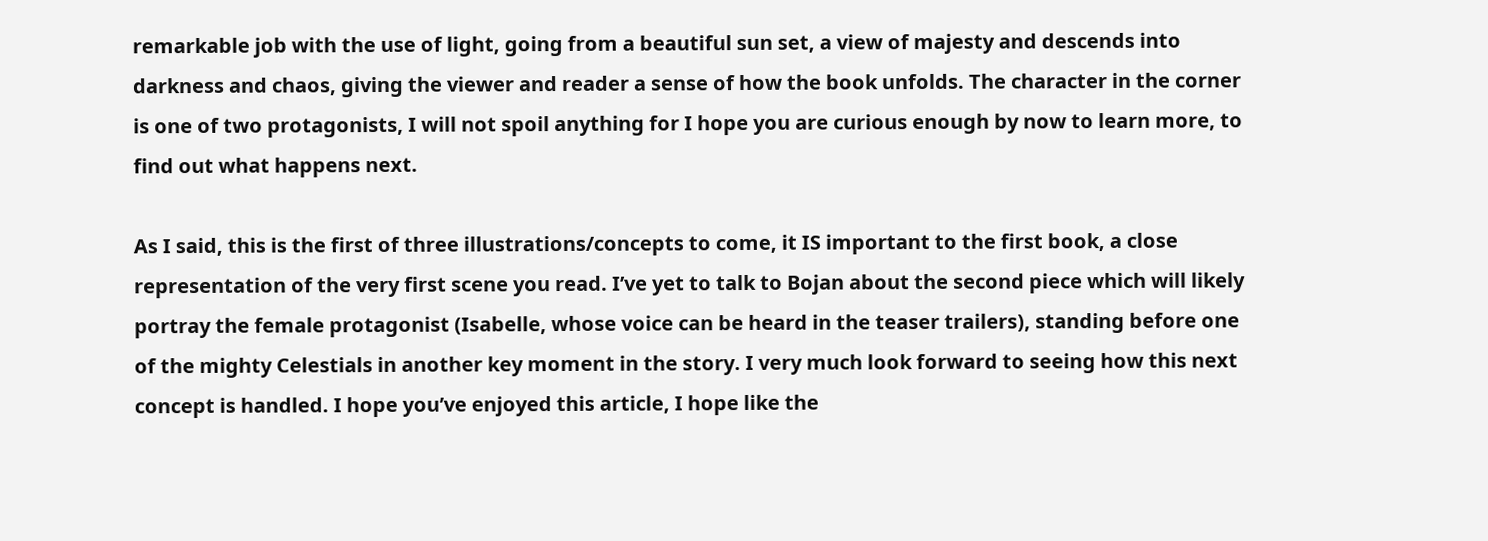remarkable job with the use of light, going from a beautiful sun set, a view of majesty and descends into darkness and chaos, giving the viewer and reader a sense of how the book unfolds. The character in the corner is one of two protagonists, I will not spoil anything for I hope you are curious enough by now to learn more, to find out what happens next.

As I said, this is the first of three illustrations/concepts to come, it IS important to the first book, a close representation of the very first scene you read. I’ve yet to talk to Bojan about the second piece which will likely portray the female protagonist (Isabelle, whose voice can be heard in the teaser trailers), standing before one of the mighty Celestials in another key moment in the story. I very much look forward to seeing how this next concept is handled. I hope you’ve enjoyed this article, I hope like the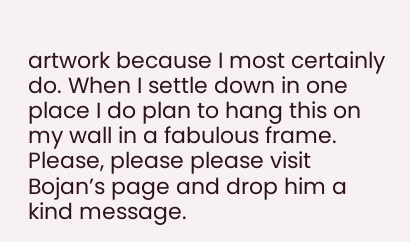artwork because I most certainly do. When I settle down in one place I do plan to hang this on my wall in a fabulous frame. Please, please please visit Bojan’s page and drop him a kind message.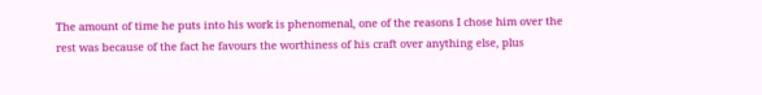The amount of time he puts into his work is phenomenal, one of the reasons I chose him over the rest was because of the fact he favours the worthiness of his craft over anything else, plus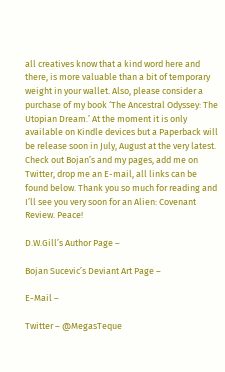all creatives know that a kind word here and there, is more valuable than a bit of temporary weight in your wallet. Also, please consider a purchase of my book ‘The Ancestral Odyssey: The Utopian Dream.’ At the moment it is only available on Kindle devices but a Paperback will be release soon in July, August at the very latest. Check out Bojan’s and my pages, add me on Twitter, drop me an E-mail, all links can be found below. Thank you so much for reading and I’ll see you very soon for an Alien: Covenant Review. Peace!

D.W.Gill’s Author Page –

Bojan Sucevic’s Deviant Art Page –

E-Mail –

Twitter – @MegasTeque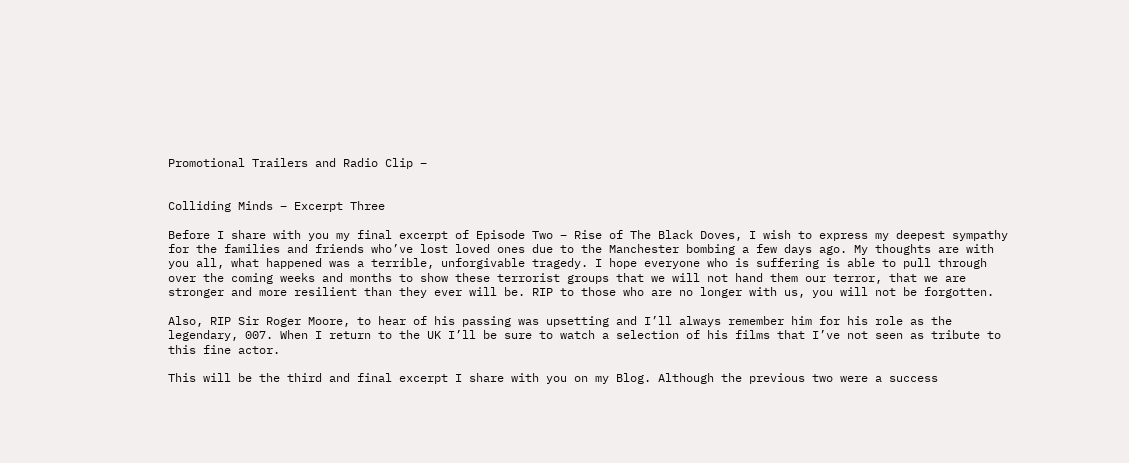Promotional Trailers and Radio Clip –


Colliding Minds – Excerpt Three

Before I share with you my final excerpt of Episode Two – Rise of The Black Doves, I wish to express my deepest sympathy for the families and friends who’ve lost loved ones due to the Manchester bombing a few days ago. My thoughts are with you all, what happened was a terrible, unforgivable tragedy. I hope everyone who is suffering is able to pull through over the coming weeks and months to show these terrorist groups that we will not hand them our terror, that we are stronger and more resilient than they ever will be. RIP to those who are no longer with us, you will not be forgotten.

Also, RIP Sir Roger Moore, to hear of his passing was upsetting and I’ll always remember him for his role as the legendary, 007. When I return to the UK I’ll be sure to watch a selection of his films that I’ve not seen as tribute to this fine actor.

This will be the third and final excerpt I share with you on my Blog. Although the previous two were a success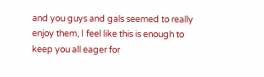and you guys and gals seemed to really enjoy them, I feel like this is enough to keep you all eager for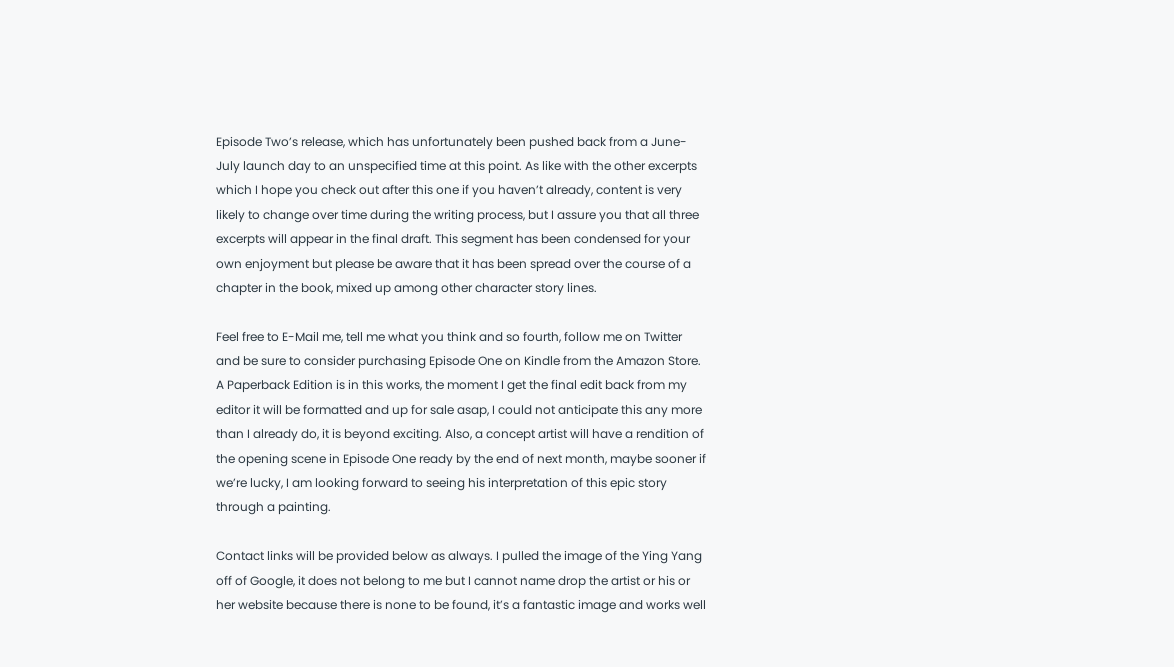Episode Two’s release, which has unfortunately been pushed back from a June-July launch day to an unspecified time at this point. As like with the other excerpts which I hope you check out after this one if you haven’t already, content is very likely to change over time during the writing process, but I assure you that all three excerpts will appear in the final draft. This segment has been condensed for your own enjoyment but please be aware that it has been spread over the course of a chapter in the book, mixed up among other character story lines.

Feel free to E-Mail me, tell me what you think and so fourth, follow me on Twitter and be sure to consider purchasing Episode One on Kindle from the Amazon Store. A Paperback Edition is in this works, the moment I get the final edit back from my editor it will be formatted and up for sale asap, I could not anticipate this any more than I already do, it is beyond exciting. Also, a concept artist will have a rendition of the opening scene in Episode One ready by the end of next month, maybe sooner if we’re lucky, I am looking forward to seeing his interpretation of this epic story through a painting.

Contact links will be provided below as always. I pulled the image of the Ying Yang off of Google, it does not belong to me but I cannot name drop the artist or his or her website because there is none to be found, it’s a fantastic image and works well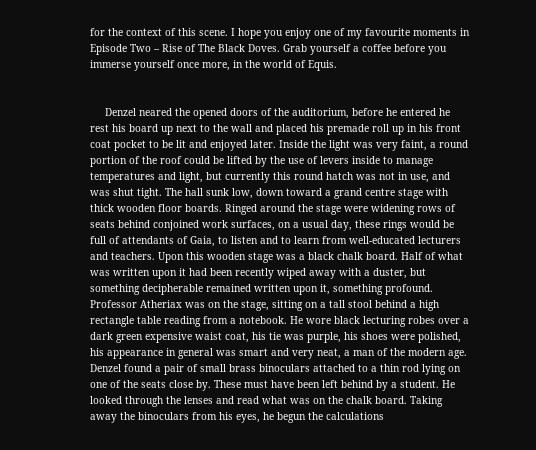for the context of this scene. I hope you enjoy one of my favourite moments in Episode Two – Rise of The Black Doves. Grab yourself a coffee before you immerse yourself once more, in the world of Equis.


     Denzel neared the opened doors of the auditorium, before he entered he rest his board up next to the wall and placed his premade roll up in his front coat pocket to be lit and enjoyed later. Inside the light was very faint, a round portion of the roof could be lifted by the use of levers inside to manage temperatures and light, but currently this round hatch was not in use, and was shut tight. The hall sunk low, down toward a grand centre stage with thick wooden floor boards. Ringed around the stage were widening rows of seats behind conjoined work surfaces, on a usual day, these rings would be full of attendants of Gaia, to listen and to learn from well-educated lecturers and teachers. Upon this wooden stage was a black chalk board. Half of what was written upon it had been recently wiped away with a duster, but something decipherable remained written upon it, something profound. Professor Atheriax was on the stage, sitting on a tall stool behind a high rectangle table reading from a notebook. He wore black lecturing robes over a dark green expensive waist coat, his tie was purple, his shoes were polished, his appearance in general was smart and very neat, a man of the modern age. Denzel found a pair of small brass binoculars attached to a thin rod lying on one of the seats close by. These must have been left behind by a student. He looked through the lenses and read what was on the chalk board. Taking away the binoculars from his eyes, he begun the calculations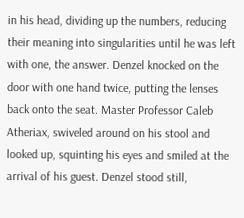in his head, dividing up the numbers, reducing their meaning into singularities until he was left with one, the answer. Denzel knocked on the door with one hand twice, putting the lenses back onto the seat. Master Professor Caleb Atheriax, swiveled around on his stool and looked up, squinting his eyes and smiled at the arrival of his guest. Denzel stood still,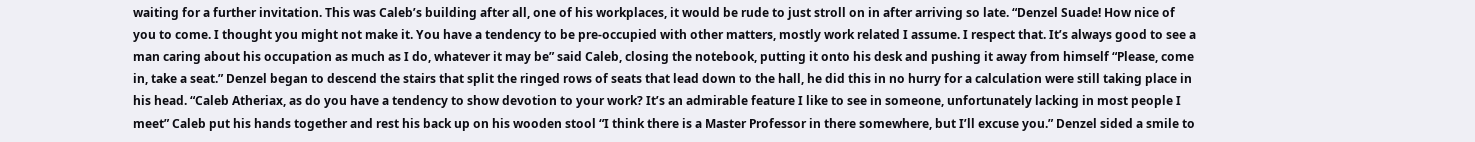waiting for a further invitation. This was Caleb’s building after all, one of his workplaces, it would be rude to just stroll on in after arriving so late. “Denzel Suade! How nice of you to come. I thought you might not make it. You have a tendency to be pre-occupied with other matters, mostly work related I assume. I respect that. It’s always good to see a man caring about his occupation as much as I do, whatever it may be” said Caleb, closing the notebook, putting it onto his desk and pushing it away from himself “Please, come in, take a seat.” Denzel began to descend the stairs that split the ringed rows of seats that lead down to the hall, he did this in no hurry for a calculation were still taking place in his head. “Caleb Atheriax, as do you have a tendency to show devotion to your work? It’s an admirable feature I like to see in someone, unfortunately lacking in most people I meet” Caleb put his hands together and rest his back up on his wooden stool “I think there is a Master Professor in there somewhere, but I’ll excuse you.” Denzel sided a smile to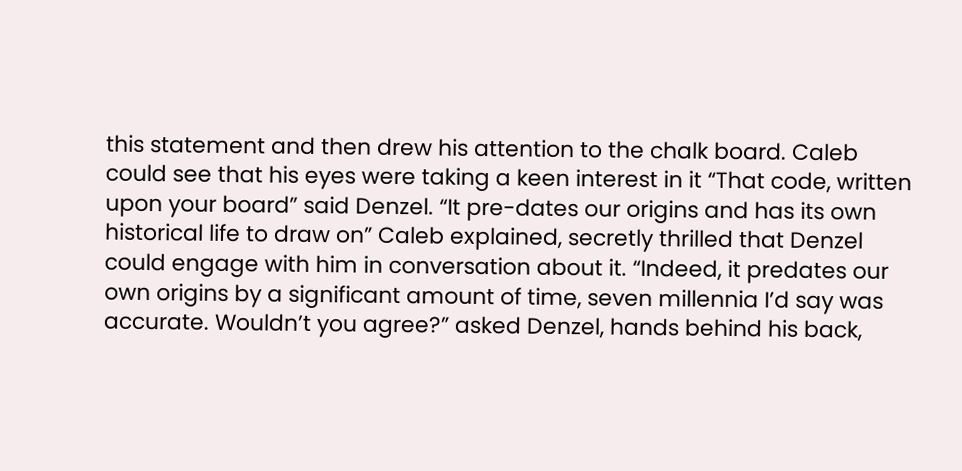this statement and then drew his attention to the chalk board. Caleb could see that his eyes were taking a keen interest in it “That code, written upon your board” said Denzel. “It pre-dates our origins and has its own historical life to draw on” Caleb explained, secretly thrilled that Denzel could engage with him in conversation about it. “Indeed, it predates our own origins by a significant amount of time, seven millennia I’d say was accurate. Wouldn’t you agree?” asked Denzel, hands behind his back,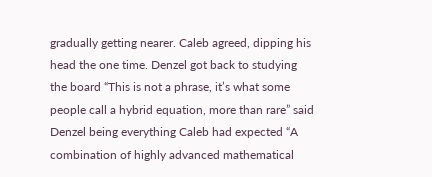gradually getting nearer. Caleb agreed, dipping his head the one time. Denzel got back to studying the board “This is not a phrase, it’s what some people call a hybrid equation, more than rare” said Denzel being everything Caleb had expected “A combination of highly advanced mathematical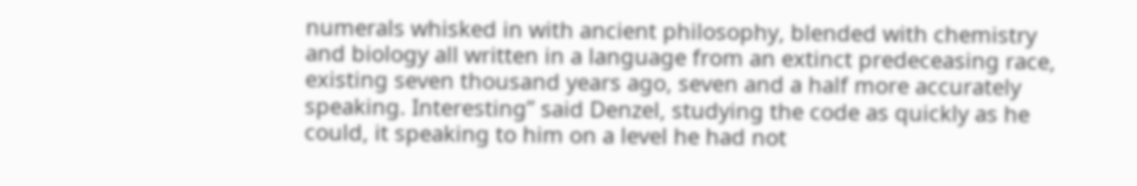numerals whisked in with ancient philosophy, blended with chemistry and biology all written in a language from an extinct predeceasing race, existing seven thousand years ago, seven and a half more accurately speaking. Interesting” said Denzel, studying the code as quickly as he could, it speaking to him on a level he had not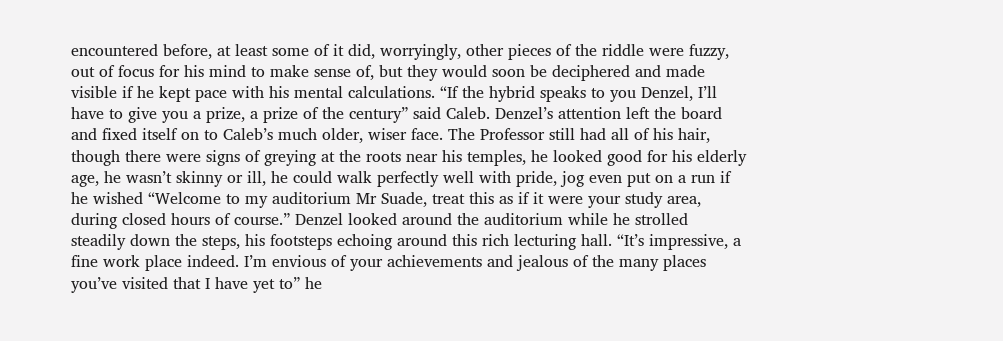encountered before, at least some of it did, worryingly, other pieces of the riddle were fuzzy, out of focus for his mind to make sense of, but they would soon be deciphered and made visible if he kept pace with his mental calculations. “If the hybrid speaks to you Denzel, I’ll have to give you a prize, a prize of the century” said Caleb. Denzel’s attention left the board and fixed itself on to Caleb’s much older, wiser face. The Professor still had all of his hair, though there were signs of greying at the roots near his temples, he looked good for his elderly age, he wasn’t skinny or ill, he could walk perfectly well with pride, jog even put on a run if he wished “Welcome to my auditorium Mr Suade, treat this as if it were your study area, during closed hours of course.” Denzel looked around the auditorium while he strolled steadily down the steps, his footsteps echoing around this rich lecturing hall. “It’s impressive, a fine work place indeed. I’m envious of your achievements and jealous of the many places you’ve visited that I have yet to” he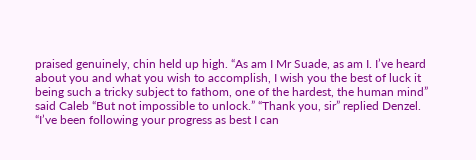praised genuinely, chin held up high. “As am I Mr Suade, as am I. I’ve heard about you and what you wish to accomplish, I wish you the best of luck it being such a tricky subject to fathom, one of the hardest, the human mind” said Caleb “But not impossible to unlock.” “Thank you, sir” replied Denzel. “I’ve been following your progress as best I can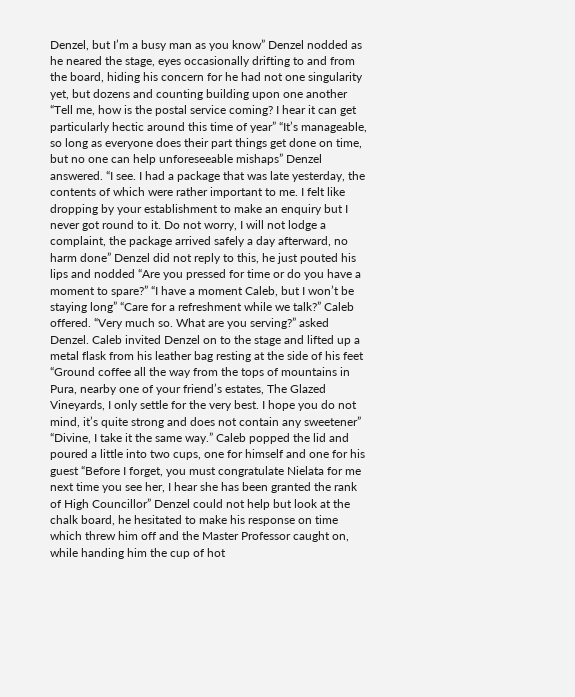Denzel, but I’m a busy man as you know” Denzel nodded as he neared the stage, eyes occasionally drifting to and from the board, hiding his concern for he had not one singularity yet, but dozens and counting building upon one another “Tell me, how is the postal service coming? I hear it can get particularly hectic around this time of year” “It’s manageable, so long as everyone does their part things get done on time, but no one can help unforeseeable mishaps” Denzel answered. “I see. I had a package that was late yesterday, the contents of which were rather important to me. I felt like dropping by your establishment to make an enquiry but I never got round to it. Do not worry, I will not lodge a complaint, the package arrived safely a day afterward, no harm done” Denzel did not reply to this, he just pouted his lips and nodded “Are you pressed for time or do you have a moment to spare?” “I have a moment Caleb, but I won’t be staying long” “Care for a refreshment while we talk?” Caleb offered. “Very much so. What are you serving?” asked Denzel. Caleb invited Denzel on to the stage and lifted up a metal flask from his leather bag resting at the side of his feet “Ground coffee all the way from the tops of mountains in Pura, nearby one of your friend’s estates, The Glazed Vineyards, I only settle for the very best. I hope you do not mind, it’s quite strong and does not contain any sweetener” “Divine, I take it the same way.” Caleb popped the lid and poured a little into two cups, one for himself and one for his guest “Before I forget, you must congratulate Nielata for me next time you see her, I hear she has been granted the rank of High Councillor” Denzel could not help but look at the chalk board, he hesitated to make his response on time which threw him off and the Master Professor caught on, while handing him the cup of hot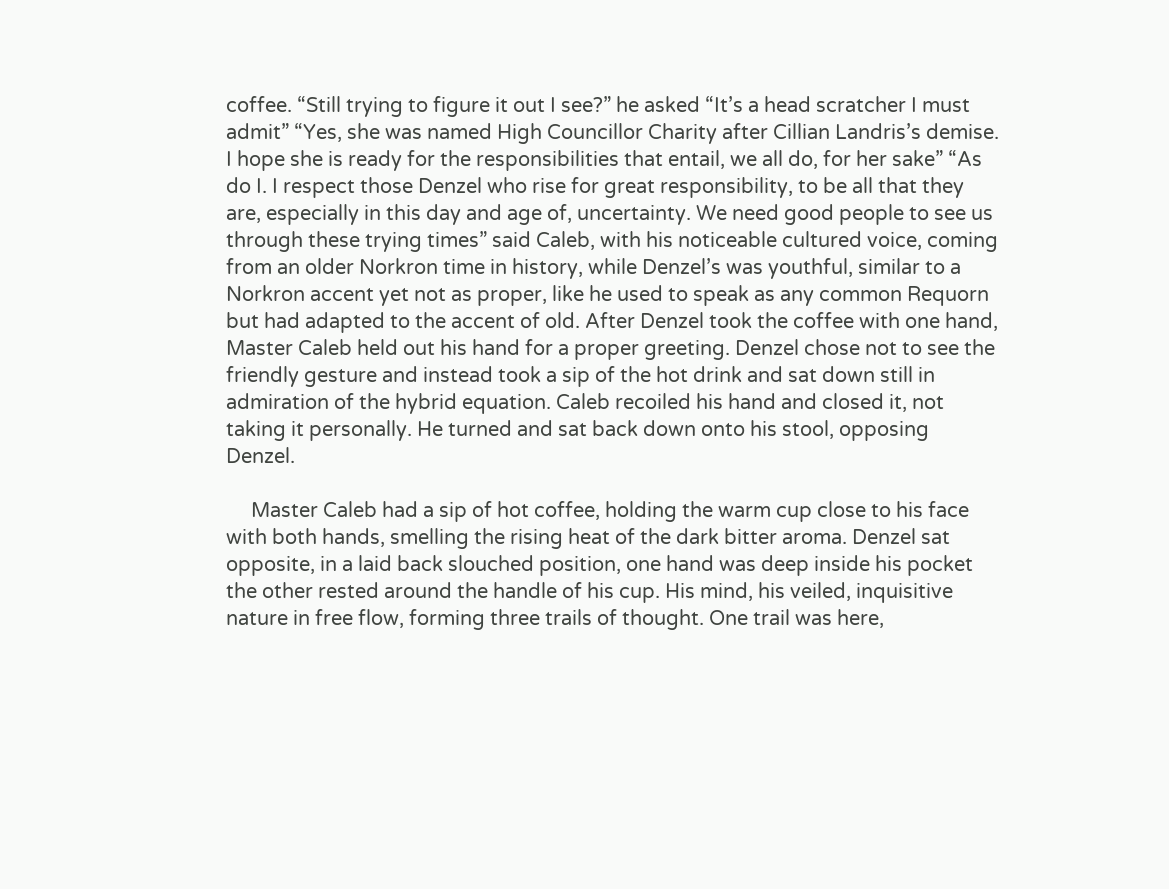coffee. “Still trying to figure it out I see?” he asked “It’s a head scratcher I must admit” “Yes, she was named High Councillor Charity after Cillian Landris’s demise. I hope she is ready for the responsibilities that entail, we all do, for her sake” “As do I. I respect those Denzel who rise for great responsibility, to be all that they are, especially in this day and age of, uncertainty. We need good people to see us through these trying times” said Caleb, with his noticeable cultured voice, coming from an older Norkron time in history, while Denzel’s was youthful, similar to a Norkron accent yet not as proper, like he used to speak as any common Requorn but had adapted to the accent of old. After Denzel took the coffee with one hand, Master Caleb held out his hand for a proper greeting. Denzel chose not to see the friendly gesture and instead took a sip of the hot drink and sat down still in admiration of the hybrid equation. Caleb recoiled his hand and closed it, not taking it personally. He turned and sat back down onto his stool, opposing Denzel.

     Master Caleb had a sip of hot coffee, holding the warm cup close to his face with both hands, smelling the rising heat of the dark bitter aroma. Denzel sat opposite, in a laid back slouched position, one hand was deep inside his pocket the other rested around the handle of his cup. His mind, his veiled, inquisitive nature in free flow, forming three trails of thought. One trail was here,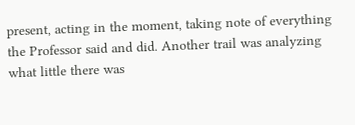present, acting in the moment, taking note of everything the Professor said and did. Another trail was analyzing what little there was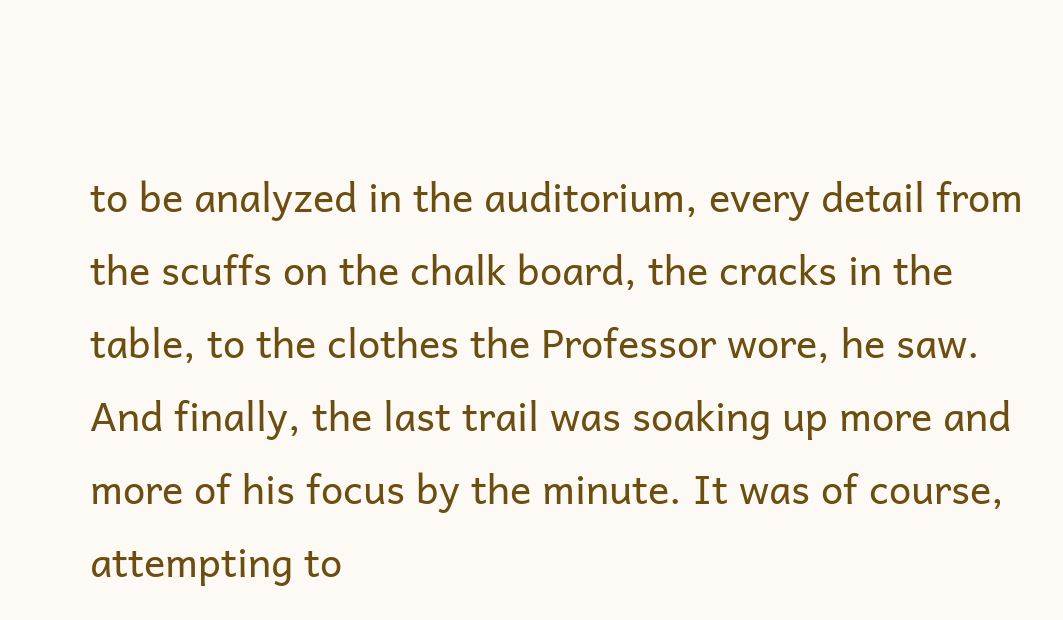to be analyzed in the auditorium, every detail from the scuffs on the chalk board, the cracks in the table, to the clothes the Professor wore, he saw. And finally, the last trail was soaking up more and more of his focus by the minute. It was of course, attempting to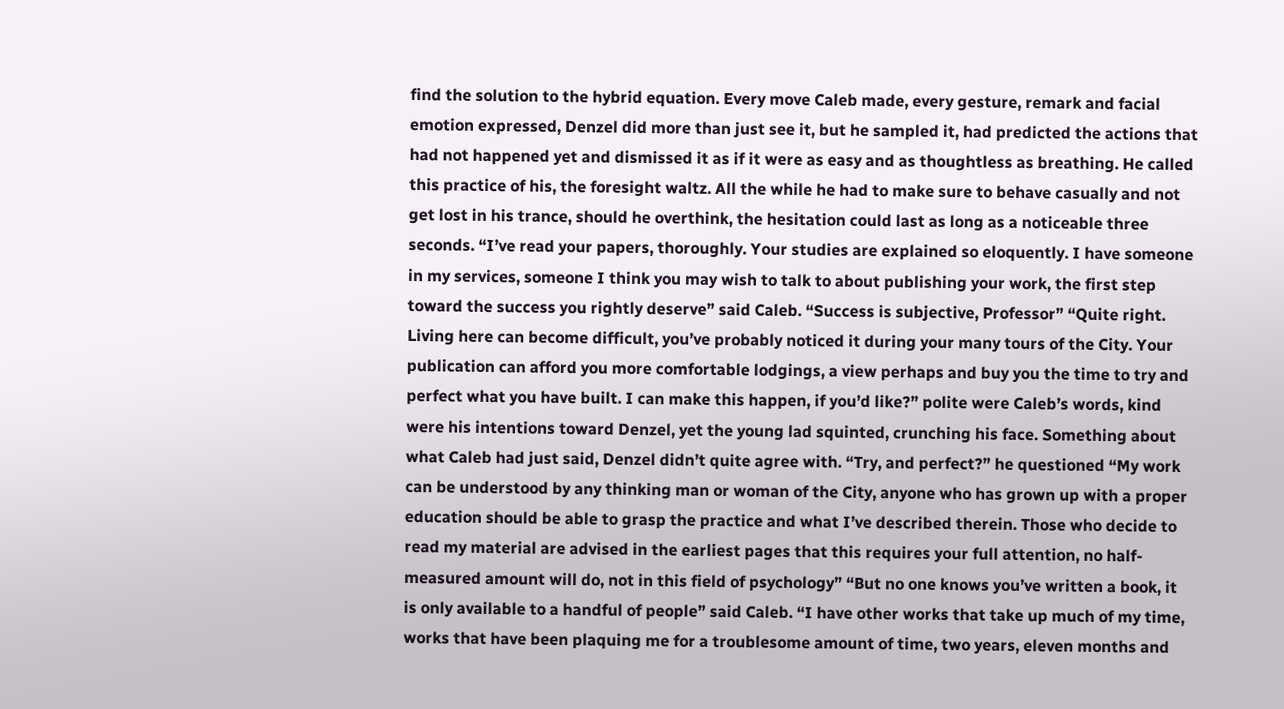find the solution to the hybrid equation. Every move Caleb made, every gesture, remark and facial emotion expressed, Denzel did more than just see it, but he sampled it, had predicted the actions that had not happened yet and dismissed it as if it were as easy and as thoughtless as breathing. He called this practice of his, the foresight waltz. All the while he had to make sure to behave casually and not get lost in his trance, should he overthink, the hesitation could last as long as a noticeable three seconds. “I’ve read your papers, thoroughly. Your studies are explained so eloquently. I have someone in my services, someone I think you may wish to talk to about publishing your work, the first step toward the success you rightly deserve” said Caleb. “Success is subjective, Professor” “Quite right. Living here can become difficult, you’ve probably noticed it during your many tours of the City. Your publication can afford you more comfortable lodgings, a view perhaps and buy you the time to try and perfect what you have built. I can make this happen, if you’d like?” polite were Caleb’s words, kind were his intentions toward Denzel, yet the young lad squinted, crunching his face. Something about what Caleb had just said, Denzel didn’t quite agree with. “Try, and perfect?” he questioned “My work can be understood by any thinking man or woman of the City, anyone who has grown up with a proper education should be able to grasp the practice and what I’ve described therein. Those who decide to read my material are advised in the earliest pages that this requires your full attention, no half-measured amount will do, not in this field of psychology” “But no one knows you’ve written a book, it is only available to a handful of people” said Caleb. “I have other works that take up much of my time, works that have been plaquing me for a troublesome amount of time, two years, eleven months and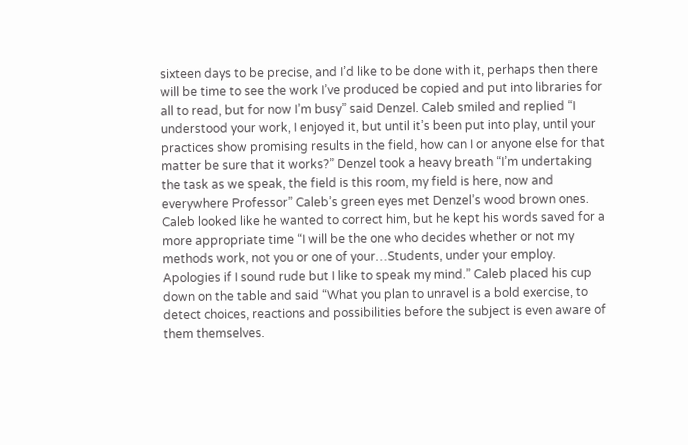sixteen days to be precise, and I’d like to be done with it, perhaps then there will be time to see the work I’ve produced be copied and put into libraries for all to read, but for now I’m busy” said Denzel. Caleb smiled and replied “I understood your work, I enjoyed it, but until it’s been put into play, until your practices show promising results in the field, how can I or anyone else for that matter be sure that it works?” Denzel took a heavy breath “I’m undertaking the task as we speak, the field is this room, my field is here, now and everywhere Professor” Caleb’s green eyes met Denzel’s wood brown ones. Caleb looked like he wanted to correct him, but he kept his words saved for a more appropriate time “I will be the one who decides whether or not my methods work, not you or one of your…Students, under your employ. Apologies if I sound rude but I like to speak my mind.” Caleb placed his cup down on the table and said “What you plan to unravel is a bold exercise, to detect choices, reactions and possibilities before the subject is even aware of them themselves.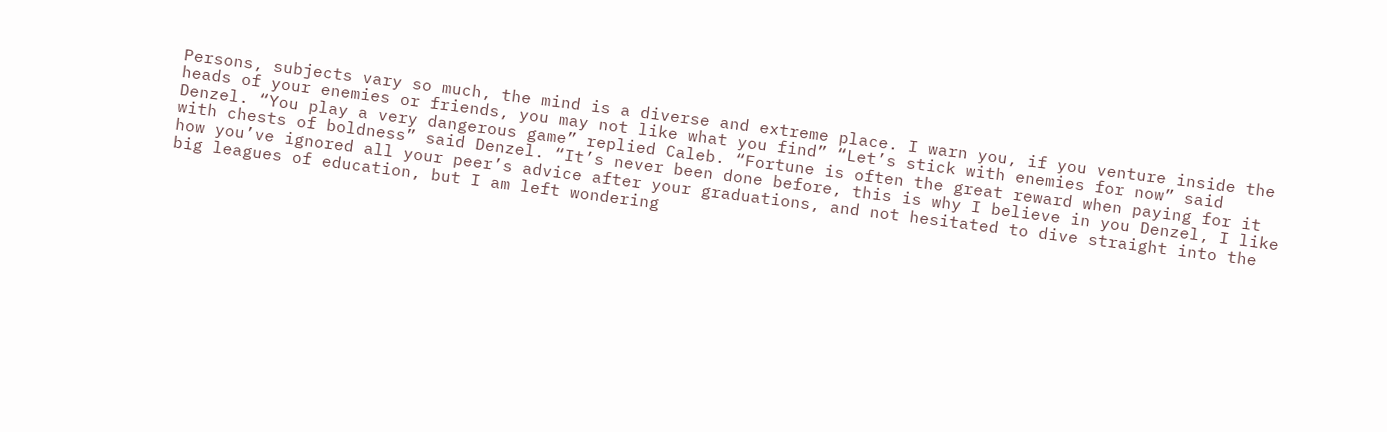Persons, subjects vary so much, the mind is a diverse and extreme place. I warn you, if you venture inside the heads of your enemies or friends, you may not like what you find” “Let’s stick with enemies for now” said Denzel. “You play a very dangerous game” replied Caleb. “Fortune is often the great reward when paying for it with chests of boldness” said Denzel. “It’s never been done before, this is why I believe in you Denzel, I like how you’ve ignored all your peer’s advice after your graduations, and not hesitated to dive straight into the big leagues of education, but I am left wondering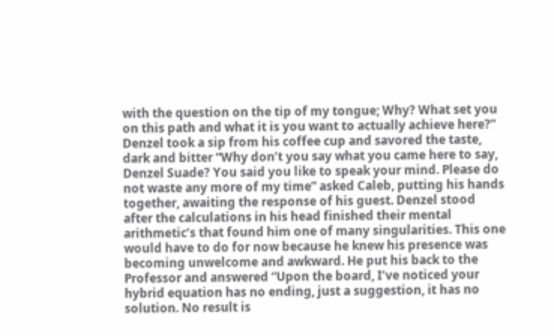with the question on the tip of my tongue; Why? What set you on this path and what it is you want to actually achieve here?” Denzel took a sip from his coffee cup and savored the taste, dark and bitter “Why don’t you say what you came here to say, Denzel Suade? You said you like to speak your mind. Please do not waste any more of my time” asked Caleb, putting his hands together, awaiting the response of his guest. Denzel stood after the calculations in his head finished their mental arithmetic’s that found him one of many singularities. This one would have to do for now because he knew his presence was becoming unwelcome and awkward. He put his back to the Professor and answered “Upon the board, I’ve noticed your hybrid equation has no ending, just a suggestion, it has no solution. No result is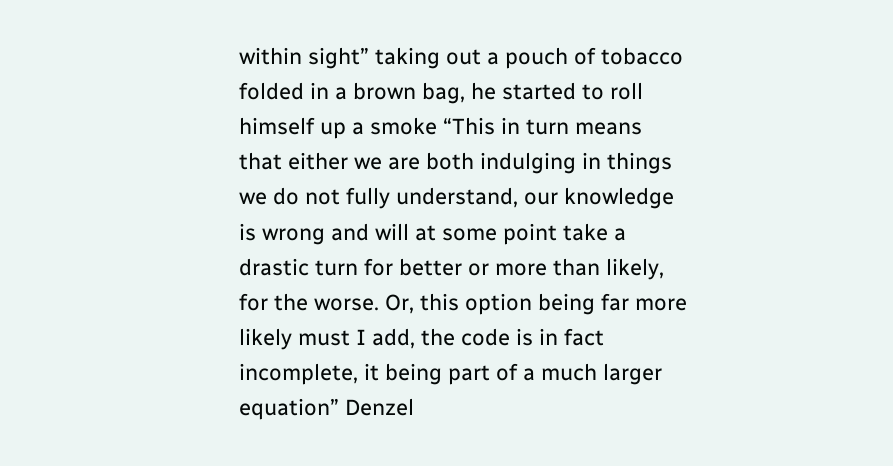within sight” taking out a pouch of tobacco folded in a brown bag, he started to roll himself up a smoke “This in turn means that either we are both indulging in things we do not fully understand, our knowledge is wrong and will at some point take a drastic turn for better or more than likely, for the worse. Or, this option being far more likely must I add, the code is in fact incomplete, it being part of a much larger equation” Denzel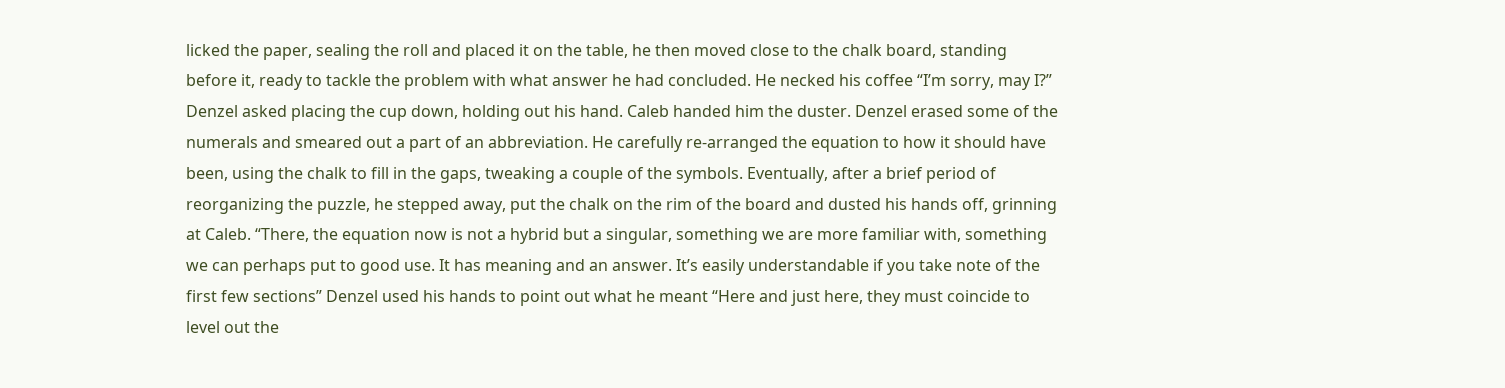licked the paper, sealing the roll and placed it on the table, he then moved close to the chalk board, standing before it, ready to tackle the problem with what answer he had concluded. He necked his coffee “I’m sorry, may I?” Denzel asked placing the cup down, holding out his hand. Caleb handed him the duster. Denzel erased some of the numerals and smeared out a part of an abbreviation. He carefully re-arranged the equation to how it should have been, using the chalk to fill in the gaps, tweaking a couple of the symbols. Eventually, after a brief period of reorganizing the puzzle, he stepped away, put the chalk on the rim of the board and dusted his hands off, grinning at Caleb. “There, the equation now is not a hybrid but a singular, something we are more familiar with, something we can perhaps put to good use. It has meaning and an answer. It’s easily understandable if you take note of the first few sections” Denzel used his hands to point out what he meant “Here and just here, they must coincide to level out the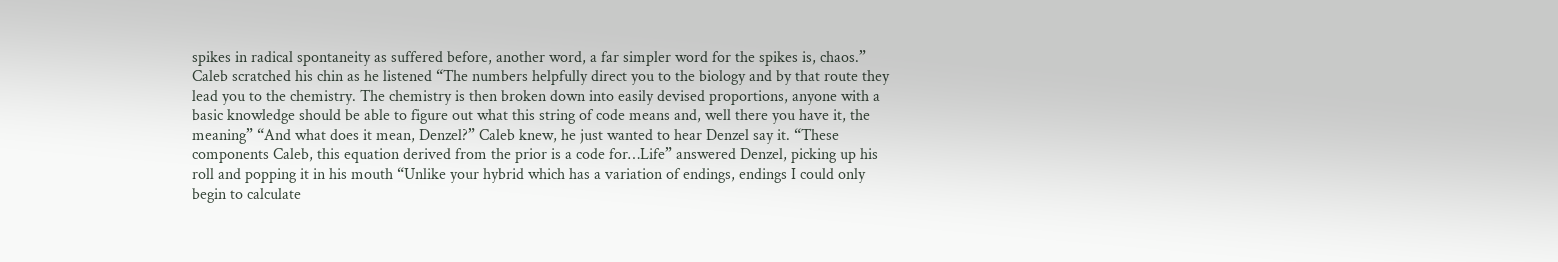spikes in radical spontaneity as suffered before, another word, a far simpler word for the spikes is, chaos.” Caleb scratched his chin as he listened “The numbers helpfully direct you to the biology and by that route they lead you to the chemistry. The chemistry is then broken down into easily devised proportions, anyone with a basic knowledge should be able to figure out what this string of code means and, well there you have it, the meaning” “And what does it mean, Denzel?” Caleb knew, he just wanted to hear Denzel say it. “These components Caleb, this equation derived from the prior is a code for…Life” answered Denzel, picking up his roll and popping it in his mouth “Unlike your hybrid which has a variation of endings, endings I could only begin to calculate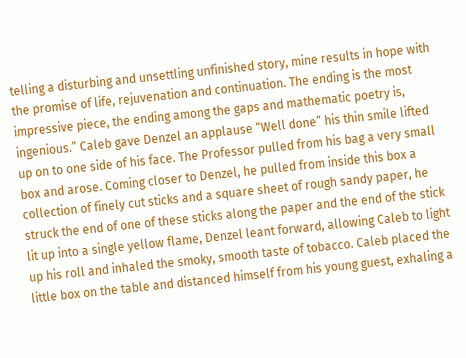telling a disturbing and unsettling unfinished story, mine results in hope with the promise of life, rejuvenation and continuation. The ending is the most impressive piece, the ending among the gaps and mathematic poetry is, ingenious.” Caleb gave Denzel an applause “Well done” his thin smile lifted up on to one side of his face. The Professor pulled from his bag a very small box and arose. Coming closer to Denzel, he pulled from inside this box a collection of finely cut sticks and a square sheet of rough sandy paper, he struck the end of one of these sticks along the paper and the end of the stick lit up into a single yellow flame, Denzel leant forward, allowing Caleb to light up his roll and inhaled the smoky, smooth taste of tobacco. Caleb placed the little box on the table and distanced himself from his young guest, exhaling a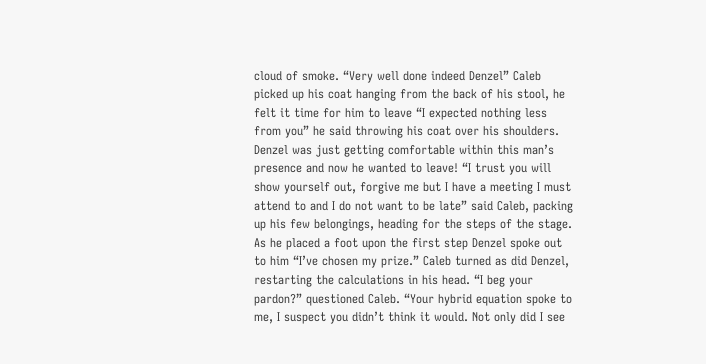cloud of smoke. “Very well done indeed Denzel” Caleb picked up his coat hanging from the back of his stool, he felt it time for him to leave “I expected nothing less from you” he said throwing his coat over his shoulders. Denzel was just getting comfortable within this man’s presence and now he wanted to leave! “I trust you will show yourself out, forgive me but I have a meeting I must attend to and I do not want to be late” said Caleb, packing up his few belongings, heading for the steps of the stage. As he placed a foot upon the first step Denzel spoke out to him “I’ve chosen my prize.” Caleb turned as did Denzel, restarting the calculations in his head. “I beg your pardon?” questioned Caleb. “Your hybrid equation spoke to me, I suspect you didn’t think it would. Not only did I see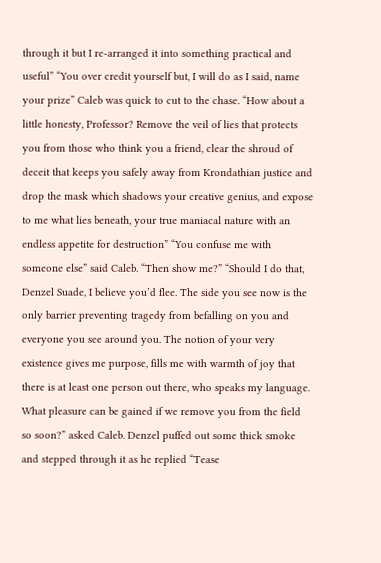through it but I re-arranged it into something practical and useful” “You over credit yourself but, I will do as I said, name your prize” Caleb was quick to cut to the chase. “How about a little honesty, Professor? Remove the veil of lies that protects you from those who think you a friend, clear the shroud of deceit that keeps you safely away from Krondathian justice and drop the mask which shadows your creative genius, and expose to me what lies beneath, your true maniacal nature with an endless appetite for destruction” “You confuse me with someone else” said Caleb. “Then show me?” “Should I do that, Denzel Suade, I believe you’d flee. The side you see now is the only barrier preventing tragedy from befalling on you and everyone you see around you. The notion of your very existence gives me purpose, fills me with warmth of joy that there is at least one person out there, who speaks my language. What pleasure can be gained if we remove you from the field so soon?” asked Caleb. Denzel puffed out some thick smoke and stepped through it as he replied “Tease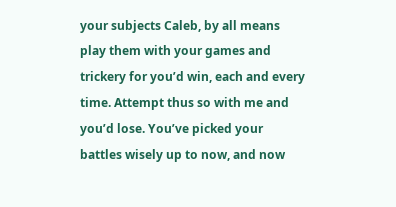your subjects Caleb, by all means play them with your games and trickery for you’d win, each and every time. Attempt thus so with me and you’d lose. You’ve picked your battles wisely up to now, and now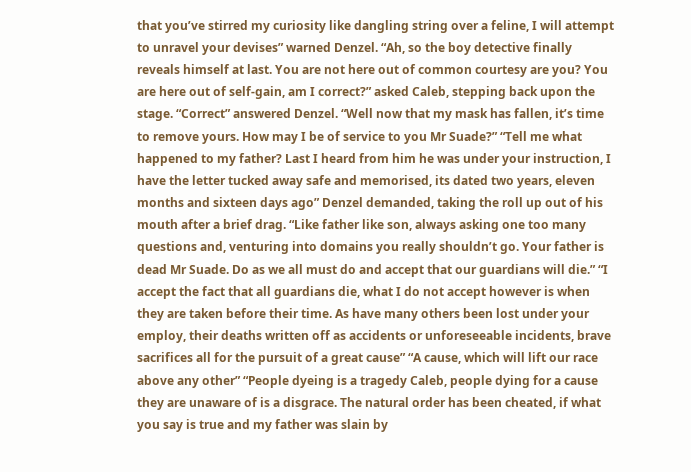that you’ve stirred my curiosity like dangling string over a feline, I will attempt to unravel your devises” warned Denzel. “Ah, so the boy detective finally reveals himself at last. You are not here out of common courtesy are you? You are here out of self-gain, am I correct?” asked Caleb, stepping back upon the stage. “Correct” answered Denzel. “Well now that my mask has fallen, it’s time to remove yours. How may I be of service to you Mr Suade?” “Tell me what happened to my father? Last I heard from him he was under your instruction, I have the letter tucked away safe and memorised, its dated two years, eleven months and sixteen days ago” Denzel demanded, taking the roll up out of his mouth after a brief drag. “Like father like son, always asking one too many questions and, venturing into domains you really shouldn’t go. Your father is dead Mr Suade. Do as we all must do and accept that our guardians will die.” “I accept the fact that all guardians die, what I do not accept however is when they are taken before their time. As have many others been lost under your employ, their deaths written off as accidents or unforeseeable incidents, brave sacrifices all for the pursuit of a great cause” “A cause, which will lift our race above any other” “People dyeing is a tragedy Caleb, people dying for a cause they are unaware of is a disgrace. The natural order has been cheated, if what you say is true and my father was slain by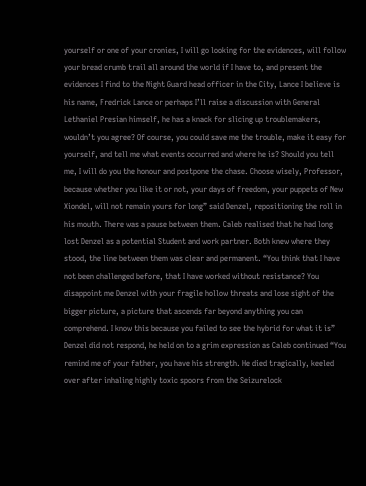yourself or one of your cronies, I will go looking for the evidences, will follow your bread crumb trail all around the world if I have to, and present the evidences I find to the Night Guard head officer in the City, Lance I believe is his name, Fredrick Lance or perhaps I’ll raise a discussion with General Lethaniel Presian himself, he has a knack for slicing up troublemakers, wouldn’t you agree? Of course, you could save me the trouble, make it easy for yourself, and tell me what events occurred and where he is? Should you tell me, I will do you the honour and postpone the chase. Choose wisely, Professor, because whether you like it or not, your days of freedom, your puppets of New Xiondel, will not remain yours for long” said Denzel, repositioning the roll in his mouth. There was a pause between them. Caleb realised that he had long lost Denzel as a potential Student and work partner. Both knew where they stood, the line between them was clear and permanent. “You think that I have not been challenged before, that I have worked without resistance? You disappoint me Denzel with your fragile hollow threats and lose sight of the bigger picture, a picture that ascends far beyond anything you can comprehend. I know this because you failed to see the hybrid for what it is” Denzel did not respond, he held on to a grim expression as Caleb continued “You remind me of your father, you have his strength. He died tragically, keeled over after inhaling highly toxic spoors from the Seizurelock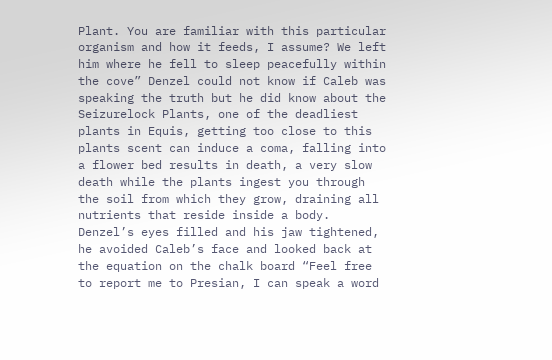Plant. You are familiar with this particular organism and how it feeds, I assume? We left him where he fell to sleep peacefully within the cove” Denzel could not know if Caleb was speaking the truth but he did know about the Seizurelock Plants, one of the deadliest plants in Equis, getting too close to this plants scent can induce a coma, falling into a flower bed results in death, a very slow death while the plants ingest you through the soil from which they grow, draining all nutrients that reside inside a body. Denzel’s eyes filled and his jaw tightened, he avoided Caleb’s face and looked back at the equation on the chalk board “Feel free to report me to Presian, I can speak a word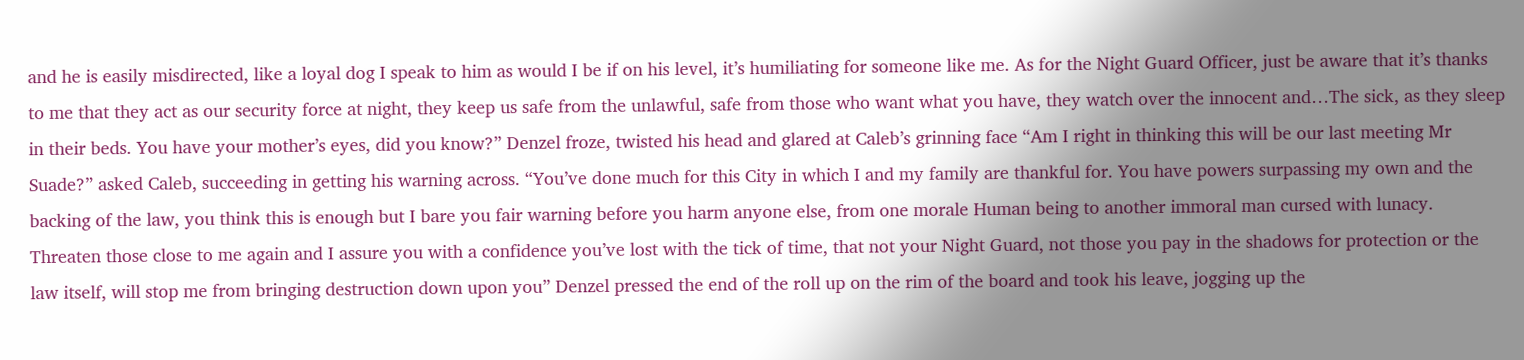and he is easily misdirected, like a loyal dog I speak to him as would I be if on his level, it’s humiliating for someone like me. As for the Night Guard Officer, just be aware that it’s thanks to me that they act as our security force at night, they keep us safe from the unlawful, safe from those who want what you have, they watch over the innocent and…The sick, as they sleep in their beds. You have your mother’s eyes, did you know?” Denzel froze, twisted his head and glared at Caleb’s grinning face “Am I right in thinking this will be our last meeting Mr Suade?” asked Caleb, succeeding in getting his warning across. “You’ve done much for this City in which I and my family are thankful for. You have powers surpassing my own and the backing of the law, you think this is enough but I bare you fair warning before you harm anyone else, from one morale Human being to another immoral man cursed with lunacy. Threaten those close to me again and I assure you with a confidence you’ve lost with the tick of time, that not your Night Guard, not those you pay in the shadows for protection or the law itself, will stop me from bringing destruction down upon you” Denzel pressed the end of the roll up on the rim of the board and took his leave, jogging up the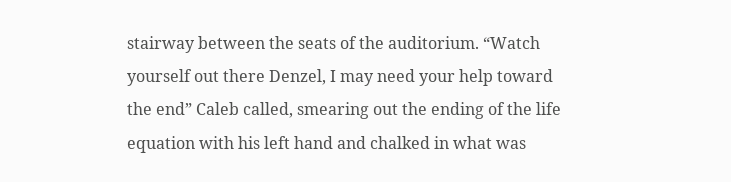stairway between the seats of the auditorium. “Watch yourself out there Denzel, I may need your help toward the end” Caleb called, smearing out the ending of the life equation with his left hand and chalked in what was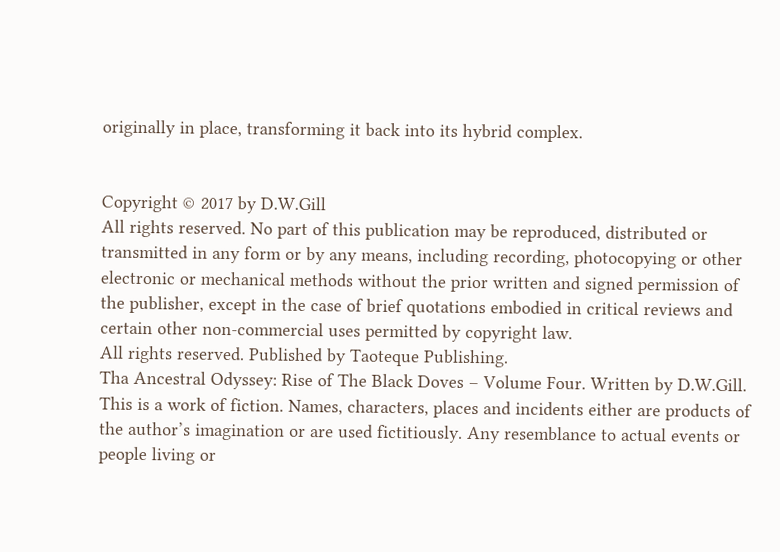originally in place, transforming it back into its hybrid complex.


Copyright © 2017 by D.W.Gill
All rights reserved. No part of this publication may be reproduced, distributed or transmitted in any form or by any means, including recording, photocopying or other electronic or mechanical methods without the prior written and signed permission of the publisher, except in the case of brief quotations embodied in critical reviews and certain other non-commercial uses permitted by copyright law.
All rights reserved. Published by Taoteque Publishing.
Tha Ancestral Odyssey: Rise of The Black Doves – Volume Four. Written by D.W.Gill.
This is a work of fiction. Names, characters, places and incidents either are products of the author’s imagination or are used fictitiously. Any resemblance to actual events or people living or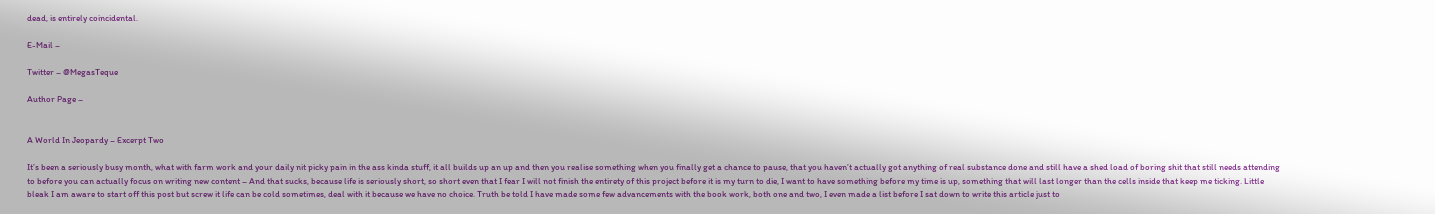dead, is entirely coincidental.

E-Mail –

Twitter – @MegasTeque

Author Page –


A World In Jeopardy – Excerpt Two

It’s been a seriously busy month, what with farm work and your daily nit picky pain in the ass kinda stuff, it all builds up an up and then you realise something when you finally get a chance to pause, that you haven’t actually got anything of real substance done and still have a shed load of boring shit that still needs attending to before you can actually focus on writing new content – And that sucks, because life is seriously short, so short even that I fear I will not finish the entirety of this project before it is my turn to die, I want to have something before my time is up, something that will last longer than the cells inside that keep me ticking. Little bleak I am aware to start off this post but screw it life can be cold sometimes, deal with it because we have no choice. Truth be told I have made some few advancements with the book work, both one and two, I even made a list before I sat down to write this article just to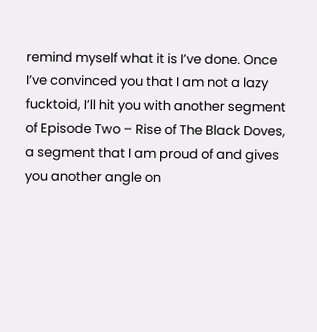remind myself what it is I’ve done. Once I’ve convinced you that I am not a lazy fucktoid, I’ll hit you with another segment of Episode Two – Rise of The Black Doves, a segment that I am proud of and gives you another angle on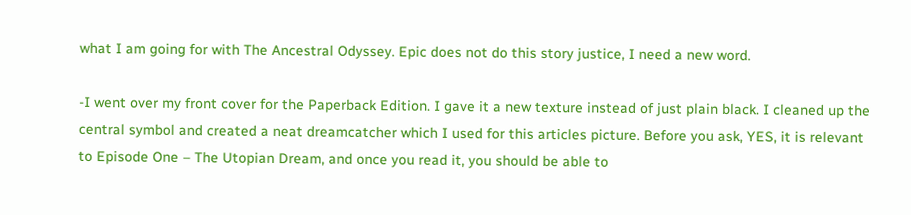what I am going for with The Ancestral Odyssey. Epic does not do this story justice, I need a new word.

-I went over my front cover for the Paperback Edition. I gave it a new texture instead of just plain black. I cleaned up the central symbol and created a neat dreamcatcher which I used for this articles picture. Before you ask, YES, it is relevant to Episode One – The Utopian Dream, and once you read it, you should be able to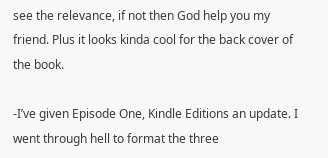see the relevance, if not then God help you my friend. Plus it looks kinda cool for the back cover of the book.

-I’ve given Episode One, Kindle Editions an update. I went through hell to format the three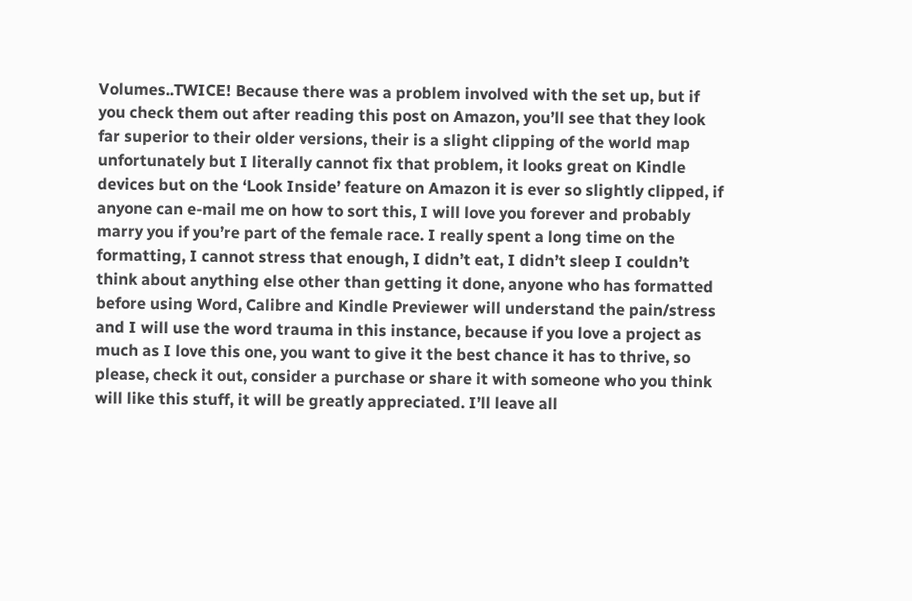Volumes..TWICE! Because there was a problem involved with the set up, but if you check them out after reading this post on Amazon, you’ll see that they look far superior to their older versions, their is a slight clipping of the world map unfortunately but I literally cannot fix that problem, it looks great on Kindle devices but on the ‘Look Inside’ feature on Amazon it is ever so slightly clipped, if anyone can e-mail me on how to sort this, I will love you forever and probably marry you if you’re part of the female race. I really spent a long time on the formatting, I cannot stress that enough, I didn’t eat, I didn’t sleep I couldn’t think about anything else other than getting it done, anyone who has formatted before using Word, Calibre and Kindle Previewer will understand the pain/stress and I will use the word trauma in this instance, because if you love a project as much as I love this one, you want to give it the best chance it has to thrive, so please, check it out, consider a purchase or share it with someone who you think will like this stuff, it will be greatly appreciated. I’ll leave all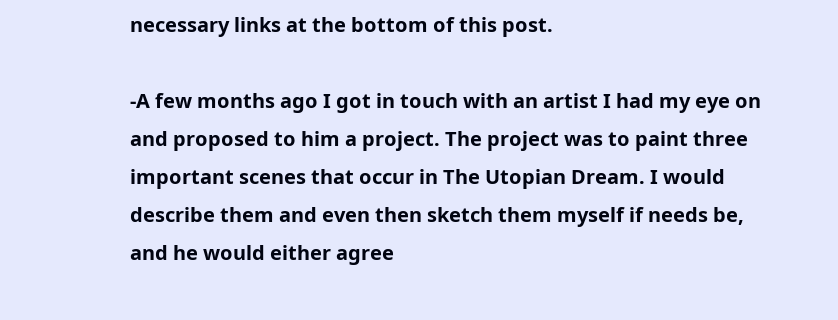necessary links at the bottom of this post.

-A few months ago I got in touch with an artist I had my eye on and proposed to him a project. The project was to paint three important scenes that occur in The Utopian Dream. I would describe them and even then sketch them myself if needs be, and he would either agree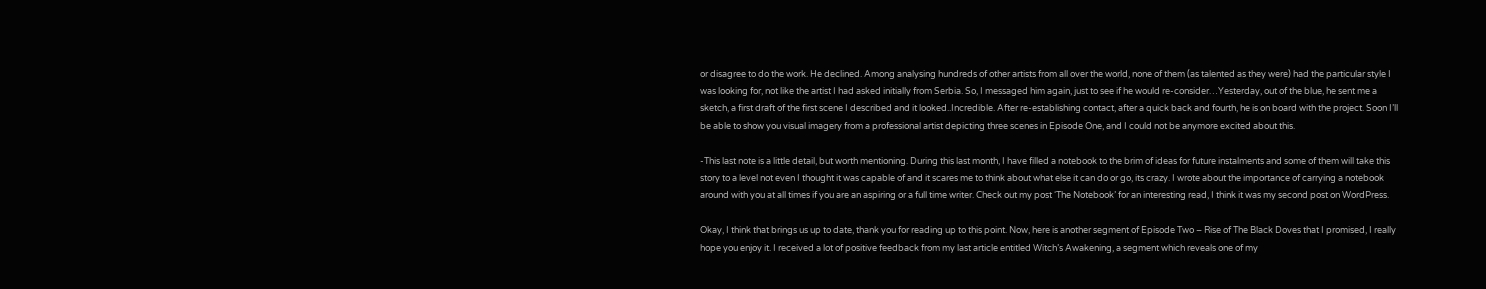or disagree to do the work. He declined. Among analysing hundreds of other artists from all over the world, none of them (as talented as they were) had the particular style I was looking for, not like the artist I had asked initially from Serbia. So, I messaged him again, just to see if he would re-consider…Yesterday, out of the blue, he sent me a sketch, a first draft of the first scene I described and it looked..Incredible. After re-establishing contact, after a quick back and fourth, he is on board with the project. Soon I’ll be able to show you visual imagery from a professional artist depicting three scenes in Episode One, and I could not be anymore excited about this.

-This last note is a little detail, but worth mentioning. During this last month, I have filled a notebook to the brim of ideas for future instalments and some of them will take this story to a level not even I thought it was capable of and it scares me to think about what else it can do or go, its crazy. I wrote about the importance of carrying a notebook around with you at all times if you are an aspiring or a full time writer. Check out my post ‘The Notebook’ for an interesting read, I think it was my second post on WordPress.

Okay, I think that brings us up to date, thank you for reading up to this point. Now, here is another segment of Episode Two – Rise of The Black Doves that I promised, I really hope you enjoy it. I received a lot of positive feedback from my last article entitled Witch’s Awakening, a segment which reveals one of my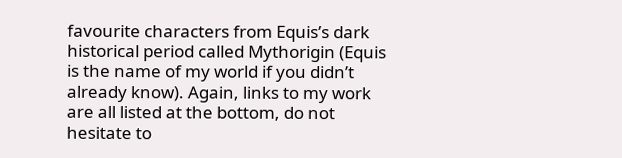favourite characters from Equis’s dark historical period called Mythorigin (Equis is the name of my world if you didn’t already know). Again, links to my work are all listed at the bottom, do not hesitate to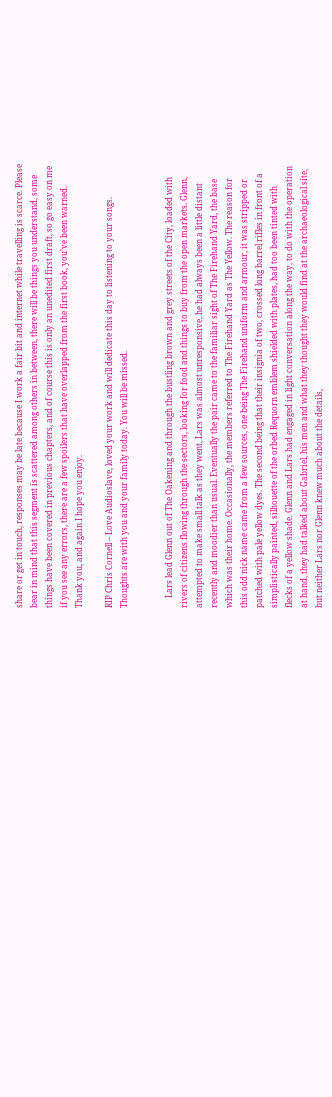share or get in touch, responses may be late because I work a fair bit and internet while travelling is scarce. Please bear in mind that this segment is scattered among others in between, there will be things you understand, some things have been covered in previous chapters, and of course this is only an unedited first draft, so go easy on me if you see any errors, there are a few spoilers that have overlapped from the first book, you’ve been warned. Thank you, and again I hope you enjoy.

RIP Chris Cornell – Love Audioslave, loved your work and will dedicate this day to listening to your songs. Thoughts are with you and your family today. You will be missed.


     Lars lead Glenn out of The Oakening and through the bustling brown and grey streets of the City, loaded with rivers of citizens flowing through the sectors, looking for food and things to buy from the open markets. Glenn, attempted to make small talk as they went, Lars was almost unresponsive, he had always been a little distant recently and moodier than usual. Eventually the pair came to the familiar sight of The Firehand Yard, the base which was their home. Occasionally, the members referred to The Firehand Yard as The Yellow. The reason for this odd nick name came from a few sources, one being The Firehand uniform and armour, it was stripped or patched with pale yellow dyes. The second being that their insignia of two, crossed long barrel rifles in front of a simplistically painted, silhouette of the orbed Requorn emblem shielded with plates, had too been tinted with flecks of a yellow shade. Glenn and Lars had engaged in light conversation along the way, to do with the operation at hand, they had talked about Gabriel, his men and what they thought they would find at the archaeological site, but neither Lars nor Glenn knew much about the details,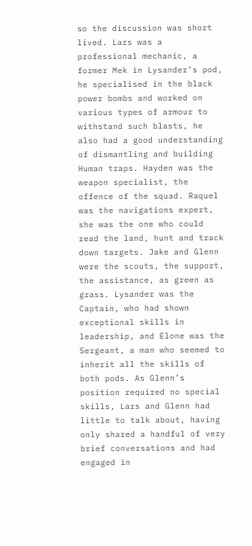so the discussion was short lived. Lars was a professional mechanic, a former Mek in Lysander’s pod, he specialised in the black power bombs and worked on various types of armour to withstand such blasts, he also had a good understanding of dismantling and building Human traps. Hayden was the weapon specialist, the offence of the squad. Raquel was the navigations expert, she was the one who could read the land, hunt and track down targets. Jake and Glenn were the scouts, the support, the assistance, as green as grass. Lysander was the Captain, who had shown exceptional skills in leadership, and Elone was the Sergeant, a man who seemed to inherit all the skills of both pods. As Glenn’s position required no special skills, Lars and Glenn had little to talk about, having only shared a handful of very brief conversations and had engaged in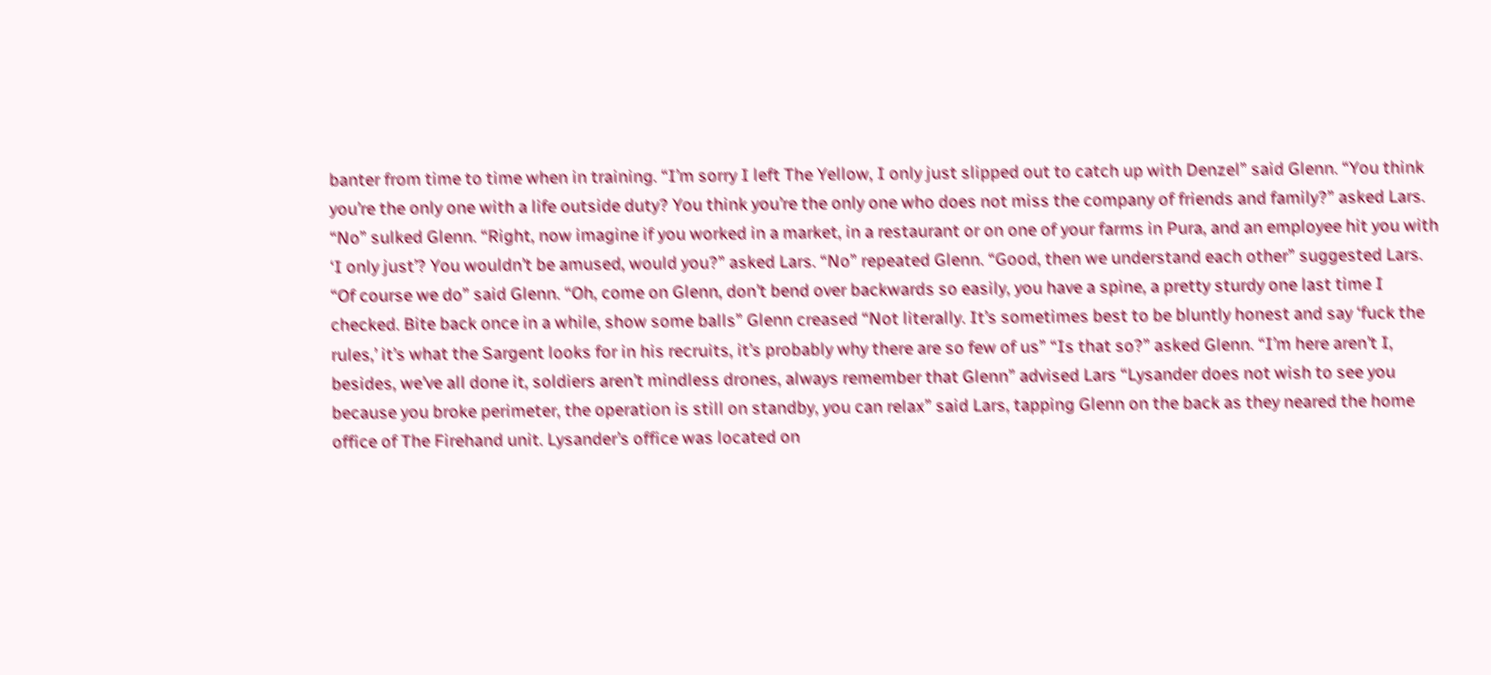banter from time to time when in training. “I’m sorry I left The Yellow, I only just slipped out to catch up with Denzel” said Glenn. “You think you’re the only one with a life outside duty? You think you’re the only one who does not miss the company of friends and family?” asked Lars. “No” sulked Glenn. “Right, now imagine if you worked in a market, in a restaurant or on one of your farms in Pura, and an employee hit you with ‘I only just’? You wouldn’t be amused, would you?” asked Lars. “No” repeated Glenn. “Good, then we understand each other” suggested Lars. “Of course we do” said Glenn. “Oh, come on Glenn, don’t bend over backwards so easily, you have a spine, a pretty sturdy one last time I checked. Bite back once in a while, show some balls” Glenn creased “Not literally. It’s sometimes best to be bluntly honest and say ‘fuck the rules,’ it’s what the Sargent looks for in his recruits, it’s probably why there are so few of us” “Is that so?” asked Glenn. “I’m here aren’t I, besides, we’ve all done it, soldiers aren’t mindless drones, always remember that Glenn” advised Lars “Lysander does not wish to see you because you broke perimeter, the operation is still on standby, you can relax” said Lars, tapping Glenn on the back as they neared the home office of The Firehand unit. Lysander’s office was located on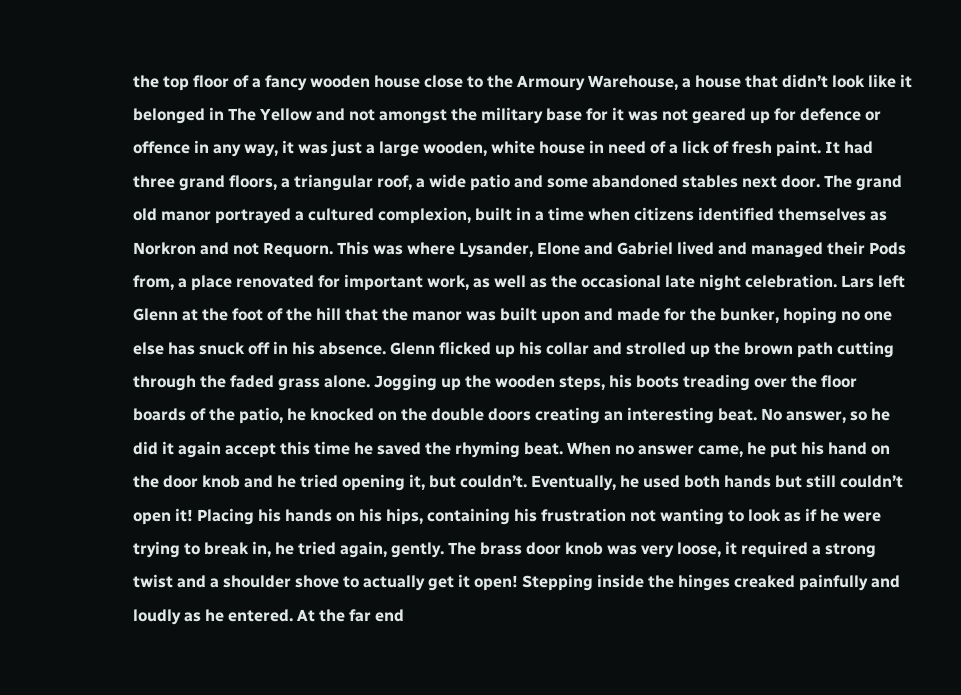the top floor of a fancy wooden house close to the Armoury Warehouse, a house that didn’t look like it belonged in The Yellow and not amongst the military base for it was not geared up for defence or offence in any way, it was just a large wooden, white house in need of a lick of fresh paint. It had three grand floors, a triangular roof, a wide patio and some abandoned stables next door. The grand old manor portrayed a cultured complexion, built in a time when citizens identified themselves as Norkron and not Requorn. This was where Lysander, Elone and Gabriel lived and managed their Pods from, a place renovated for important work, as well as the occasional late night celebration. Lars left Glenn at the foot of the hill that the manor was built upon and made for the bunker, hoping no one else has snuck off in his absence. Glenn flicked up his collar and strolled up the brown path cutting through the faded grass alone. Jogging up the wooden steps, his boots treading over the floor boards of the patio, he knocked on the double doors creating an interesting beat. No answer, so he did it again accept this time he saved the rhyming beat. When no answer came, he put his hand on the door knob and he tried opening it, but couldn’t. Eventually, he used both hands but still couldn’t open it! Placing his hands on his hips, containing his frustration not wanting to look as if he were trying to break in, he tried again, gently. The brass door knob was very loose, it required a strong twist and a shoulder shove to actually get it open! Stepping inside the hinges creaked painfully and loudly as he entered. At the far end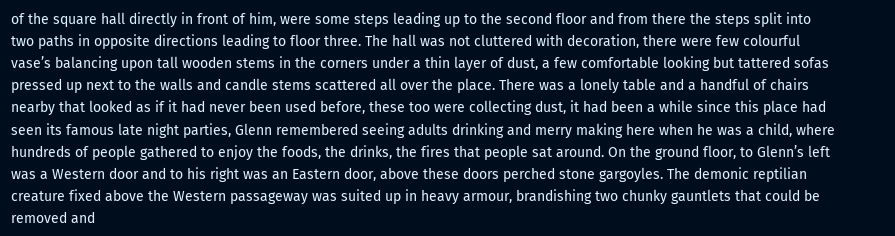of the square hall directly in front of him, were some steps leading up to the second floor and from there the steps split into two paths in opposite directions leading to floor three. The hall was not cluttered with decoration, there were few colourful vase’s balancing upon tall wooden stems in the corners under a thin layer of dust, a few comfortable looking but tattered sofas pressed up next to the walls and candle stems scattered all over the place. There was a lonely table and a handful of chairs nearby that looked as if it had never been used before, these too were collecting dust, it had been a while since this place had seen its famous late night parties, Glenn remembered seeing adults drinking and merry making here when he was a child, where hundreds of people gathered to enjoy the foods, the drinks, the fires that people sat around. On the ground floor, to Glenn’s left was a Western door and to his right was an Eastern door, above these doors perched stone gargoyles. The demonic reptilian creature fixed above the Western passageway was suited up in heavy armour, brandishing two chunky gauntlets that could be removed and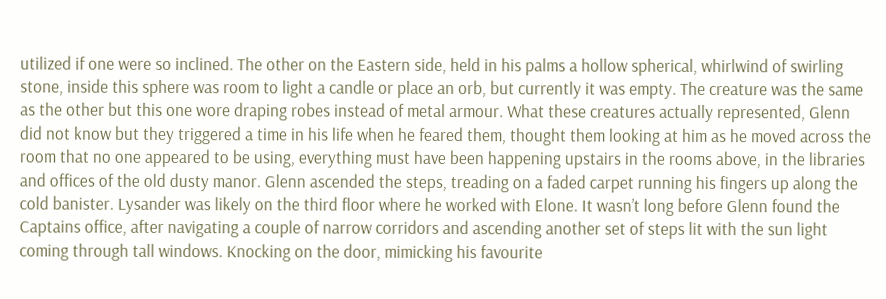utilized if one were so inclined. The other on the Eastern side, held in his palms a hollow spherical, whirlwind of swirling stone, inside this sphere was room to light a candle or place an orb, but currently it was empty. The creature was the same as the other but this one wore draping robes instead of metal armour. What these creatures actually represented, Glenn did not know but they triggered a time in his life when he feared them, thought them looking at him as he moved across the room that no one appeared to be using, everything must have been happening upstairs in the rooms above, in the libraries and offices of the old dusty manor. Glenn ascended the steps, treading on a faded carpet running his fingers up along the cold banister. Lysander was likely on the third floor where he worked with Elone. It wasn’t long before Glenn found the Captains office, after navigating a couple of narrow corridors and ascending another set of steps lit with the sun light coming through tall windows. Knocking on the door, mimicking his favourite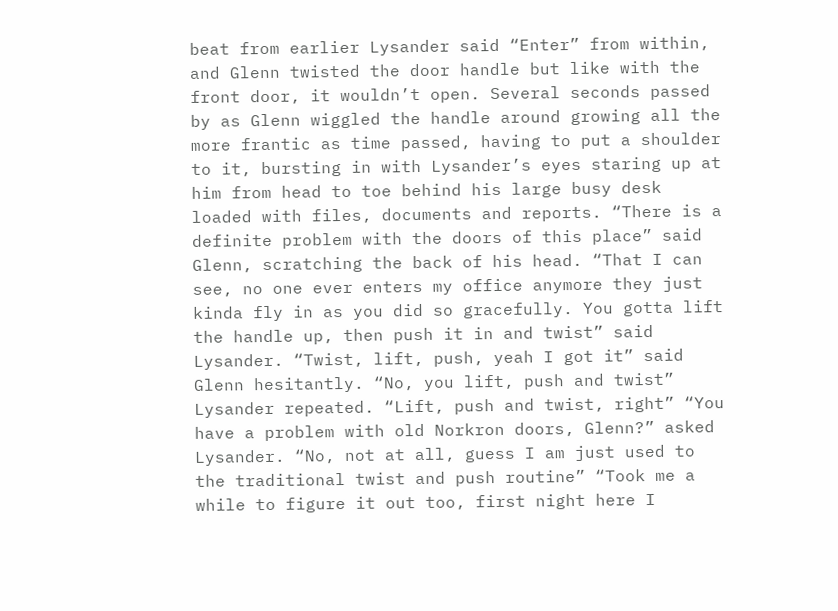beat from earlier Lysander said “Enter” from within, and Glenn twisted the door handle but like with the front door, it wouldn’t open. Several seconds passed by as Glenn wiggled the handle around growing all the more frantic as time passed, having to put a shoulder to it, bursting in with Lysander’s eyes staring up at him from head to toe behind his large busy desk loaded with files, documents and reports. “There is a definite problem with the doors of this place” said Glenn, scratching the back of his head. “That I can see, no one ever enters my office anymore they just kinda fly in as you did so gracefully. You gotta lift the handle up, then push it in and twist” said Lysander. “Twist, lift, push, yeah I got it” said Glenn hesitantly. “No, you lift, push and twist” Lysander repeated. “Lift, push and twist, right” “You have a problem with old Norkron doors, Glenn?” asked Lysander. “No, not at all, guess I am just used to the traditional twist and push routine” “Took me a while to figure it out too, first night here I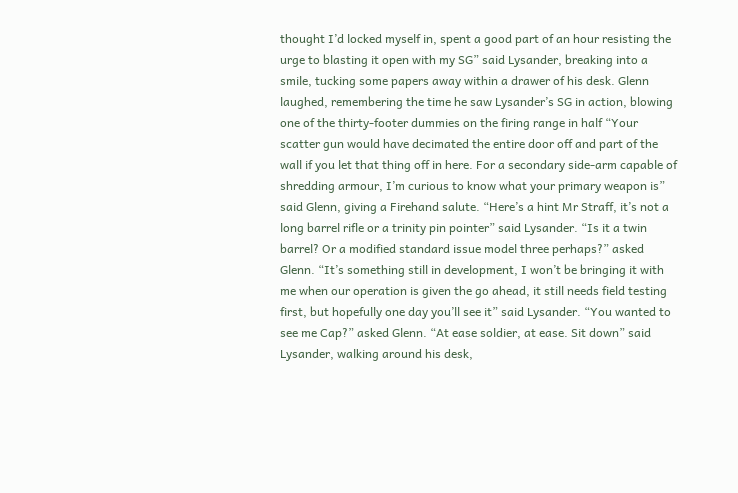thought I’d locked myself in, spent a good part of an hour resisting the urge to blasting it open with my SG” said Lysander, breaking into a smile, tucking some papers away within a drawer of his desk. Glenn laughed, remembering the time he saw Lysander’s SG in action, blowing one of the thirty-footer dummies on the firing range in half “Your scatter gun would have decimated the entire door off and part of the wall if you let that thing off in here. For a secondary side-arm capable of shredding armour, I’m curious to know what your primary weapon is” said Glenn, giving a Firehand salute. “Here’s a hint Mr Straff, it’s not a long barrel rifle or a trinity pin pointer” said Lysander. “Is it a twin barrel? Or a modified standard issue model three perhaps?” asked Glenn. “It’s something still in development, I won’t be bringing it with me when our operation is given the go ahead, it still needs field testing first, but hopefully one day you’ll see it” said Lysander. “You wanted to see me Cap?” asked Glenn. “At ease soldier, at ease. Sit down” said Lysander, walking around his desk,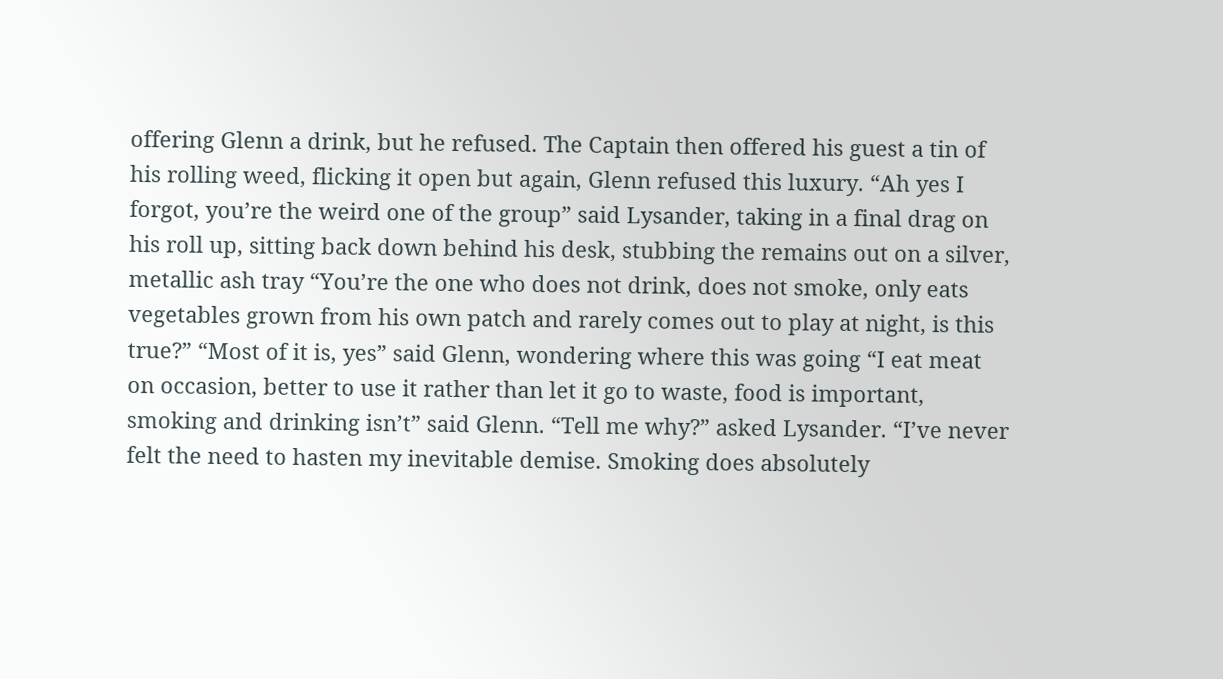offering Glenn a drink, but he refused. The Captain then offered his guest a tin of his rolling weed, flicking it open but again, Glenn refused this luxury. “Ah yes I forgot, you’re the weird one of the group” said Lysander, taking in a final drag on his roll up, sitting back down behind his desk, stubbing the remains out on a silver, metallic ash tray “You’re the one who does not drink, does not smoke, only eats vegetables grown from his own patch and rarely comes out to play at night, is this true?” “Most of it is, yes” said Glenn, wondering where this was going “I eat meat on occasion, better to use it rather than let it go to waste, food is important, smoking and drinking isn’t” said Glenn. “Tell me why?” asked Lysander. “I’ve never felt the need to hasten my inevitable demise. Smoking does absolutely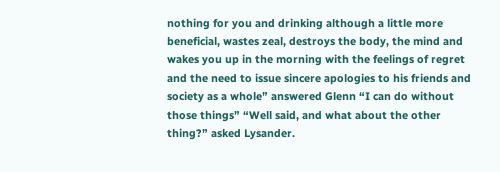nothing for you and drinking although a little more beneficial, wastes zeal, destroys the body, the mind and wakes you up in the morning with the feelings of regret and the need to issue sincere apologies to his friends and society as a whole” answered Glenn “I can do without those things” “Well said, and what about the other thing?” asked Lysander.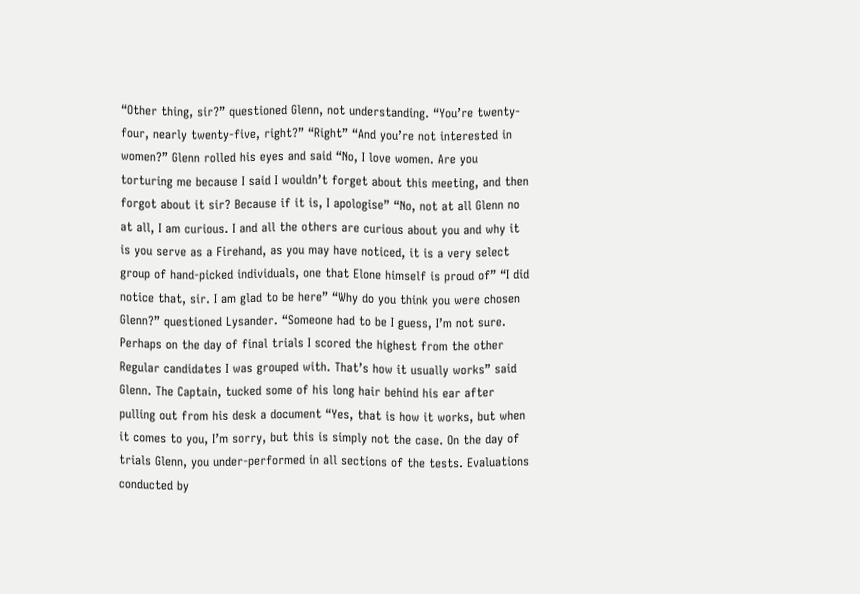“Other thing, sir?” questioned Glenn, not understanding. “You’re twenty-four, nearly twenty-five, right?” “Right” “And you’re not interested in women?” Glenn rolled his eyes and said “No, I love women. Are you torturing me because I said I wouldn’t forget about this meeting, and then forgot about it sir? Because if it is, I apologise” “No, not at all Glenn no at all, I am curious. I and all the others are curious about you and why it is you serve as a Firehand, as you may have noticed, it is a very select group of hand-picked individuals, one that Elone himself is proud of” “I did notice that, sir. I am glad to be here” “Why do you think you were chosen Glenn?” questioned Lysander. “Someone had to be I guess, I’m not sure. Perhaps on the day of final trials I scored the highest from the other Regular candidates I was grouped with. That’s how it usually works” said Glenn. The Captain, tucked some of his long hair behind his ear after pulling out from his desk a document “Yes, that is how it works, but when it comes to you, I’m sorry, but this is simply not the case. On the day of trials Glenn, you under-performed in all sections of the tests. Evaluations conducted by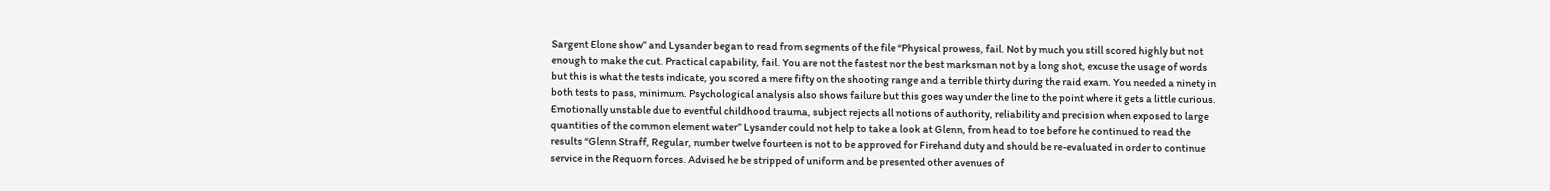Sargent Elone show” and Lysander began to read from segments of the file “Physical prowess, fail. Not by much you still scored highly but not enough to make the cut. Practical capability, fail. You are not the fastest nor the best marksman not by a long shot, excuse the usage of words but this is what the tests indicate, you scored a mere fifty on the shooting range and a terrible thirty during the raid exam. You needed a ninety in both tests to pass, minimum. Psychological analysis also shows failure but this goes way under the line to the point where it gets a little curious. Emotionally unstable due to eventful childhood trauma, subject rejects all notions of authority, reliability and precision when exposed to large quantities of the common element water” Lysander could not help to take a look at Glenn, from head to toe before he continued to read the results “Glenn Straff, Regular, number twelve fourteen is not to be approved for Firehand duty and should be re-evaluated in order to continue service in the Requorn forces. Advised he be stripped of uniform and be presented other avenues of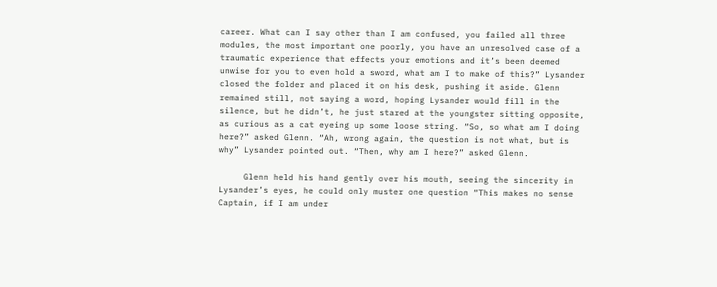career. What can I say other than I am confused, you failed all three modules, the most important one poorly, you have an unresolved case of a traumatic experience that effects your emotions and it’s been deemed unwise for you to even hold a sword, what am I to make of this?” Lysander closed the folder and placed it on his desk, pushing it aside. Glenn remained still, not saying a word, hoping Lysander would fill in the silence, but he didn’t, he just stared at the youngster sitting opposite, as curious as a cat eyeing up some loose string. “So, so what am I doing here?” asked Glenn. “Ah, wrong again, the question is not what, but is why” Lysander pointed out. “Then, why am I here?” asked Glenn.

     Glenn held his hand gently over his mouth, seeing the sincerity in Lysander’s eyes, he could only muster one question “This makes no sense Captain, if I am under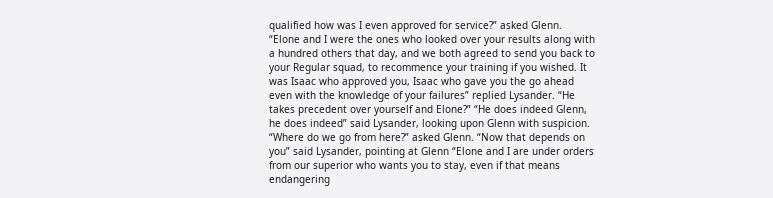qualified how was I even approved for service?” asked Glenn. “Elone and I were the ones who looked over your results along with a hundred others that day, and we both agreed to send you back to your Regular squad, to recommence your training if you wished. It was Isaac who approved you, Isaac who gave you the go ahead even with the knowledge of your failures” replied Lysander. “He takes precedent over yourself and Elone?” “He does indeed Glenn, he does indeed” said Lysander, looking upon Glenn with suspicion. “Where do we go from here?” asked Glenn. “Now that depends on you” said Lysander, pointing at Glenn “Elone and I are under orders from our superior who wants you to stay, even if that means endangering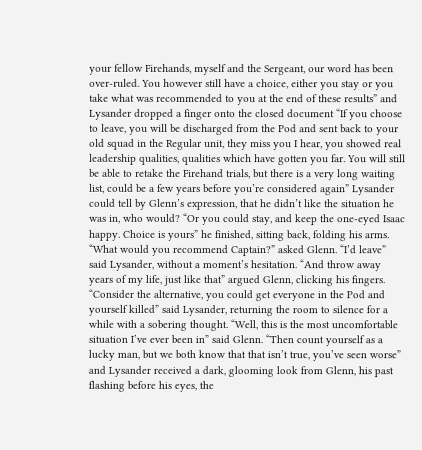your fellow Firehands, myself and the Sergeant, our word has been over-ruled. You however still have a choice, either you stay or you take what was recommended to you at the end of these results” and Lysander dropped a finger onto the closed document “If you choose to leave, you will be discharged from the Pod and sent back to your old squad in the Regular unit, they miss you I hear, you showed real leadership qualities, qualities which have gotten you far. You will still be able to retake the Firehand trials, but there is a very long waiting list, could be a few years before you’re considered again” Lysander could tell by Glenn’s expression, that he didn’t like the situation he was in, who would? “Or you could stay, and keep the one-eyed Isaac happy. Choice is yours” he finished, sitting back, folding his arms. “What would you recommend Captain?” asked Glenn. “I’d leave” said Lysander, without a moment’s hesitation. “And throw away years of my life, just like that” argued Glenn, clicking his fingers. “Consider the alternative, you could get everyone in the Pod and yourself killed” said Lysander, returning the room to silence for a while with a sobering thought. “Well, this is the most uncomfortable situation I’ve ever been in” said Glenn. “Then count yourself as a lucky man, but we both know that that isn’t true, you’ve seen worse” and Lysander received a dark, glooming look from Glenn, his past flashing before his eyes, the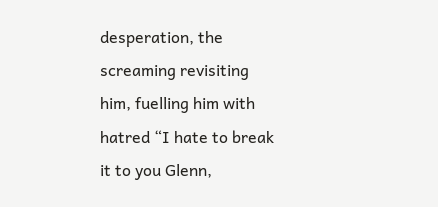desperation, the screaming revisiting him, fuelling him with hatred “I hate to break it to you Glenn,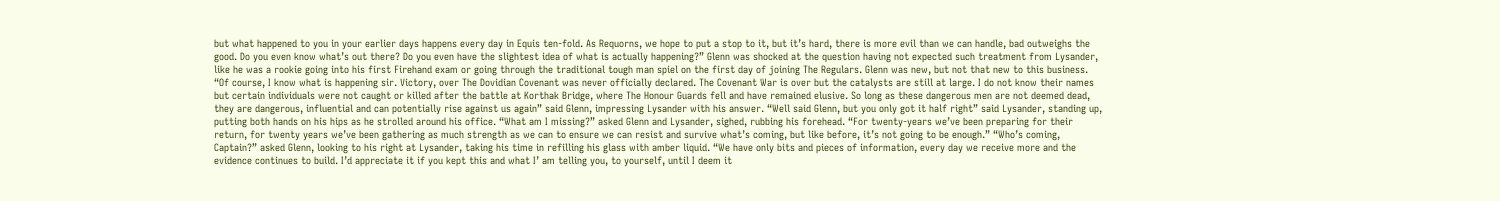but what happened to you in your earlier days happens every day in Equis ten-fold. As Requorns, we hope to put a stop to it, but it’s hard, there is more evil than we can handle, bad outweighs the good. Do you even know what’s out there? Do you even have the slightest idea of what is actually happening?” Glenn was shocked at the question having not expected such treatment from Lysander, like he was a rookie going into his first Firehand exam or going through the traditional tough man spiel on the first day of joining The Regulars. Glenn was new, but not that new to this business. “Of course, I know what is happening sir. Victory, over The Dovidian Covenant was never officially declared. The Covenant War is over but the catalysts are still at large. I do not know their names but certain individuals were not caught or killed after the battle at Korthak Bridge, where The Honour Guards fell and have remained elusive. So long as these dangerous men are not deemed dead, they are dangerous, influential and can potentially rise against us again” said Glenn, impressing Lysander with his answer. “Well said Glenn, but you only got it half right” said Lysander, standing up, putting both hands on his hips as he strolled around his office. “What am I missing?” asked Glenn and Lysander, sighed, rubbing his forehead. “For twenty-years we’ve been preparing for their return, for twenty years we’ve been gathering as much strength as we can to ensure we can resist and survive what’s coming, but like before, it’s not going to be enough.” “Who’s coming, Captain?” asked Glenn, looking to his right at Lysander, taking his time in refilling his glass with amber liquid. “We have only bits and pieces of information, every day we receive more and the evidence continues to build. I’d appreciate it if you kept this and what I’ am telling you, to yourself, until I deem it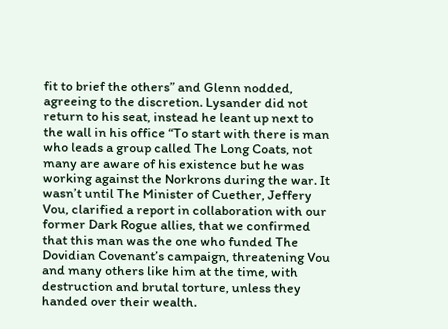fit to brief the others” and Glenn nodded, agreeing to the discretion. Lysander did not return to his seat, instead he leant up next to the wall in his office “To start with there is man who leads a group called The Long Coats, not many are aware of his existence but he was working against the Norkrons during the war. It wasn’t until The Minister of Cuether, Jeffery Vou, clarified a report in collaboration with our former Dark Rogue allies, that we confirmed that this man was the one who funded The Dovidian Covenant’s campaign, threatening Vou and many others like him at the time, with destruction and brutal torture, unless they handed over their wealth.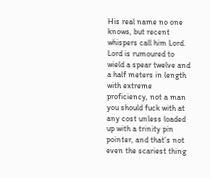His real name no one knows, but recent whispers call him Lord. Lord is rumoured to wield a spear twelve and a half meters in length with extreme proficiency, not a man you should fuck with at any cost unless loaded up with a trinity pin pointer, and that’s not even the scariest thing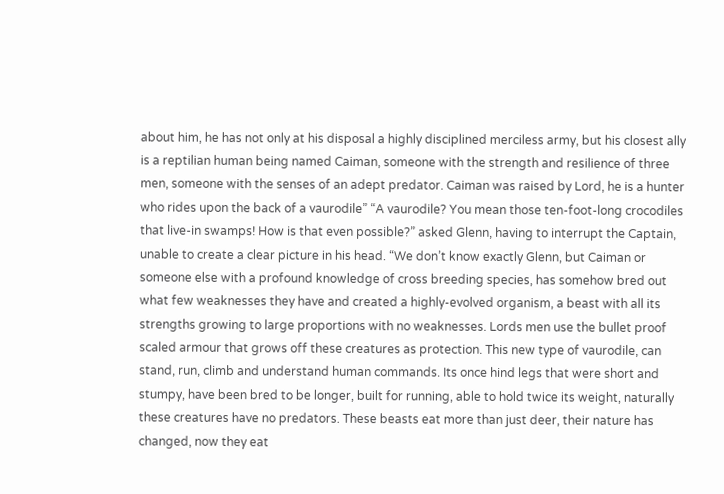about him, he has not only at his disposal a highly disciplined merciless army, but his closest ally is a reptilian human being named Caiman, someone with the strength and resilience of three men, someone with the senses of an adept predator. Caiman was raised by Lord, he is a hunter who rides upon the back of a vaurodile” “A vaurodile? You mean those ten-foot-long crocodiles that live-in swamps! How is that even possible?” asked Glenn, having to interrupt the Captain, unable to create a clear picture in his head. “We don’t know exactly Glenn, but Caiman or someone else with a profound knowledge of cross breeding species, has somehow bred out what few weaknesses they have and created a highly-evolved organism, a beast with all its strengths growing to large proportions with no weaknesses. Lords men use the bullet proof scaled armour that grows off these creatures as protection. This new type of vaurodile, can stand, run, climb and understand human commands. Its once hind legs that were short and stumpy, have been bred to be longer, built for running, able to hold twice its weight, naturally these creatures have no predators. These beasts eat more than just deer, their nature has changed, now they eat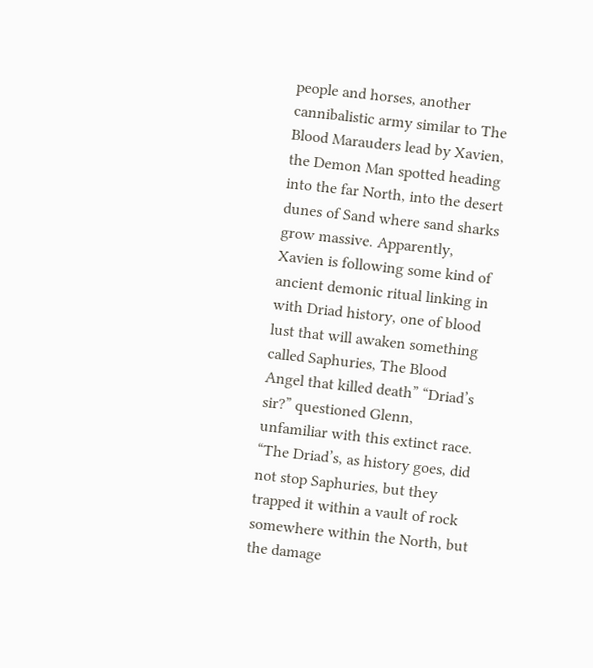people and horses, another cannibalistic army similar to The Blood Marauders lead by Xavien, the Demon Man spotted heading into the far North, into the desert dunes of Sand where sand sharks grow massive. Apparently, Xavien is following some kind of ancient demonic ritual linking in with Driad history, one of blood lust that will awaken something called Saphuries, The Blood Angel that killed death” “Driad’s sir?” questioned Glenn, unfamiliar with this extinct race. “The Driad’s, as history goes, did not stop Saphuries, but they trapped it within a vault of rock somewhere within the North, but the damage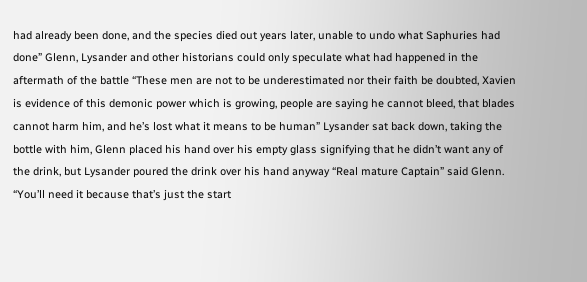had already been done, and the species died out years later, unable to undo what Saphuries had done” Glenn, Lysander and other historians could only speculate what had happened in the aftermath of the battle “These men are not to be underestimated nor their faith be doubted, Xavien is evidence of this demonic power which is growing, people are saying he cannot bleed, that blades cannot harm him, and he’s lost what it means to be human” Lysander sat back down, taking the bottle with him, Glenn placed his hand over his empty glass signifying that he didn’t want any of the drink, but Lysander poured the drink over his hand anyway “Real mature Captain” said Glenn. “You’ll need it because that’s just the start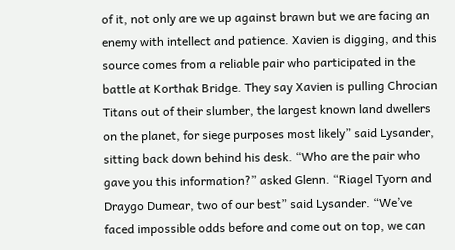of it, not only are we up against brawn but we are facing an enemy with intellect and patience. Xavien is digging, and this source comes from a reliable pair who participated in the battle at Korthak Bridge. They say Xavien is pulling Chrocian Titans out of their slumber, the largest known land dwellers on the planet, for siege purposes most likely” said Lysander, sitting back down behind his desk. “Who are the pair who gave you this information?” asked Glenn. “Riagel Tyorn and Draygo Dumear, two of our best” said Lysander. “We’ve faced impossible odds before and come out on top, we can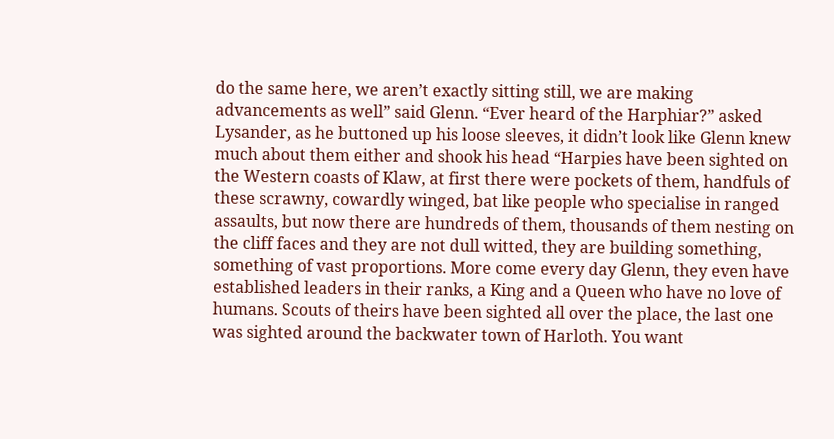do the same here, we aren’t exactly sitting still, we are making advancements as well” said Glenn. “Ever heard of the Harphiar?” asked Lysander, as he buttoned up his loose sleeves, it didn’t look like Glenn knew much about them either and shook his head “Harpies have been sighted on the Western coasts of Klaw, at first there were pockets of them, handfuls of these scrawny, cowardly winged, bat like people who specialise in ranged assaults, but now there are hundreds of them, thousands of them nesting on the cliff faces and they are not dull witted, they are building something, something of vast proportions. More come every day Glenn, they even have established leaders in their ranks, a King and a Queen who have no love of humans. Scouts of theirs have been sighted all over the place, the last one was sighted around the backwater town of Harloth. You want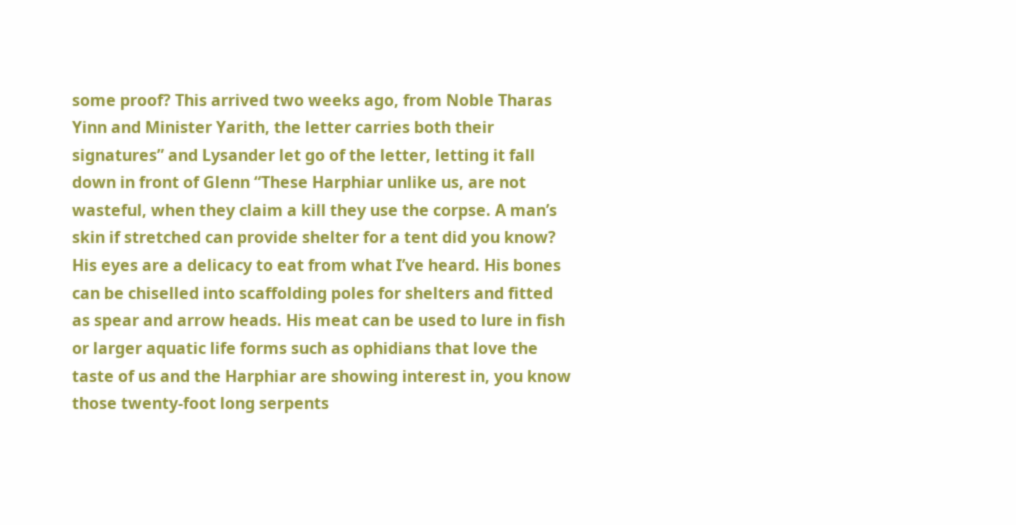some proof? This arrived two weeks ago, from Noble Tharas Yinn and Minister Yarith, the letter carries both their signatures” and Lysander let go of the letter, letting it fall down in front of Glenn “These Harphiar unlike us, are not wasteful, when they claim a kill they use the corpse. A man’s skin if stretched can provide shelter for a tent did you know? His eyes are a delicacy to eat from what I’ve heard. His bones can be chiselled into scaffolding poles for shelters and fitted as spear and arrow heads. His meat can be used to lure in fish or larger aquatic life forms such as ophidians that love the taste of us and the Harphiar are showing interest in, you know those twenty-foot long serpents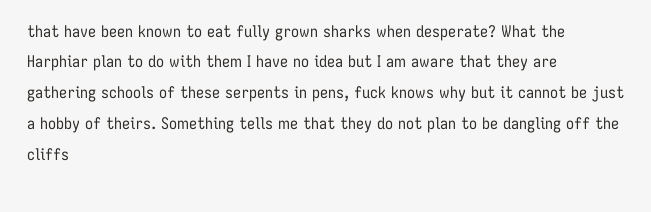that have been known to eat fully grown sharks when desperate? What the Harphiar plan to do with them I have no idea but I am aware that they are gathering schools of these serpents in pens, fuck knows why but it cannot be just a hobby of theirs. Something tells me that they do not plan to be dangling off the cliffs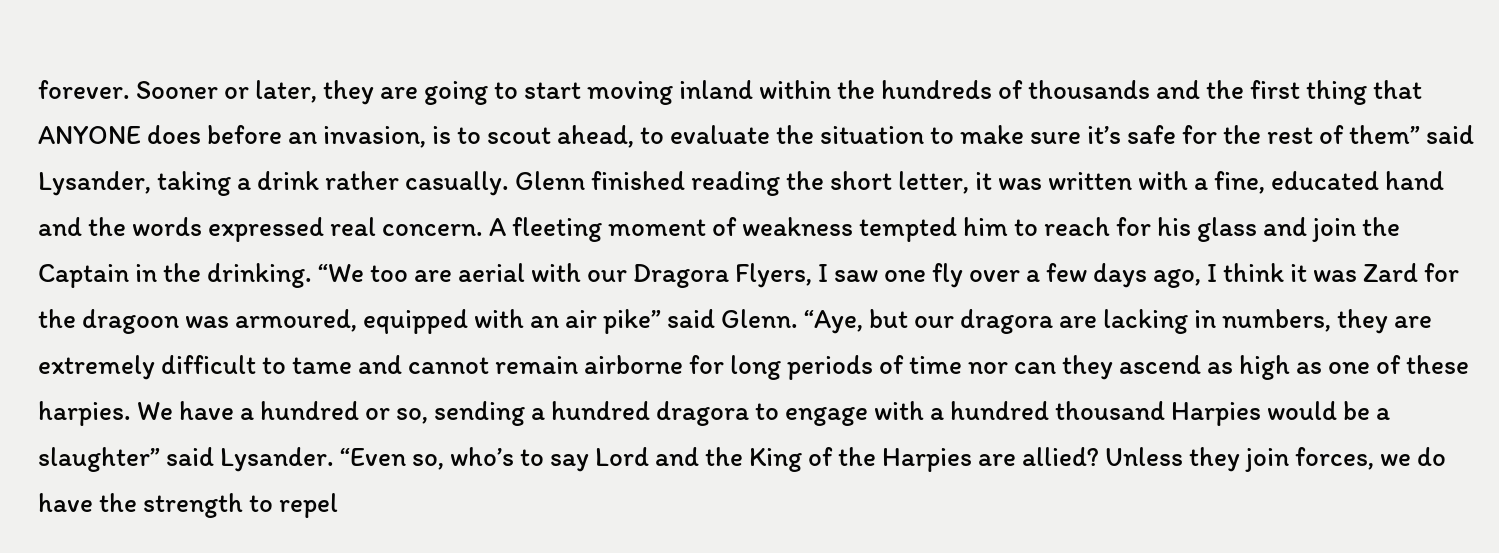forever. Sooner or later, they are going to start moving inland within the hundreds of thousands and the first thing that ANYONE does before an invasion, is to scout ahead, to evaluate the situation to make sure it’s safe for the rest of them” said Lysander, taking a drink rather casually. Glenn finished reading the short letter, it was written with a fine, educated hand and the words expressed real concern. A fleeting moment of weakness tempted him to reach for his glass and join the Captain in the drinking. “We too are aerial with our Dragora Flyers, I saw one fly over a few days ago, I think it was Zard for the dragoon was armoured, equipped with an air pike” said Glenn. “Aye, but our dragora are lacking in numbers, they are extremely difficult to tame and cannot remain airborne for long periods of time nor can they ascend as high as one of these harpies. We have a hundred or so, sending a hundred dragora to engage with a hundred thousand Harpies would be a slaughter” said Lysander. “Even so, who’s to say Lord and the King of the Harpies are allied? Unless they join forces, we do have the strength to repel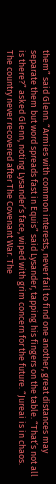them” said Glenn. “Armies with common interests, never fail to find one another, great distances may separate them but word spreads fast in Equis” said Lysander, tapping his fingers on the table. “That’s not all is there?” asked Glenn, noting Lysander’s face, wiped with grim concern for the future. “Jureai is in chaos. The country never recovered after The Covenant War. The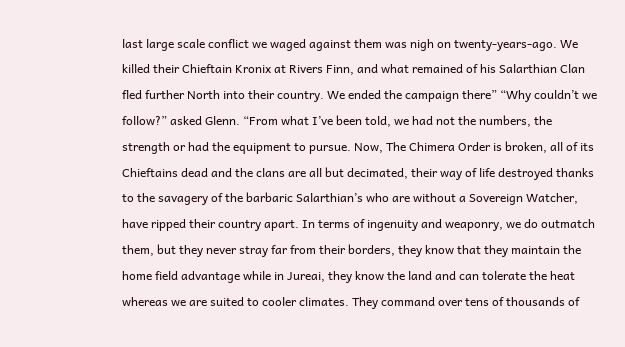last large scale conflict we waged against them was nigh on twenty-years-ago. We killed their Chieftain Kronix at Rivers Finn, and what remained of his Salarthian Clan fled further North into their country. We ended the campaign there” “Why couldn’t we follow?” asked Glenn. “From what I’ve been told, we had not the numbers, the strength or had the equipment to pursue. Now, The Chimera Order is broken, all of its Chieftains dead and the clans are all but decimated, their way of life destroyed thanks to the savagery of the barbaric Salarthian’s who are without a Sovereign Watcher, have ripped their country apart. In terms of ingenuity and weaponry, we do outmatch them, but they never stray far from their borders, they know that they maintain the home field advantage while in Jureai, they know the land and can tolerate the heat whereas we are suited to cooler climates. They command over tens of thousands of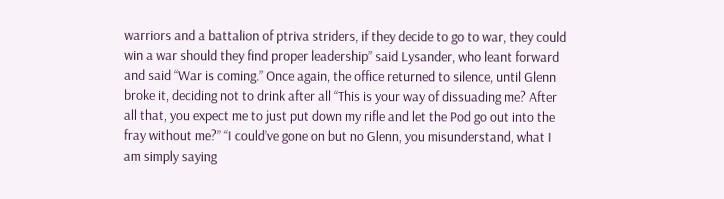warriors and a battalion of ptriva striders, if they decide to go to war, they could win a war should they find proper leadership” said Lysander, who leant forward and said “War is coming.” Once again, the office returned to silence, until Glenn broke it, deciding not to drink after all “This is your way of dissuading me? After all that, you expect me to just put down my rifle and let the Pod go out into the fray without me?” “I could’ve gone on but no Glenn, you misunderstand, what I am simply saying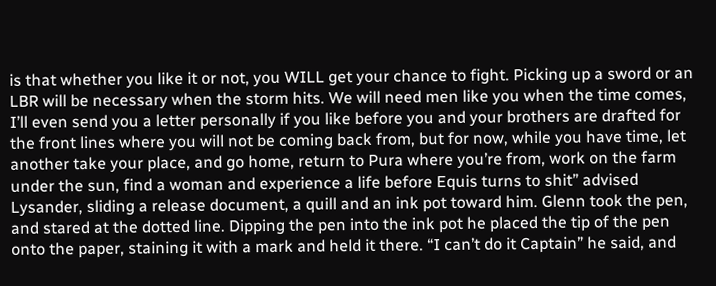is that whether you like it or not, you WILL get your chance to fight. Picking up a sword or an LBR will be necessary when the storm hits. We will need men like you when the time comes, I’ll even send you a letter personally if you like before you and your brothers are drafted for the front lines where you will not be coming back from, but for now, while you have time, let another take your place, and go home, return to Pura where you’re from, work on the farm under the sun, find a woman and experience a life before Equis turns to shit” advised Lysander, sliding a release document, a quill and an ink pot toward him. Glenn took the pen, and stared at the dotted line. Dipping the pen into the ink pot he placed the tip of the pen onto the paper, staining it with a mark and held it there. “I can’t do it Captain” he said, and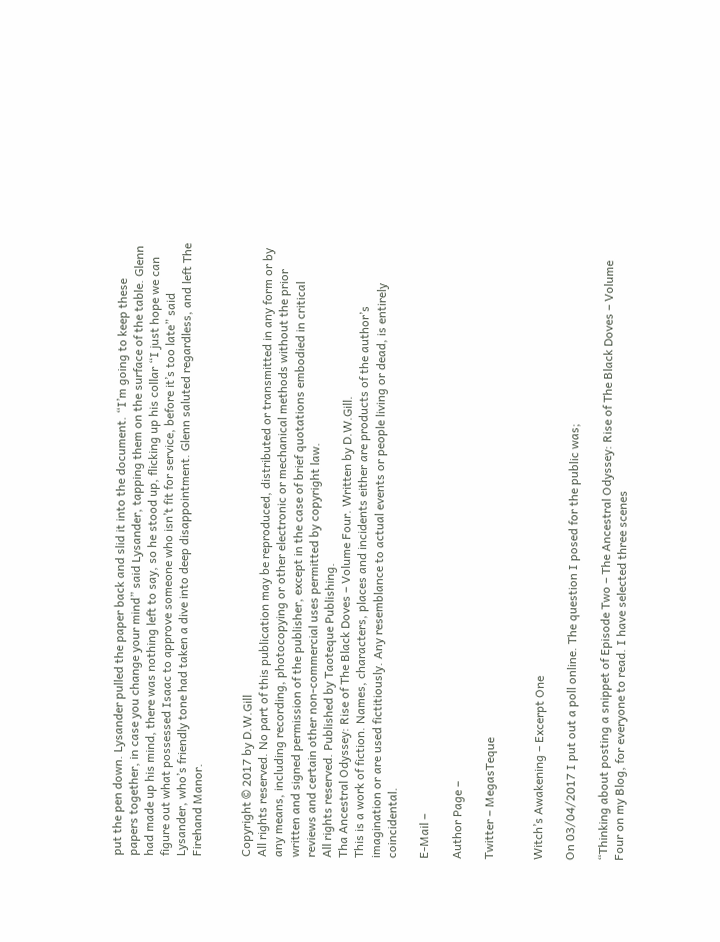put the pen down. Lysander pulled the paper back and slid it into the document. “I’m going to keep these papers together, in case you change your mind” said Lysander, tapping them on the surface of the table. Glenn had made up his mind, there was nothing left to say, so he stood up, flicking up his collar “I just hope we can figure out what possessed Isaac to approve someone who isn’t fit for service, before it’s too late” said Lysander, who’s friendly tone had taken a dive into deep disappointment. Glenn saluted regardless, and left The Firehand Manor.


Copyright © 2017 by D.W.Gill
All rights reserved. No part of this publication may be reproduced, distributed or transmitted in any form or by any means, including recording, photocopying or other electronic or mechanical methods without the prior written and signed permission of the publisher, except in the case of brief quotations embodied in critical reviews and certain other non-commercial uses permitted by copyright law.
All rights reserved. Published by Taoteque Publishing.
Tha Ancestral Odyssey: Rise of The Black Doves – Volume Four. Written by D.W.Gill.
This is a work of fiction. Names, characters, places and incidents either are products of the author’s imagination or are used fictitiously. Any resemblance to actual events or people living or dead, is entirely coincidental.

E-Mail –

Author Page –

Twitter – MegasTeque


Witch’s Awakening – Excerpt One

On 03/04/2017 I put out a poll online. The question I posed for the public was;

“Thinking about posting a snippet of Episode Two – The Ancestral Odyssey: Rise of The Black Doves – Volume Four on my Blog, for everyone to read. I have selected three scenes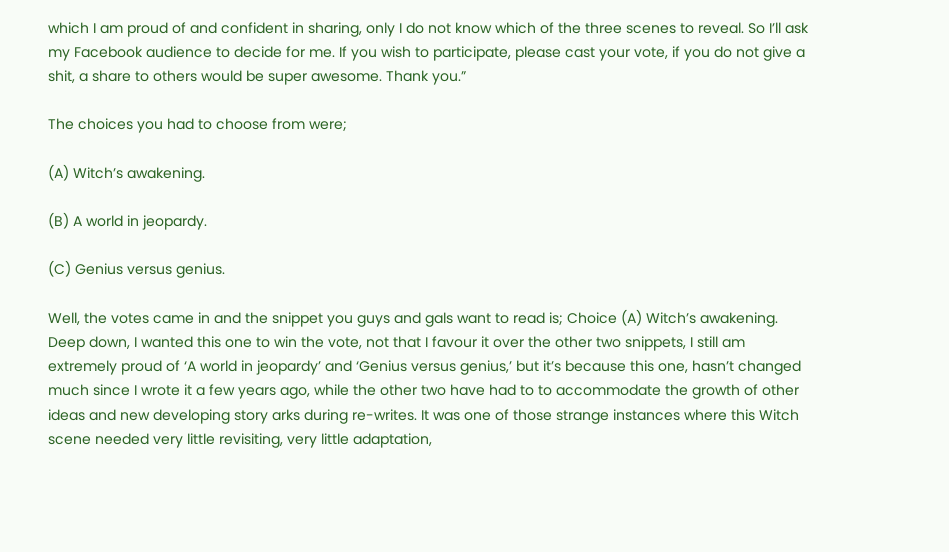which I am proud of and confident in sharing, only I do not know which of the three scenes to reveal. So I’ll ask my Facebook audience to decide for me. If you wish to participate, please cast your vote, if you do not give a shit, a share to others would be super awesome. Thank you.”

The choices you had to choose from were;

(A) Witch’s awakening.

(B) A world in jeopardy.

(C) Genius versus genius.

Well, the votes came in and the snippet you guys and gals want to read is; Choice (A) Witch’s awakening. Deep down, I wanted this one to win the vote, not that I favour it over the other two snippets, I still am extremely proud of ‘A world in jeopardy’ and ‘Genius versus genius,’ but it’s because this one, hasn’t changed much since I wrote it a few years ago, while the other two have had to to accommodate the growth of other ideas and new developing story arks during re-writes. It was one of those strange instances where this Witch scene needed very little revisiting, very little adaptation,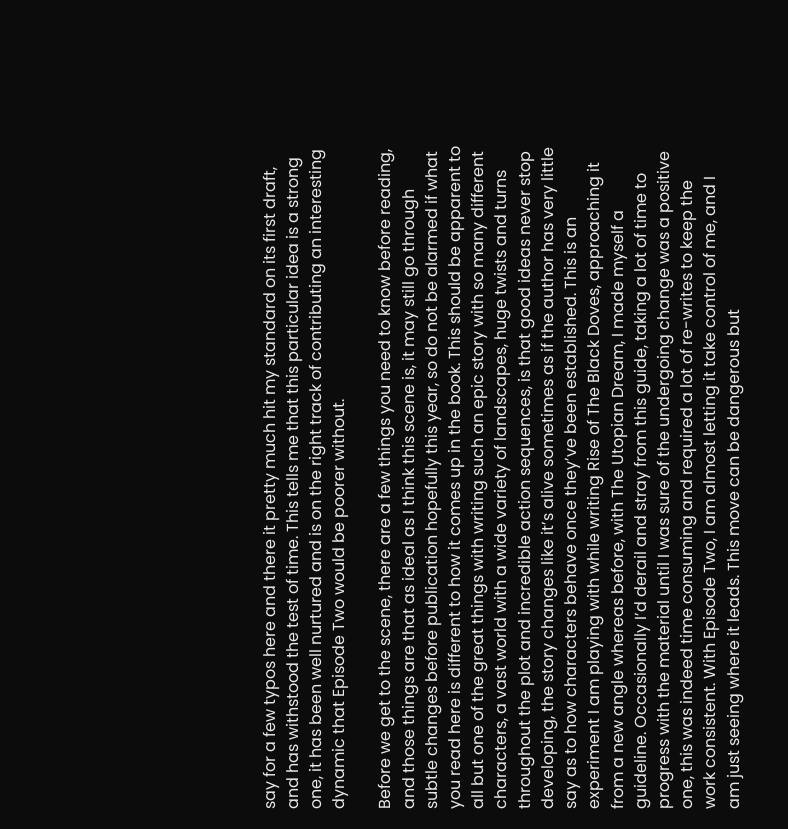say for a few typos here and there it pretty much hit my standard on its first draft, and has withstood the test of time. This tells me that this particular idea is a strong one, it has been well nurtured and is on the right track of contributing an interesting dynamic that Episode Two would be poorer without.

Before we get to the scene, there are a few things you need to know before reading, and those things are that as ideal as I think this scene is, it may still go through subtle changes before publication hopefully this year, so do not be alarmed if what you read here is different to how it comes up in the book. This should be apparent to all but one of the great things with writing such an epic story with so many different characters, a vast world with a wide variety of landscapes, huge twists and turns throughout the plot and incredible action sequences, is that good ideas never stop developing, the story changes like it’s alive sometimes as if the author has very little say as to how characters behave once they’ve been established. This is an experiment I am playing with while writing Rise of The Black Doves, approaching it from a new angle whereas before, with The Utopian Dream, I made myself a guideline. Occasionally I’d derail and stray from this guide, taking a lot of time to progress with the material until I was sure of the undergoing change was a positive one, this was indeed time consuming and required a lot of re-writes to keep the work consistent. With Episode Two, I am almost letting it take control of me, and I am just seeing where it leads. This move can be dangerous but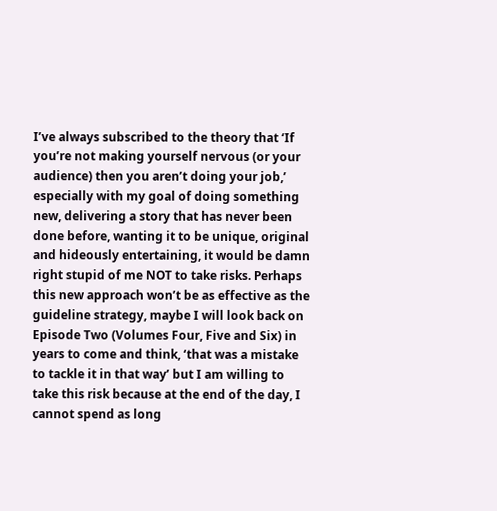I’ve always subscribed to the theory that ‘If you’re not making yourself nervous (or your audience) then you aren’t doing your job,’ especially with my goal of doing something new, delivering a story that has never been done before, wanting it to be unique, original and hideously entertaining, it would be damn right stupid of me NOT to take risks. Perhaps this new approach won’t be as effective as the guideline strategy, maybe I will look back on Episode Two (Volumes Four, Five and Six) in years to come and think, ‘that was a mistake to tackle it in that way’ but I am willing to take this risk because at the end of the day, I cannot spend as long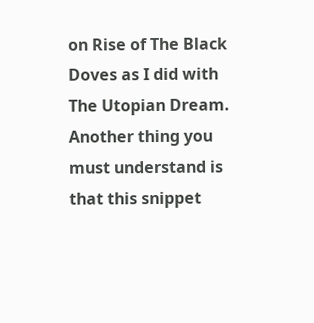on Rise of The Black Doves as I did with The Utopian Dream. Another thing you must understand is that this snippet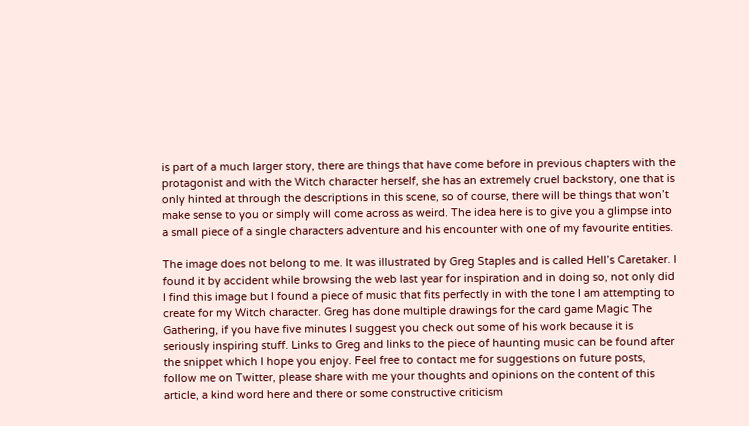is part of a much larger story, there are things that have come before in previous chapters with the protagonist and with the Witch character herself, she has an extremely cruel backstory, one that is only hinted at through the descriptions in this scene, so of course, there will be things that won’t make sense to you or simply will come across as weird. The idea here is to give you a glimpse into a small piece of a single characters adventure and his encounter with one of my favourite entities.

The image does not belong to me. It was illustrated by Greg Staples and is called Hell’s Caretaker. I found it by accident while browsing the web last year for inspiration and in doing so, not only did I find this image but I found a piece of music that fits perfectly in with the tone I am attempting to create for my Witch character. Greg has done multiple drawings for the card game Magic The Gathering, if you have five minutes I suggest you check out some of his work because it is seriously inspiring stuff. Links to Greg and links to the piece of haunting music can be found after the snippet which I hope you enjoy. Feel free to contact me for suggestions on future posts, follow me on Twitter, please share with me your thoughts and opinions on the content of this article, a kind word here and there or some constructive criticism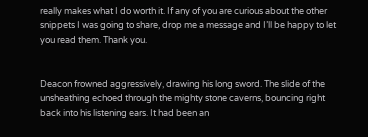really makes what I do worth it. If any of you are curious about the other snippets I was going to share, drop me a message and I’ll be happy to let you read them. Thank you.


Deacon frowned aggressively, drawing his long sword. The slide of the unsheathing echoed through the mighty stone caverns, bouncing right back into his listening ears. It had been an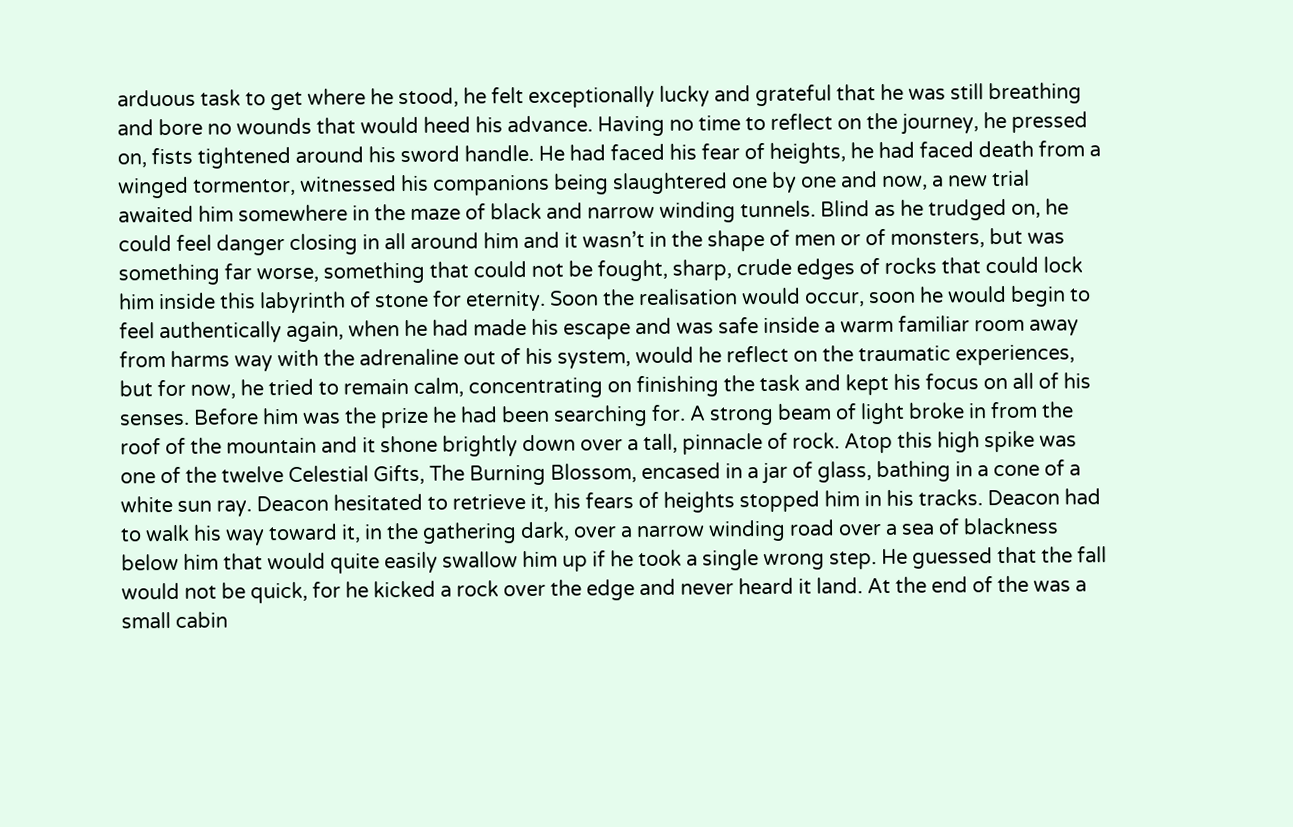arduous task to get where he stood, he felt exceptionally lucky and grateful that he was still breathing and bore no wounds that would heed his advance. Having no time to reflect on the journey, he pressed on, fists tightened around his sword handle. He had faced his fear of heights, he had faced death from a winged tormentor, witnessed his companions being slaughtered one by one and now, a new trial awaited him somewhere in the maze of black and narrow winding tunnels. Blind as he trudged on, he could feel danger closing in all around him and it wasn’t in the shape of men or of monsters, but was something far worse, something that could not be fought, sharp, crude edges of rocks that could lock him inside this labyrinth of stone for eternity. Soon the realisation would occur, soon he would begin to feel authentically again, when he had made his escape and was safe inside a warm familiar room away from harms way with the adrenaline out of his system, would he reflect on the traumatic experiences, but for now, he tried to remain calm, concentrating on finishing the task and kept his focus on all of his senses. Before him was the prize he had been searching for. A strong beam of light broke in from the roof of the mountain and it shone brightly down over a tall, pinnacle of rock. Atop this high spike was one of the twelve Celestial Gifts, The Burning Blossom, encased in a jar of glass, bathing in a cone of a white sun ray. Deacon hesitated to retrieve it, his fears of heights stopped him in his tracks. Deacon had to walk his way toward it, in the gathering dark, over a narrow winding road over a sea of blackness below him that would quite easily swallow him up if he took a single wrong step. He guessed that the fall would not be quick, for he kicked a rock over the edge and never heard it land. At the end of the was a small cabin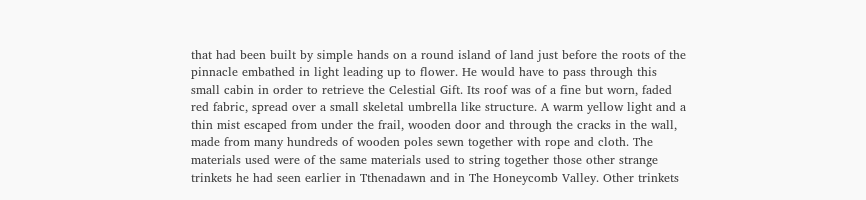that had been built by simple hands on a round island of land just before the roots of the pinnacle embathed in light leading up to flower. He would have to pass through this small cabin in order to retrieve the Celestial Gift. Its roof was of a fine but worn, faded red fabric, spread over a small skeletal umbrella like structure. A warm yellow light and a thin mist escaped from under the frail, wooden door and through the cracks in the wall, made from many hundreds of wooden poles sewn together with rope and cloth. The materials used were of the same materials used to string together those other strange trinkets he had seen earlier in Tthenadawn and in The Honeycomb Valley. Other trinkets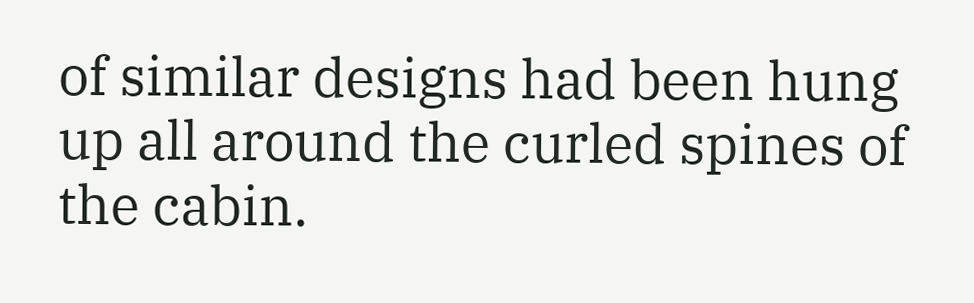of similar designs had been hung up all around the curled spines of the cabin.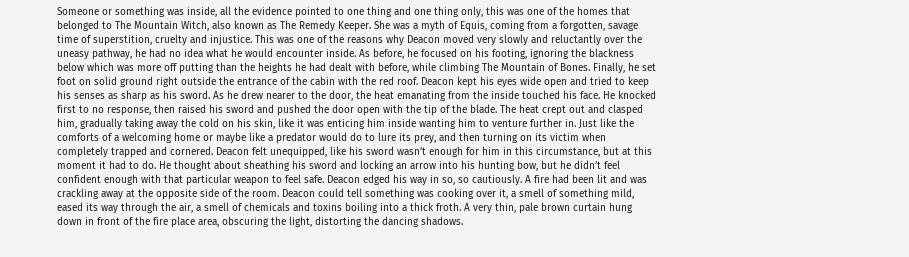Someone or something was inside, all the evidence pointed to one thing and one thing only, this was one of the homes that belonged to The Mountain Witch, also known as The Remedy Keeper. She was a myth of Equis, coming from a forgotten, savage time of superstition, cruelty and injustice. This was one of the reasons why Deacon moved very slowly and reluctantly over the uneasy pathway, he had no idea what he would encounter inside. As before, he focused on his footing, ignoring the blackness below which was more off putting than the heights he had dealt with before, while climbing The Mountain of Bones. Finally, he set foot on solid ground right outside the entrance of the cabin with the red roof. Deacon kept his eyes wide open and tried to keep his senses as sharp as his sword. As he drew nearer to the door, the heat emanating from the inside touched his face. He knocked first to no response, then raised his sword and pushed the door open with the tip of the blade. The heat crept out and clasped him, gradually taking away the cold on his skin, like it was enticing him inside wanting him to venture further in. Just like the comforts of a welcoming home or maybe like a predator would do to lure its prey, and then turning on its victim when completely trapped and cornered. Deacon felt unequipped, like his sword wasn’t enough for him in this circumstance, but at this moment it had to do. He thought about sheathing his sword and locking an arrow into his hunting bow, but he didn’t feel confident enough with that particular weapon to feel safe. Deacon edged his way in so, so cautiously. A fire had been lit and was crackling away at the opposite side of the room. Deacon could tell something was cooking over it, a smell of something mild, eased its way through the air, a smell of chemicals and toxins boiling into a thick froth. A very thin, pale brown curtain hung down in front of the fire place area, obscuring the light, distorting the dancing shadows.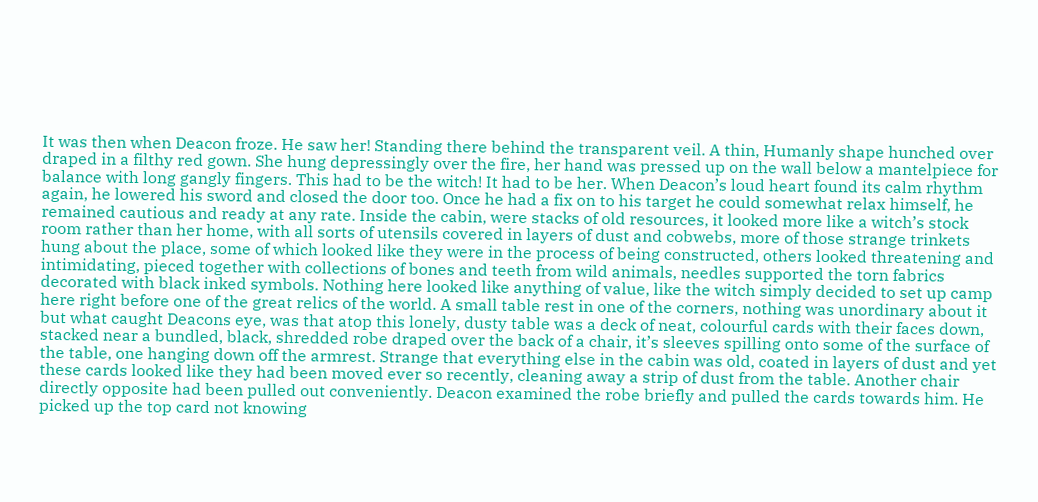It was then when Deacon froze. He saw her! Standing there behind the transparent veil. A thin, Humanly shape hunched over draped in a filthy red gown. She hung depressingly over the fire, her hand was pressed up on the wall below a mantelpiece for balance with long gangly fingers. This had to be the witch! It had to be her. When Deacon’s loud heart found its calm rhythm again, he lowered his sword and closed the door too. Once he had a fix on to his target he could somewhat relax himself, he remained cautious and ready at any rate. Inside the cabin, were stacks of old resources, it looked more like a witch’s stock room rather than her home, with all sorts of utensils covered in layers of dust and cobwebs, more of those strange trinkets hung about the place, some of which looked like they were in the process of being constructed, others looked threatening and intimidating, pieced together with collections of bones and teeth from wild animals, needles supported the torn fabrics decorated with black inked symbols. Nothing here looked like anything of value, like the witch simply decided to set up camp here right before one of the great relics of the world. A small table rest in one of the corners, nothing was unordinary about it but what caught Deacons eye, was that atop this lonely, dusty table was a deck of neat, colourful cards with their faces down, stacked near a bundled, black, shredded robe draped over the back of a chair, it’s sleeves spilling onto some of the surface of the table, one hanging down off the armrest. Strange that everything else in the cabin was old, coated in layers of dust and yet these cards looked like they had been moved ever so recently, cleaning away a strip of dust from the table. Another chair directly opposite had been pulled out conveniently. Deacon examined the robe briefly and pulled the cards towards him. He picked up the top card not knowing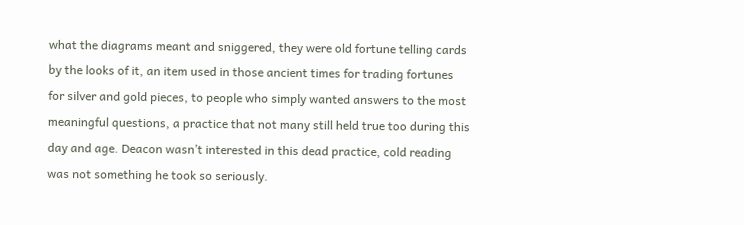what the diagrams meant and sniggered, they were old fortune telling cards by the looks of it, an item used in those ancient times for trading fortunes for silver and gold pieces, to people who simply wanted answers to the most meaningful questions, a practice that not many still held true too during this day and age. Deacon wasn’t interested in this dead practice, cold reading was not something he took so seriously.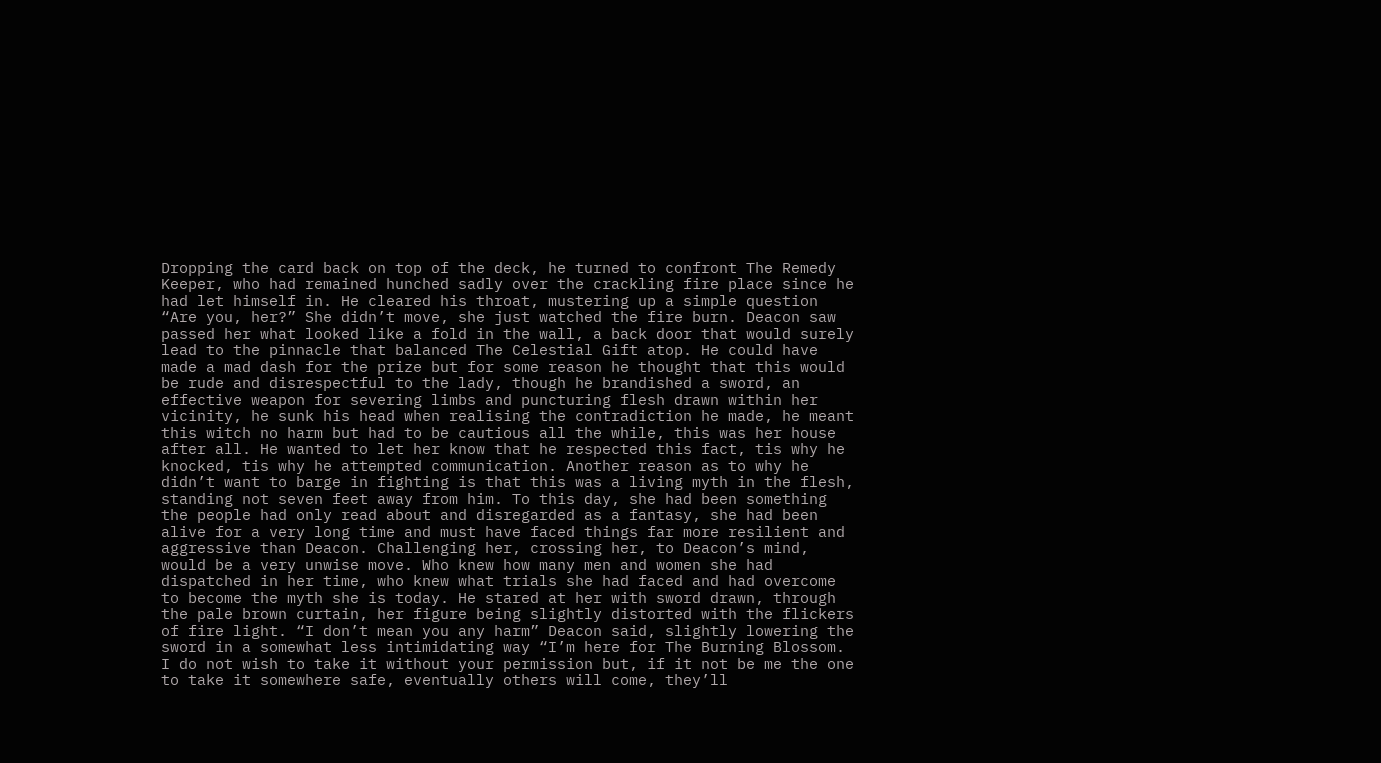Dropping the card back on top of the deck, he turned to confront The Remedy Keeper, who had remained hunched sadly over the crackling fire place since he had let himself in. He cleared his throat, mustering up a simple question “Are you, her?” She didn’t move, she just watched the fire burn. Deacon saw passed her what looked like a fold in the wall, a back door that would surely lead to the pinnacle that balanced The Celestial Gift atop. He could have made a mad dash for the prize but for some reason he thought that this would be rude and disrespectful to the lady, though he brandished a sword, an effective weapon for severing limbs and puncturing flesh drawn within her vicinity, he sunk his head when realising the contradiction he made, he meant this witch no harm but had to be cautious all the while, this was her house after all. He wanted to let her know that he respected this fact, tis why he knocked, tis why he attempted communication. Another reason as to why he didn’t want to barge in fighting is that this was a living myth in the flesh, standing not seven feet away from him. To this day, she had been something the people had only read about and disregarded as a fantasy, she had been alive for a very long time and must have faced things far more resilient and aggressive than Deacon. Challenging her, crossing her, to Deacon’s mind, would be a very unwise move. Who knew how many men and women she had dispatched in her time, who knew what trials she had faced and had overcome to become the myth she is today. He stared at her with sword drawn, through the pale brown curtain, her figure being slightly distorted with the flickers of fire light. “I don’t mean you any harm” Deacon said, slightly lowering the sword in a somewhat less intimidating way “I’m here for The Burning Blossom. I do not wish to take it without your permission but, if it not be me the one to take it somewhere safe, eventually others will come, they’ll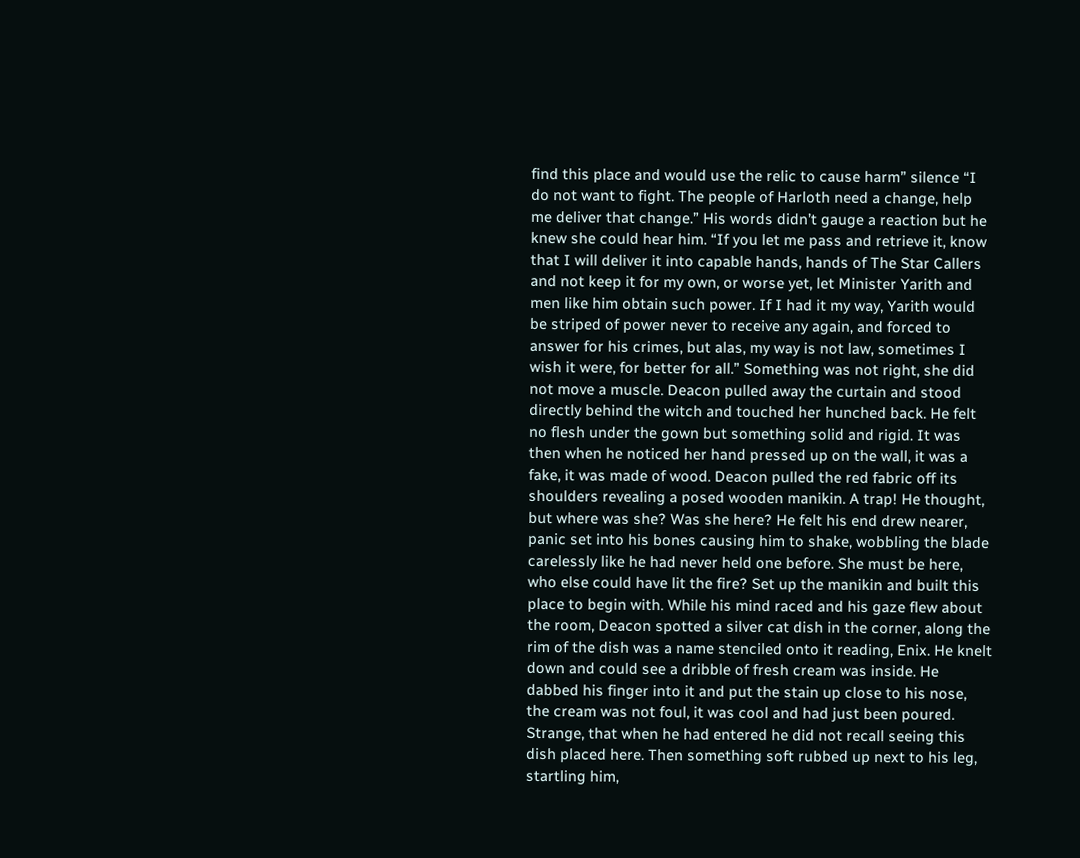find this place and would use the relic to cause harm” silence “I do not want to fight. The people of Harloth need a change, help me deliver that change.” His words didn’t gauge a reaction but he knew she could hear him. “If you let me pass and retrieve it, know that I will deliver it into capable hands, hands of The Star Callers and not keep it for my own, or worse yet, let Minister Yarith and men like him obtain such power. If I had it my way, Yarith would be striped of power never to receive any again, and forced to answer for his crimes, but alas, my way is not law, sometimes I wish it were, for better for all.” Something was not right, she did not move a muscle. Deacon pulled away the curtain and stood directly behind the witch and touched her hunched back. He felt no flesh under the gown but something solid and rigid. It was then when he noticed her hand pressed up on the wall, it was a fake, it was made of wood. Deacon pulled the red fabric off its shoulders revealing a posed wooden manikin. A trap! He thought, but where was she? Was she here? He felt his end drew nearer, panic set into his bones causing him to shake, wobbling the blade carelessly like he had never held one before. She must be here, who else could have lit the fire? Set up the manikin and built this place to begin with. While his mind raced and his gaze flew about the room, Deacon spotted a silver cat dish in the corner, along the rim of the dish was a name stenciled onto it reading, Enix. He knelt down and could see a dribble of fresh cream was inside. He dabbed his finger into it and put the stain up close to his nose, the cream was not foul, it was cool and had just been poured. Strange, that when he had entered he did not recall seeing this dish placed here. Then something soft rubbed up next to his leg, startling him,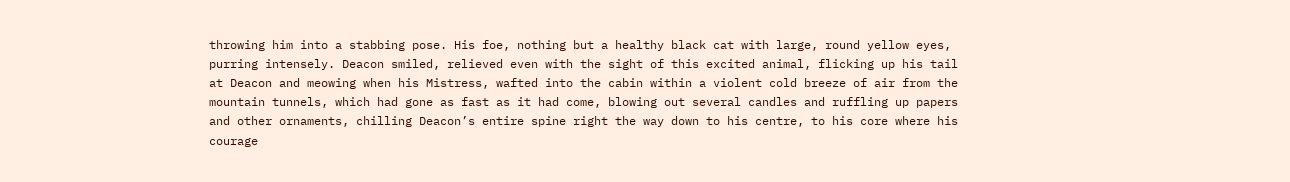throwing him into a stabbing pose. His foe, nothing but a healthy black cat with large, round yellow eyes, purring intensely. Deacon smiled, relieved even with the sight of this excited animal, flicking up his tail at Deacon and meowing when his Mistress, wafted into the cabin within a violent cold breeze of air from the mountain tunnels, which had gone as fast as it had come, blowing out several candles and ruffling up papers and other ornaments, chilling Deacon’s entire spine right the way down to his centre, to his core where his courage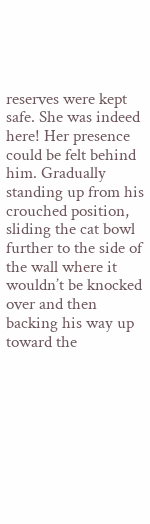reserves were kept safe. She was indeed here! Her presence could be felt behind him. Gradually standing up from his crouched position, sliding the cat bowl further to the side of the wall where it wouldn’t be knocked over and then backing his way up toward the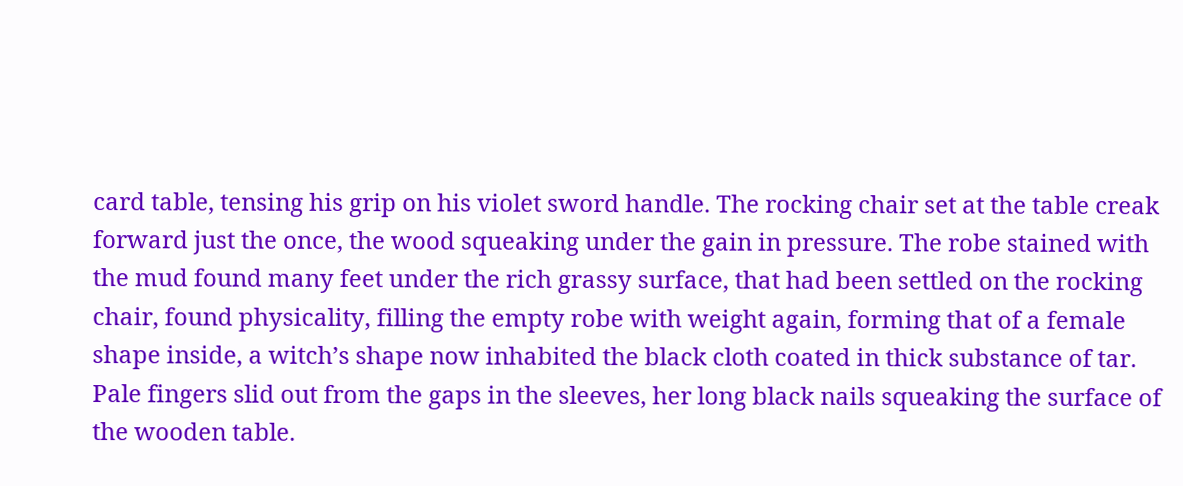card table, tensing his grip on his violet sword handle. The rocking chair set at the table creak forward just the once, the wood squeaking under the gain in pressure. The robe stained with the mud found many feet under the rich grassy surface, that had been settled on the rocking chair, found physicality, filling the empty robe with weight again, forming that of a female shape inside, a witch’s shape now inhabited the black cloth coated in thick substance of tar. Pale fingers slid out from the gaps in the sleeves, her long black nails squeaking the surface of the wooden table.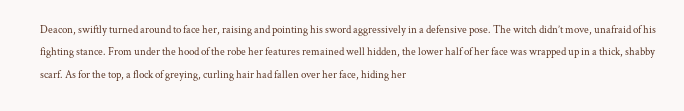Deacon, swiftly turned around to face her, raising and pointing his sword aggressively in a defensive pose. The witch didn’t move, unafraid of his fighting stance. From under the hood of the robe her features remained well hidden, the lower half of her face was wrapped up in a thick, shabby scarf. As for the top, a flock of greying, curling hair had fallen over her face, hiding her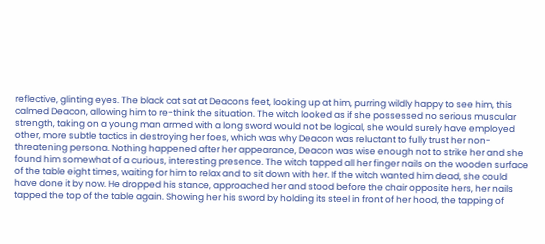reflective, glinting eyes. The black cat sat at Deacons feet, looking up at him, purring wildly happy to see him, this calmed Deacon, allowing him to re-think the situation. The witch looked as if she possessed no serious muscular strength, taking on a young man armed with a long sword would not be logical, she would surely have employed other, more subtle tactics in destroying her foes, which was why Deacon was reluctant to fully trust her non-threatening persona. Nothing happened after her appearance, Deacon was wise enough not to strike her and she found him somewhat of a curious, interesting presence. The witch tapped all her finger nails on the wooden surface of the table eight times, waiting for him to relax and to sit down with her. If the witch wanted him dead, she could have done it by now. He dropped his stance, approached her and stood before the chair opposite hers, her nails tapped the top of the table again. Showing her his sword by holding its steel in front of her hood, the tapping of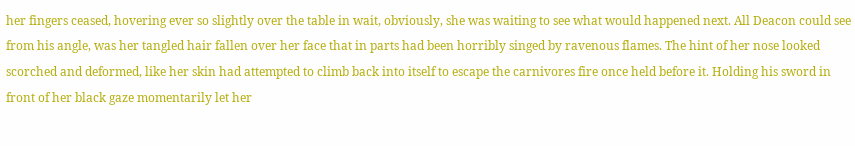her fingers ceased, hovering ever so slightly over the table in wait, obviously, she was waiting to see what would happened next. All Deacon could see from his angle, was her tangled hair fallen over her face that in parts had been horribly singed by ravenous flames. The hint of her nose looked scorched and deformed, like her skin had attempted to climb back into itself to escape the carnivores fire once held before it. Holding his sword in front of her black gaze momentarily let her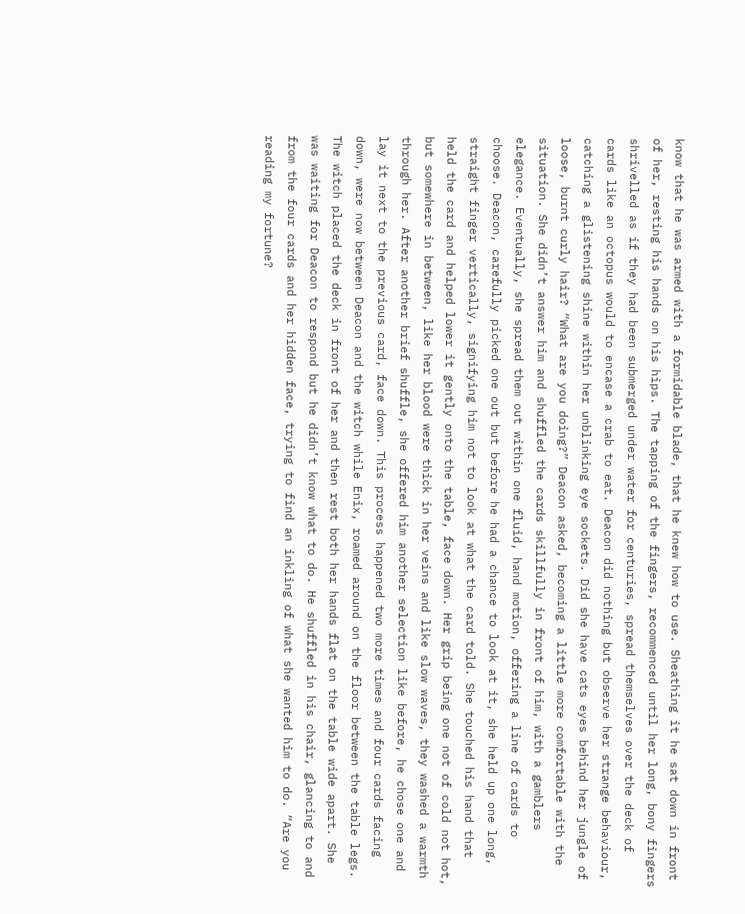know that he was armed with a formidable blade, that he knew how to use. Sheathing it he sat down in front of her, resting his hands on his hips. The tapping of the fingers, recommenced until her long, bony fingers shrivelled as if they had been submerged under water for centuries, spread themselves over the deck of cards like an octopus would to encase a crab to eat. Deacon did nothing but observe her strange behaviour, catching a glistening shine within her unblinking eye sockets. Did she have cats eyes behind her jungle of loose, burnt curly hair? “What are you doing?” Deacon asked, becoming a little more comfortable with the situation. She didn’t answer him and shuffled the cards skillfully in front of him, with a gamblers elegance. Eventually, she spread them out within one fluid, hand motion, offering a line of cards to choose. Deacon, carefully picked one out but before he had a chance to look at it, she held up one long, straight finger vertically, signifying him not to look at what the card told. She touched his hand that held the card and helped lower it gently onto the table, face down. Her grip being one not of cold not hot, but somewhere in between, like her blood were thick in her veins and like slow waves, they washed a warmth through her. After another brief shuffle, she offered him another selection like before, he chose one and lay it next to the previous card, face down. This process happened two more times and four cards facing down, were now between Deacon and the witch while Enix, roamed around on the floor between the table legs. The witch placed the deck in front of her and then rest both her hands flat on the table wide apart. She was waiting for Deacon to respond but he didn’t know what to do. He shuffled in his chair, glancing to and from the four cards and her hidden face, trying to find an inkling of what she wanted him to do. “Are you reading my fortune?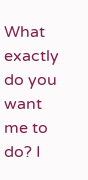What exactly do you want me to do? I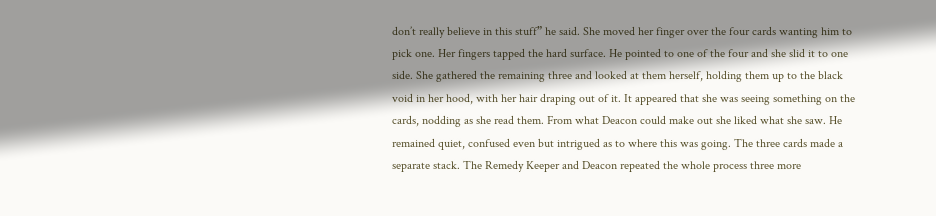don’t really believe in this stuff” he said. She moved her finger over the four cards wanting him to pick one. Her fingers tapped the hard surface. He pointed to one of the four and she slid it to one side. She gathered the remaining three and looked at them herself, holding them up to the black void in her hood, with her hair draping out of it. It appeared that she was seeing something on the cards, nodding as she read them. From what Deacon could make out she liked what she saw. He remained quiet, confused even but intrigued as to where this was going. The three cards made a separate stack. The Remedy Keeper and Deacon repeated the whole process three more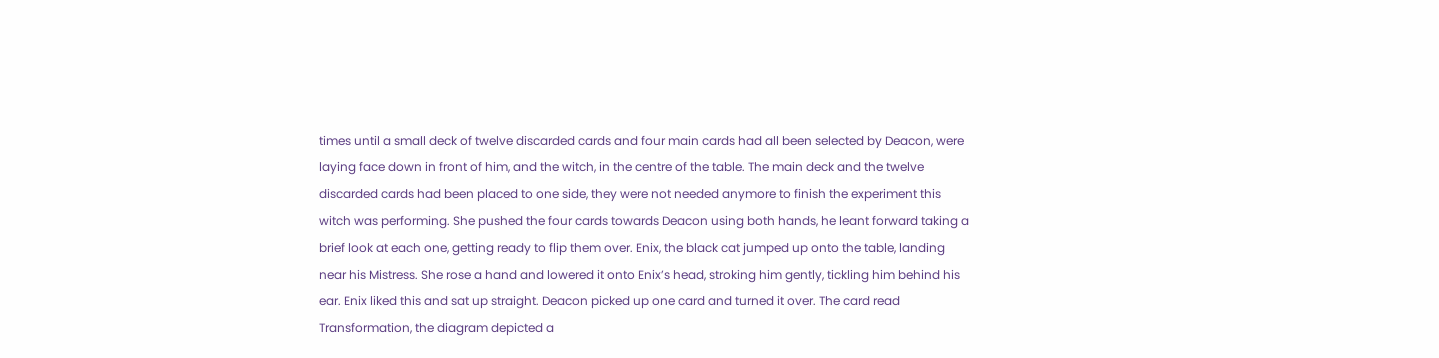times until a small deck of twelve discarded cards and four main cards had all been selected by Deacon, were laying face down in front of him, and the witch, in the centre of the table. The main deck and the twelve discarded cards had been placed to one side, they were not needed anymore to finish the experiment this witch was performing. She pushed the four cards towards Deacon using both hands, he leant forward taking a brief look at each one, getting ready to flip them over. Enix, the black cat jumped up onto the table, landing near his Mistress. She rose a hand and lowered it onto Enix’s head, stroking him gently, tickling him behind his ear. Enix liked this and sat up straight. Deacon picked up one card and turned it over. The card read Transformation, the diagram depicted a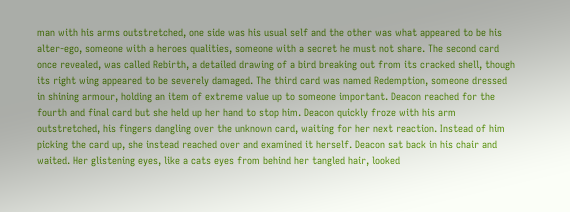man with his arms outstretched, one side was his usual self and the other was what appeared to be his alter-ego, someone with a heroes qualities, someone with a secret he must not share. The second card once revealed, was called Rebirth, a detailed drawing of a bird breaking out from its cracked shell, though its right wing appeared to be severely damaged. The third card was named Redemption, someone dressed in shining armour, holding an item of extreme value up to someone important. Deacon reached for the fourth and final card but she held up her hand to stop him. Deacon quickly froze with his arm outstretched, his fingers dangling over the unknown card, waiting for her next reaction. Instead of him picking the card up, she instead reached over and examined it herself. Deacon sat back in his chair and waited. Her glistening eyes, like a cats eyes from behind her tangled hair, looked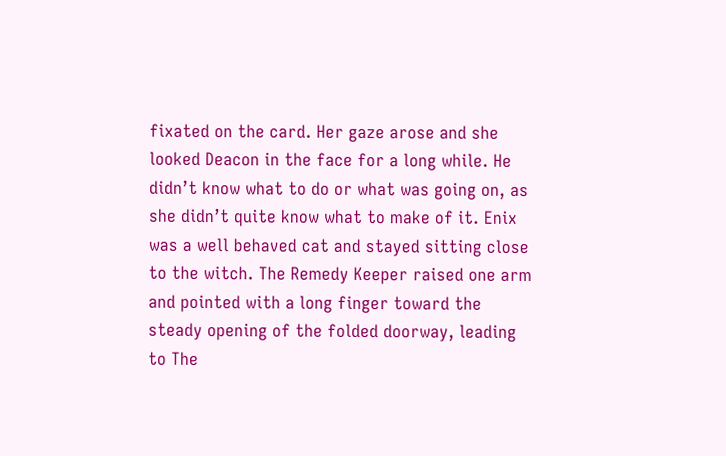fixated on the card. Her gaze arose and she looked Deacon in the face for a long while. He didn’t know what to do or what was going on, as she didn’t quite know what to make of it. Enix was a well behaved cat and stayed sitting close to the witch. The Remedy Keeper raised one arm and pointed with a long finger toward the steady opening of the folded doorway, leading to The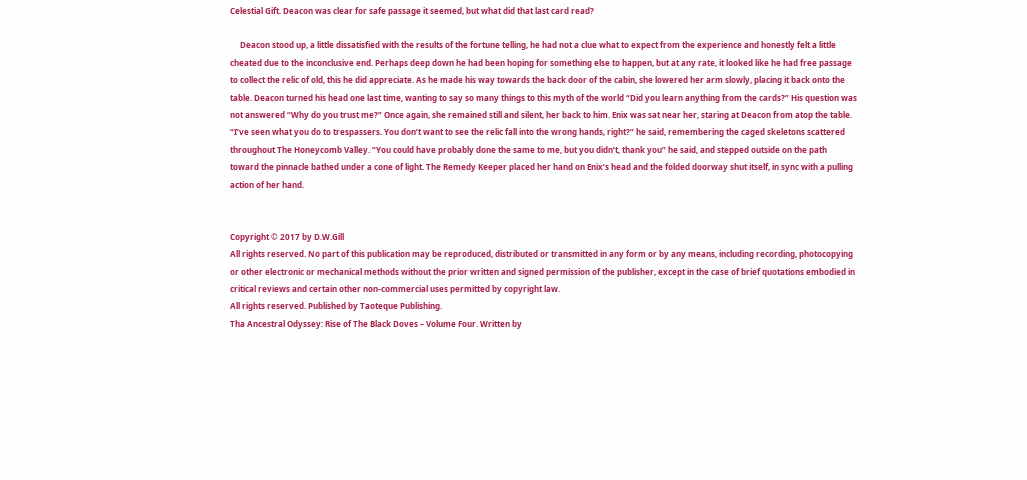Celestial Gift. Deacon was clear for safe passage it seemed, but what did that last card read?

     Deacon stood up, a little dissatisfied with the results of the fortune telling, he had not a clue what to expect from the experience and honestly felt a little cheated due to the inconclusive end. Perhaps deep down he had been hoping for something else to happen, but at any rate, it looked like he had free passage to collect the relic of old, this he did appreciate. As he made his way towards the back door of the cabin, she lowered her arm slowly, placing it back onto the table. Deacon turned his head one last time, wanting to say so many things to this myth of the world “Did you learn anything from the cards?” His question was not answered “Why do you trust me?” Once again, she remained still and silent, her back to him. Enix was sat near her, staring at Deacon from atop the table. “I’ve seen what you do to trespassers. You don’t want to see the relic fall into the wrong hands, right?” he said, remembering the caged skeletons scattered throughout The Honeycomb Valley. “You could have probably done the same to me, but you didn’t, thank you” he said, and stepped outside on the path toward the pinnacle bathed under a cone of light. The Remedy Keeper placed her hand on Enix’s head and the folded doorway shut itself, in sync with a pulling action of her hand.


Copyright © 2017 by D.W.Gill
All rights reserved. No part of this publication may be reproduced, distributed or transmitted in any form or by any means, including recording, photocopying or other electronic or mechanical methods without the prior written and signed permission of the publisher, except in the case of brief quotations embodied in critical reviews and certain other non-commercial uses permitted by copyright law.
All rights reserved. Published by Taoteque Publishing.
Tha Ancestral Odyssey: Rise of The Black Doves – Volume Four. Written by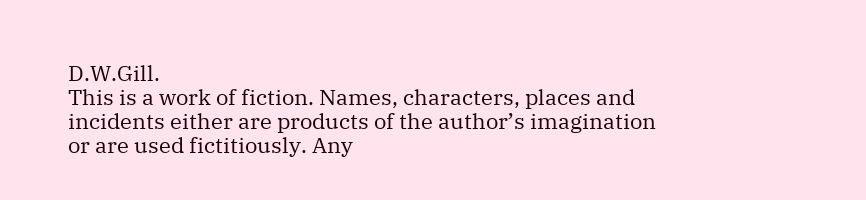D.W.Gill.
This is a work of fiction. Names, characters, places and incidents either are products of the author’s imagination or are used fictitiously. Any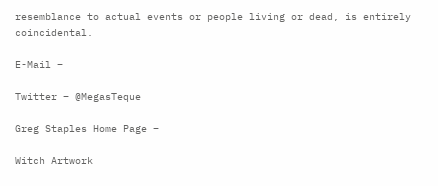resemblance to actual events or people living or dead, is entirely coincidental.

E-Mail –

Twitter – @MegasTeque

Greg Staples Home Page –

Witch Artwork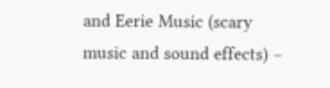and Eerie Music (scary music and sound effects) –